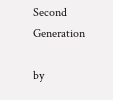Second Generation

by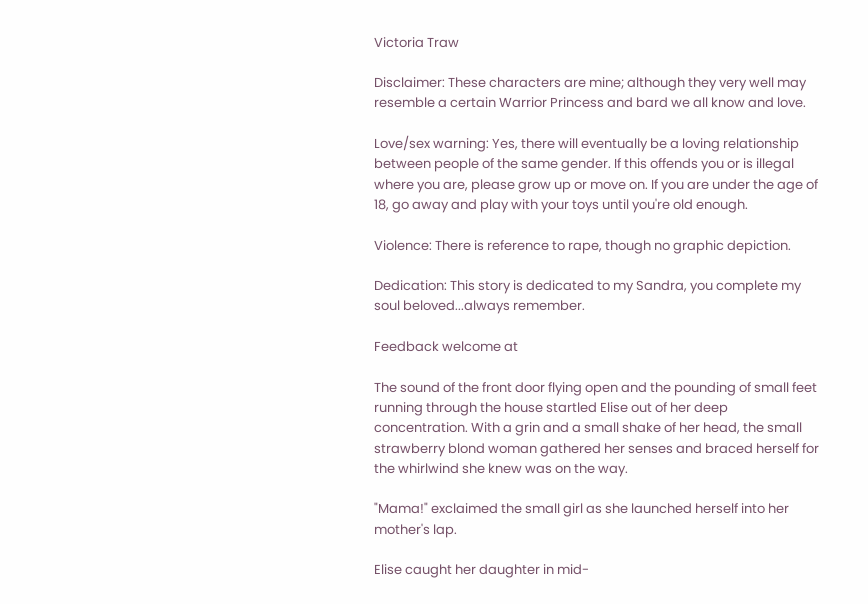Victoria Traw

Disclaimer: These characters are mine; although they very well may resemble a certain Warrior Princess and bard we all know and love.

Love/sex warning: Yes, there will eventually be a loving relationship between people of the same gender. If this offends you or is illegal where you are, please grow up or move on. If you are under the age of 18, go away and play with your toys until you're old enough.

Violence: There is reference to rape, though no graphic depiction.

Dedication: This story is dedicated to my Sandra, you complete my soul beloved...always remember.

Feedback welcome at

The sound of the front door flying open and the pounding of small feet running through the house startled Elise out of her deep concentration. With a grin and a small shake of her head, the small strawberry blond woman gathered her senses and braced herself for the whirlwind she knew was on the way.

"Mama!" exclaimed the small girl as she launched herself into her mother's lap.

Elise caught her daughter in mid-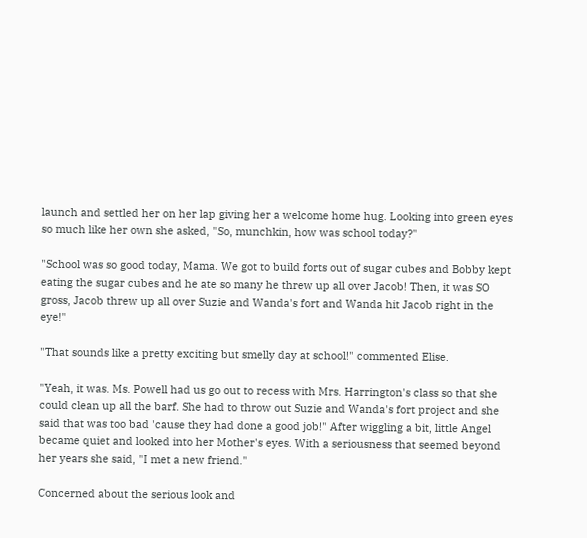launch and settled her on her lap giving her a welcome home hug. Looking into green eyes so much like her own she asked, "So, munchkin, how was school today?"

"School was so good today, Mama. We got to build forts out of sugar cubes and Bobby kept eating the sugar cubes and he ate so many he threw up all over Jacob! Then, it was SO gross, Jacob threw up all over Suzie and Wanda's fort and Wanda hit Jacob right in the eye!"

"That sounds like a pretty exciting but smelly day at school!" commented Elise.

"Yeah, it was. Ms. Powell had us go out to recess with Mrs. Harrington's class so that she could clean up all the barf. She had to throw out Suzie and Wanda's fort project and she said that was too bad 'cause they had done a good job!" After wiggling a bit, little Angel became quiet and looked into her Mother's eyes. With a seriousness that seemed beyond her years she said, "I met a new friend."

Concerned about the serious look and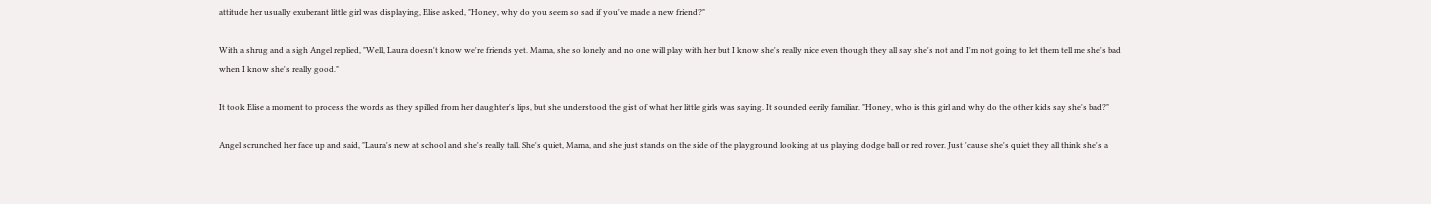attitude her usually exuberant little girl was displaying, Elise asked, "Honey, why do you seem so sad if you've made a new friend?"

With a shrug and a sigh Angel replied, "Well, Laura doesn't know we're friends yet. Mama, she so lonely and no one will play with her but I know she's really nice even though they all say she's not and I'm not going to let them tell me she's bad when I know she's really good."

It took Elise a moment to process the words as they spilled from her daughter's lips, but she understood the gist of what her little girls was saying. It sounded eerily familiar. "Honey, who is this girl and why do the other kids say she's bad?"

Angel scrunched her face up and said, "Laura's new at school and she's really tall. She's quiet, Mama, and she just stands on the side of the playground looking at us playing dodge ball or red rover. Just 'cause she's quiet they all think she's a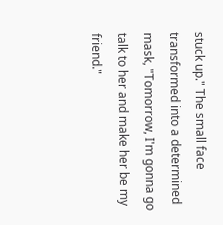stuck up." The small face transformed into a determined mask, "Tomorrow, I'm gonna go talk to her and make her be my friend."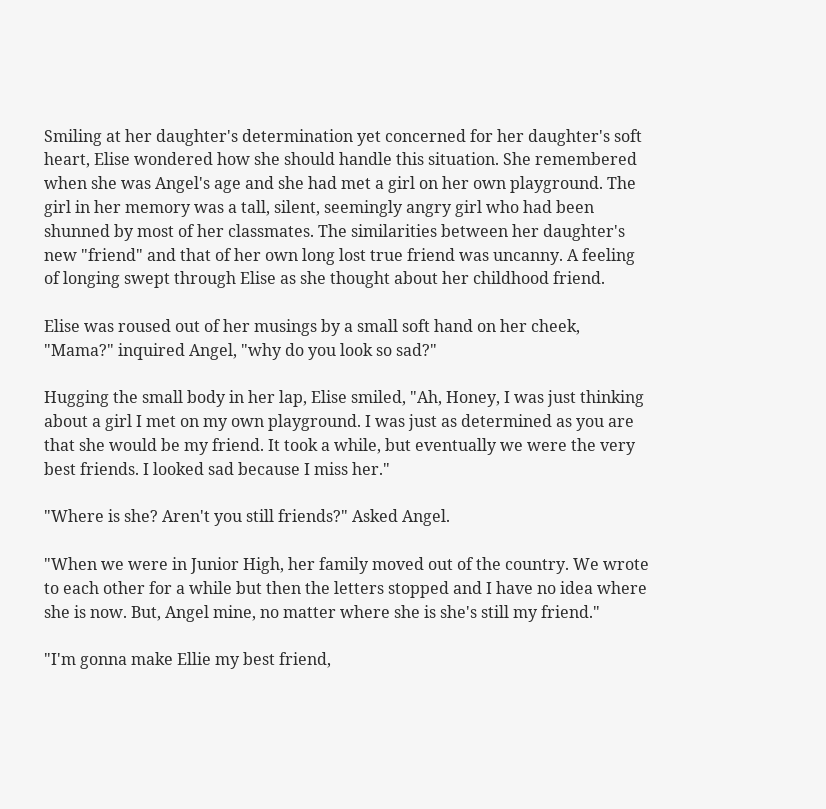Smiling at her daughter's determination yet concerned for her daughter's soft heart, Elise wondered how she should handle this situation. She remembered when she was Angel's age and she had met a girl on her own playground. The girl in her memory was a tall, silent, seemingly angry girl who had been shunned by most of her classmates. The similarities between her daughter's new "friend" and that of her own long lost true friend was uncanny. A feeling of longing swept through Elise as she thought about her childhood friend.

Elise was roused out of her musings by a small soft hand on her cheek, "Mama?" inquired Angel, "why do you look so sad?"

Hugging the small body in her lap, Elise smiled, "Ah, Honey, I was just thinking about a girl I met on my own playground. I was just as determined as you are that she would be my friend. It took a while, but eventually we were the very best friends. I looked sad because I miss her."

"Where is she? Aren't you still friends?" Asked Angel.

"When we were in Junior High, her family moved out of the country. We wrote to each other for a while but then the letters stopped and I have no idea where she is now. But, Angel mine, no matter where she is she's still my friend."

"I'm gonna make Ellie my best friend,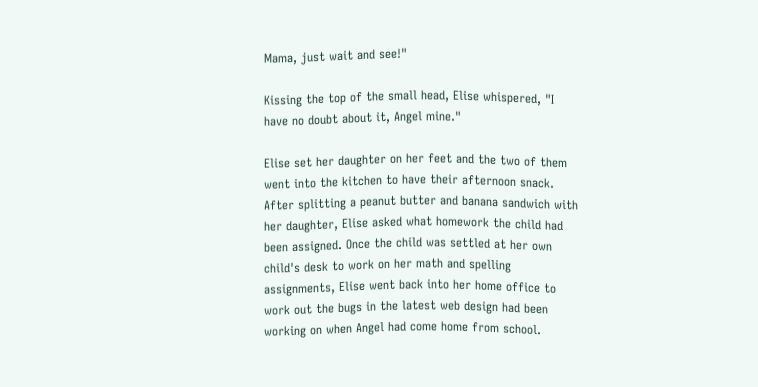Mama, just wait and see!"

Kissing the top of the small head, Elise whispered, "I have no doubt about it, Angel mine."

Elise set her daughter on her feet and the two of them went into the kitchen to have their afternoon snack. After splitting a peanut butter and banana sandwich with her daughter, Elise asked what homework the child had been assigned. Once the child was settled at her own child's desk to work on her math and spelling assignments, Elise went back into her home office to work out the bugs in the latest web design had been working on when Angel had come home from school.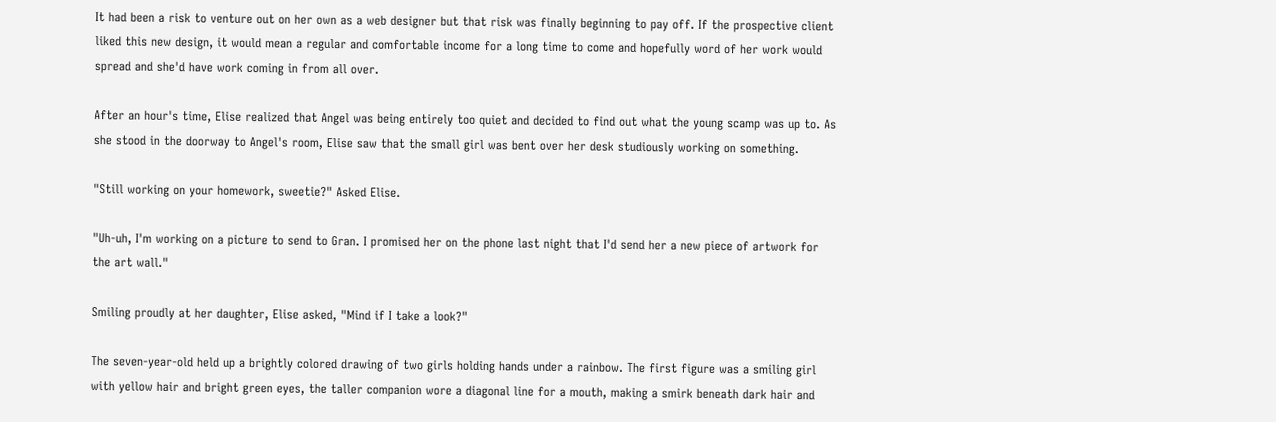It had been a risk to venture out on her own as a web designer but that risk was finally beginning to pay off. If the prospective client liked this new design, it would mean a regular and comfortable income for a long time to come and hopefully word of her work would spread and she'd have work coming in from all over.

After an hour's time, Elise realized that Angel was being entirely too quiet and decided to find out what the young scamp was up to. As she stood in the doorway to Angel's room, Elise saw that the small girl was bent over her desk studiously working on something.

"Still working on your homework, sweetie?" Asked Elise.

"Uh-uh, I'm working on a picture to send to Gran. I promised her on the phone last night that I'd send her a new piece of artwork for the art wall."

Smiling proudly at her daughter, Elise asked, "Mind if I take a look?"

The seven-year-old held up a brightly colored drawing of two girls holding hands under a rainbow. The first figure was a smiling girl with yellow hair and bright green eyes, the taller companion wore a diagonal line for a mouth, making a smirk beneath dark hair and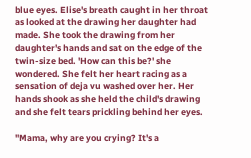blue eyes. Elise's breath caught in her throat as looked at the drawing her daughter had made. She took the drawing from her daughter's hands and sat on the edge of the twin-size bed. 'How can this be?' she wondered. She felt her heart racing as a sensation of deja vu washed over her. Her hands shook as she held the child's drawing and she felt tears prickling behind her eyes.

"Mama, why are you crying? It's a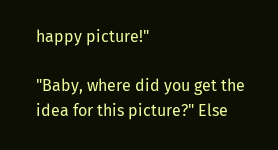happy picture!"

"Baby, where did you get the idea for this picture?" Else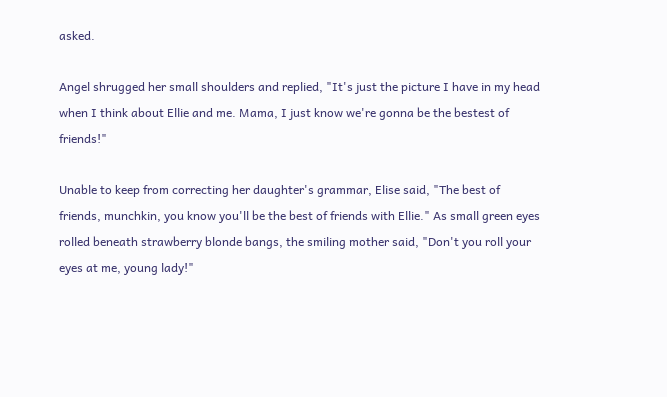asked.

Angel shrugged her small shoulders and replied, "It's just the picture I have in my head when I think about Ellie and me. Mama, I just know we're gonna be the bestest of friends!"

Unable to keep from correcting her daughter's grammar, Elise said, "The best of friends, munchkin, you know you'll be the best of friends with Ellie." As small green eyes rolled beneath strawberry blonde bangs, the smiling mother said, "Don't you roll your eyes at me, young lady!"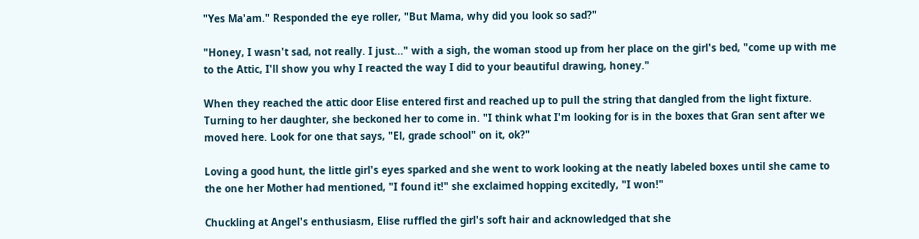"Yes Ma'am." Responded the eye roller, "But Mama, why did you look so sad?"

"Honey, I wasn't sad, not really. I just..." with a sigh, the woman stood up from her place on the girl's bed, "come up with me to the Attic, I'll show you why I reacted the way I did to your beautiful drawing, honey."

When they reached the attic door Elise entered first and reached up to pull the string that dangled from the light fixture. Turning to her daughter, she beckoned her to come in. "I think what I'm looking for is in the boxes that Gran sent after we moved here. Look for one that says, "El, grade school" on it, ok?"

Loving a good hunt, the little girl's eyes sparked and she went to work looking at the neatly labeled boxes until she came to the one her Mother had mentioned, "I found it!" she exclaimed hopping excitedly, "I won!"

Chuckling at Angel's enthusiasm, Elise ruffled the girl's soft hair and acknowledged that she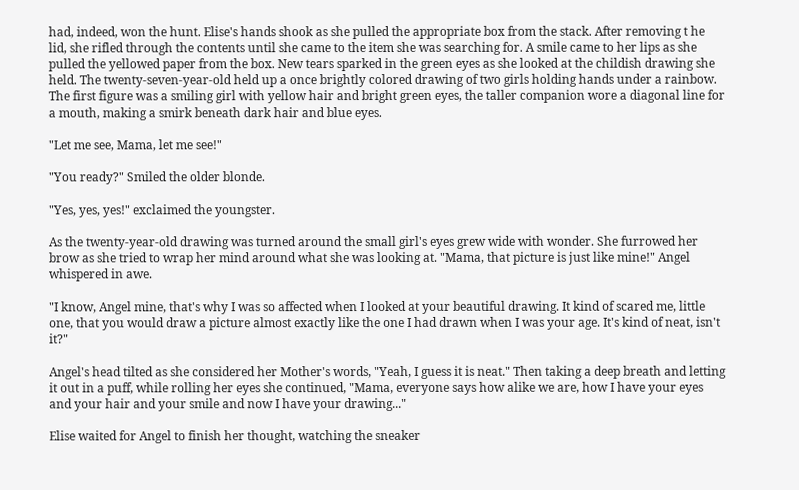had, indeed, won the hunt. Elise's hands shook as she pulled the appropriate box from the stack. After removing t he lid, she rifled through the contents until she came to the item she was searching for. A smile came to her lips as she pulled the yellowed paper from the box. New tears sparked in the green eyes as she looked at the childish drawing she held. The twenty-seven-year-old held up a once brightly colored drawing of two girls holding hands under a rainbow. The first figure was a smiling girl with yellow hair and bright green eyes, the taller companion wore a diagonal line for a mouth, making a smirk beneath dark hair and blue eyes.

"Let me see, Mama, let me see!"

"You ready?" Smiled the older blonde.

"Yes, yes, yes!" exclaimed the youngster.

As the twenty-year-old drawing was turned around the small girl's eyes grew wide with wonder. She furrowed her brow as she tried to wrap her mind around what she was looking at. "Mama, that picture is just like mine!" Angel whispered in awe.

"I know, Angel mine, that's why I was so affected when I looked at your beautiful drawing. It kind of scared me, little one, that you would draw a picture almost exactly like the one I had drawn when I was your age. It's kind of neat, isn't it?"

Angel's head tilted as she considered her Mother's words, "Yeah, I guess it is neat." Then taking a deep breath and letting it out in a puff, while rolling her eyes she continued, "Mama, everyone says how alike we are, how I have your eyes and your hair and your smile and now I have your drawing..."

Elise waited for Angel to finish her thought, watching the sneaker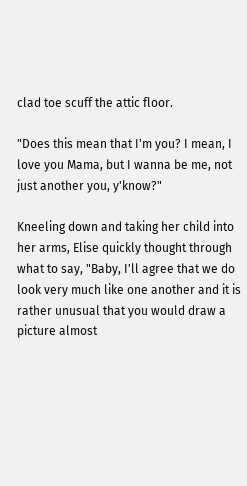clad toe scuff the attic floor.

"Does this mean that I'm you? I mean, I love you Mama, but I wanna be me, not just another you, y'know?"

Kneeling down and taking her child into her arms, Elise quickly thought through what to say, "Baby, I'll agree that we do look very much like one another and it is rather unusual that you would draw a picture almost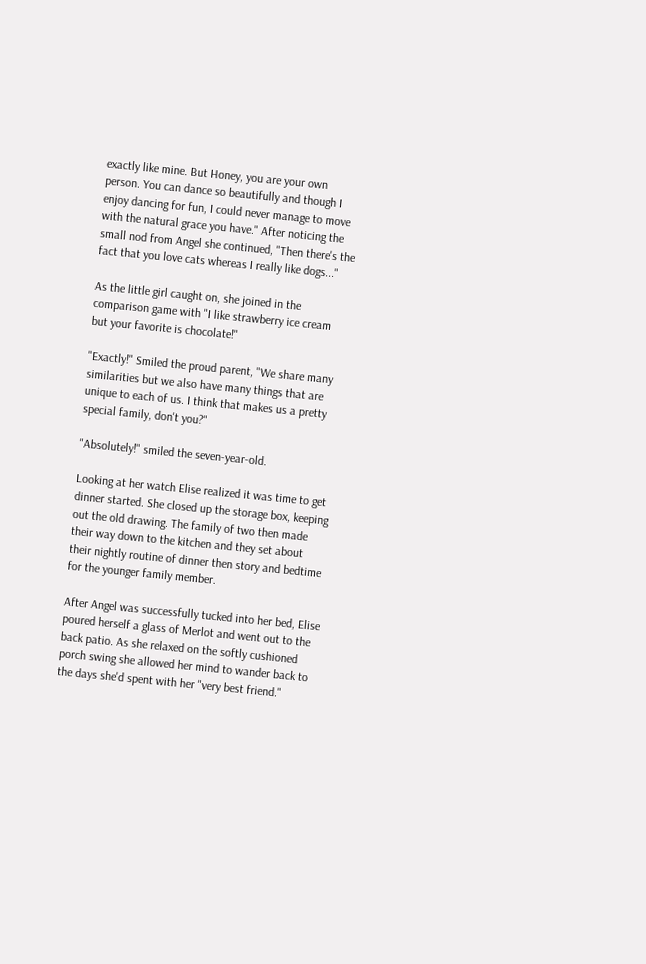exactly like mine. But Honey, you are your own person. You can dance so beautifully and though I enjoy dancing for fun, I could never manage to move with the natural grace you have." After noticing the small nod from Angel she continued, "Then there's the fact that you love cats whereas I really like dogs..."

As the little girl caught on, she joined in the comparison game with "I like strawberry ice cream but your favorite is chocolate!"

"Exactly!" Smiled the proud parent, "We share many similarities but we also have many things that are unique to each of us. I think that makes us a pretty special family, don't you?"

"Absolutely!" smiled the seven-year-old.

Looking at her watch Elise realized it was time to get dinner started. She closed up the storage box, keeping out the old drawing. The family of two then made their way down to the kitchen and they set about their nightly routine of dinner then story and bedtime for the younger family member.

After Angel was successfully tucked into her bed, Elise poured herself a glass of Merlot and went out to the back patio. As she relaxed on the softly cushioned porch swing she allowed her mind to wander back to the days she'd spent with her "very best friend."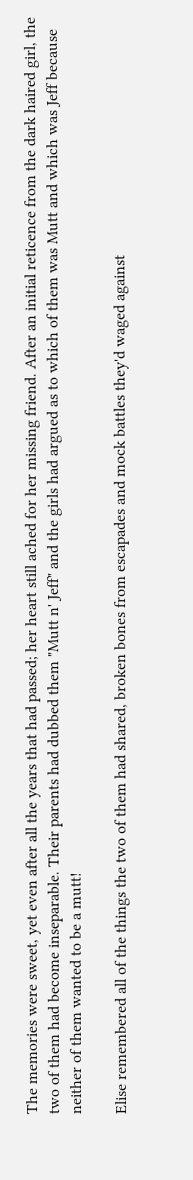The memories were sweet, yet even after all the years that had passed; her heart still ached for her missing friend. After an initial reticence from the dark haired girl, the two of them had become inseparable. Their parents had dubbed them "Mutt n' Jeff" and the girls had argued as to which of them was Mutt and which was Jeff because neither of them wanted to be a mutt!

Elise remembered all of the things the two of them had shared, broken bones from escapades and mock battles they'd waged against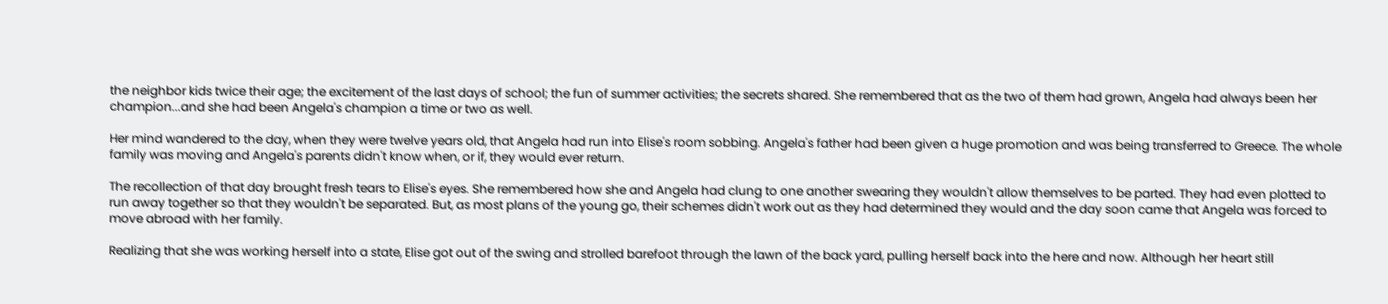the neighbor kids twice their age; the excitement of the last days of school; the fun of summer activities; the secrets shared. She remembered that as the two of them had grown, Angela had always been her champion...and she had been Angela's champion a time or two as well.

Her mind wandered to the day, when they were twelve years old, that Angela had run into Elise's room sobbing. Angela's father had been given a huge promotion and was being transferred to Greece. The whole family was moving and Angela's parents didn't know when, or if, they would ever return.

The recollection of that day brought fresh tears to Elise's eyes. She remembered how she and Angela had clung to one another swearing they wouldn't allow themselves to be parted. They had even plotted to run away together so that they wouldn't be separated. But, as most plans of the young go, their schemes didn't work out as they had determined they would and the day soon came that Angela was forced to move abroad with her family.

Realizing that she was working herself into a state, Elise got out of the swing and strolled barefoot through the lawn of the back yard, pulling herself back into the here and now. Although her heart still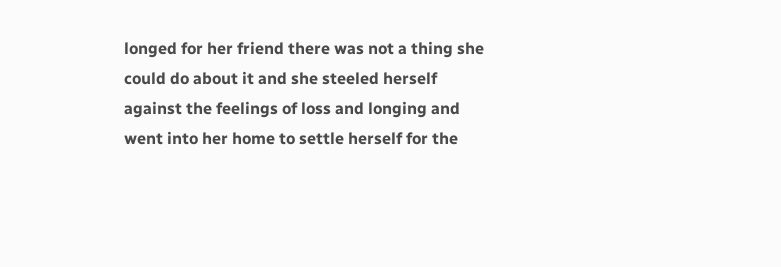longed for her friend there was not a thing she could do about it and she steeled herself against the feelings of loss and longing and went into her home to settle herself for the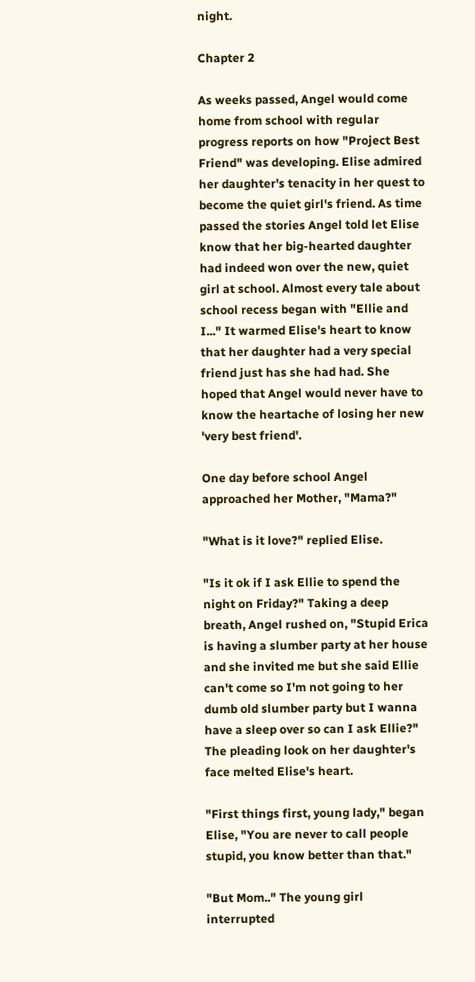night.

Chapter 2

As weeks passed, Angel would come home from school with regular progress reports on how "Project Best Friend" was developing. Elise admired her daughter's tenacity in her quest to become the quiet girl's friend. As time passed the stories Angel told let Elise know that her big-hearted daughter had indeed won over the new, quiet girl at school. Almost every tale about school recess began with "Ellie and I..." It warmed Elise's heart to know that her daughter had a very special friend just has she had had. She hoped that Angel would never have to know the heartache of losing her new 'very best friend'.

One day before school Angel approached her Mother, "Mama?"

"What is it love?" replied Elise.

"Is it ok if I ask Ellie to spend the night on Friday?" Taking a deep breath, Angel rushed on, "Stupid Erica is having a slumber party at her house and she invited me but she said Ellie can't come so I'm not going to her dumb old slumber party but I wanna have a sleep over so can I ask Ellie?" The pleading look on her daughter's face melted Elise's heart.

"First things first, young lady," began Elise, "You are never to call people stupid, you know better than that."

"But Mom.." The young girl interrupted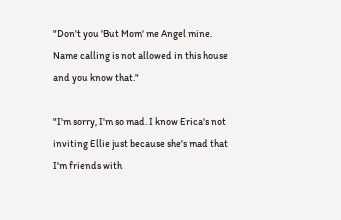"Don't you 'But Mom' me Angel mine. Name calling is not allowed in this house and you know that."

"I'm sorry, I'm so mad. I know Erica's not inviting Ellie just because she's mad that I'm friends with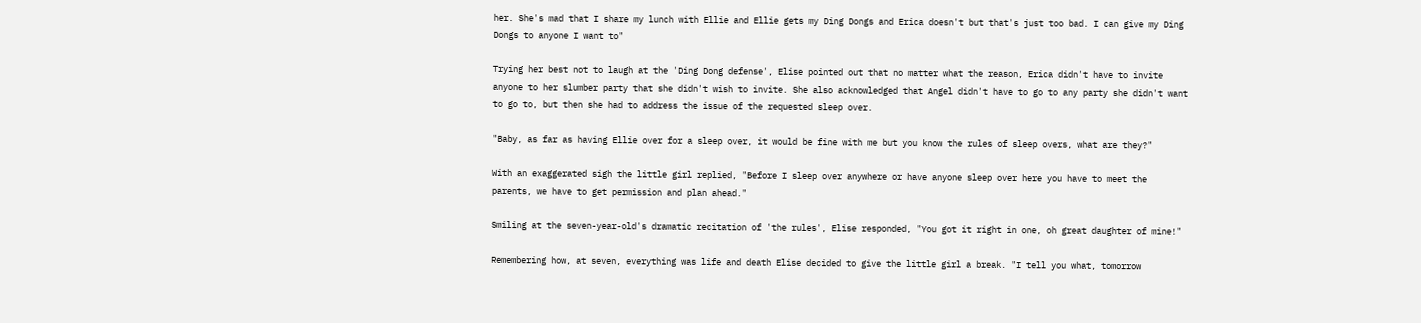her. She's mad that I share my lunch with Ellie and Ellie gets my Ding Dongs and Erica doesn't but that's just too bad. I can give my Ding Dongs to anyone I want to"

Trying her best not to laugh at the 'Ding Dong defense', Elise pointed out that no matter what the reason, Erica didn't have to invite anyone to her slumber party that she didn't wish to invite. She also acknowledged that Angel didn't have to go to any party she didn't want to go to, but then she had to address the issue of the requested sleep over.

"Baby, as far as having Ellie over for a sleep over, it would be fine with me but you know the rules of sleep overs, what are they?"

With an exaggerated sigh the little girl replied, "Before I sleep over anywhere or have anyone sleep over here you have to meet the parents, we have to get permission and plan ahead."

Smiling at the seven-year-old's dramatic recitation of 'the rules', Elise responded, "You got it right in one, oh great daughter of mine!"

Remembering how, at seven, everything was life and death Elise decided to give the little girl a break. "I tell you what, tomorrow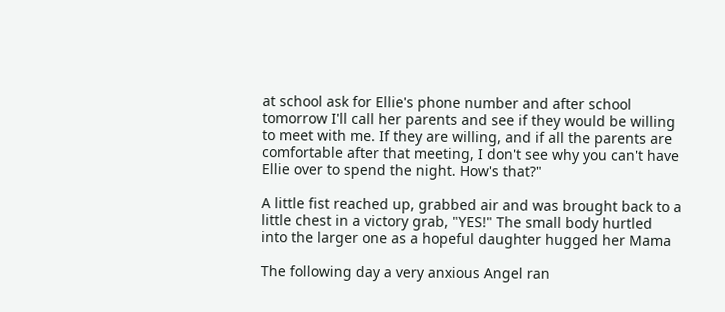at school ask for Ellie's phone number and after school tomorrow I'll call her parents and see if they would be willing to meet with me. If they are willing, and if all the parents are comfortable after that meeting, I don't see why you can't have Ellie over to spend the night. How's that?"

A little fist reached up, grabbed air and was brought back to a little chest in a victory grab, "YES!" The small body hurtled into the larger one as a hopeful daughter hugged her Mama

The following day a very anxious Angel ran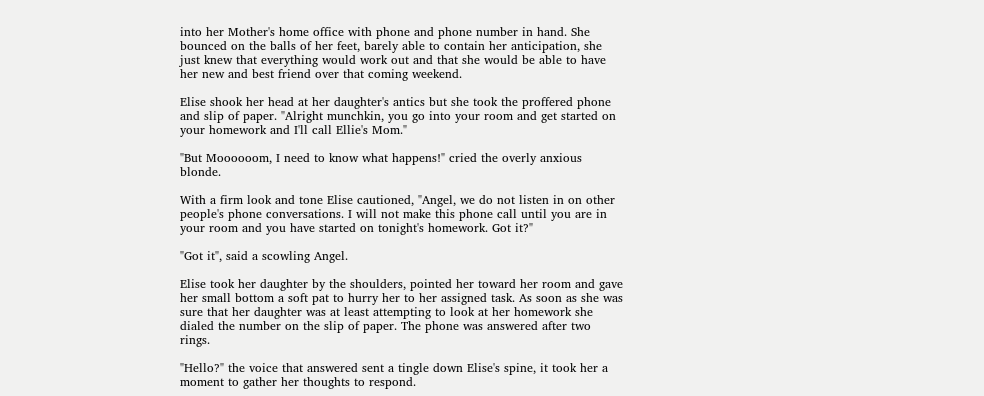into her Mother's home office with phone and phone number in hand. She bounced on the balls of her feet, barely able to contain her anticipation, she just knew that everything would work out and that she would be able to have her new and best friend over that coming weekend.

Elise shook her head at her daughter's antics but she took the proffered phone and slip of paper. "Alright munchkin, you go into your room and get started on your homework and I'll call Ellie's Mom."

"But Moooooom, I need to know what happens!" cried the overly anxious blonde.

With a firm look and tone Elise cautioned, "Angel, we do not listen in on other people's phone conversations. I will not make this phone call until you are in your room and you have started on tonight's homework. Got it?"

"Got it", said a scowling Angel.

Elise took her daughter by the shoulders, pointed her toward her room and gave her small bottom a soft pat to hurry her to her assigned task. As soon as she was sure that her daughter was at least attempting to look at her homework she dialed the number on the slip of paper. The phone was answered after two rings.

"Hello?" the voice that answered sent a tingle down Elise's spine, it took her a moment to gather her thoughts to respond.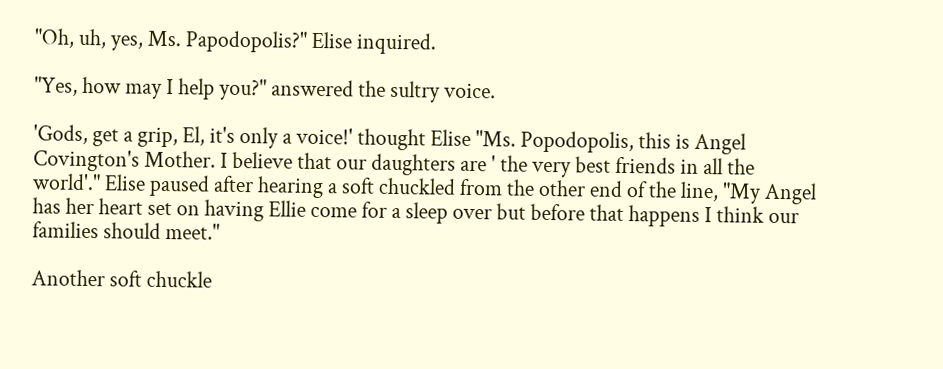"Oh, uh, yes, Ms. Papodopolis?" Elise inquired.

"Yes, how may I help you?" answered the sultry voice.

'Gods, get a grip, El, it's only a voice!' thought Elise "Ms. Popodopolis, this is Angel Covington's Mother. I believe that our daughters are ' the very best friends in all the world'." Elise paused after hearing a soft chuckled from the other end of the line, "My Angel has her heart set on having Ellie come for a sleep over but before that happens I think our families should meet."

Another soft chuckle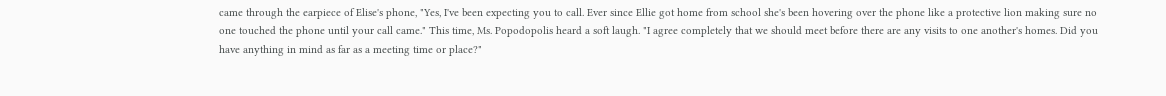came through the earpiece of Elise's phone, "Yes, I've been expecting you to call. Ever since Ellie got home from school she's been hovering over the phone like a protective lion making sure no one touched the phone until your call came." This time, Ms. Popodopolis heard a soft laugh. "I agree completely that we should meet before there are any visits to one another's homes. Did you have anything in mind as far as a meeting time or place?"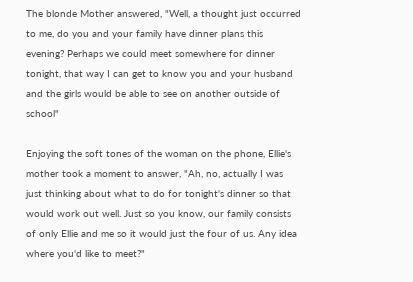The blonde Mother answered, "Well, a thought just occurred to me, do you and your family have dinner plans this evening? Perhaps we could meet somewhere for dinner tonight, that way I can get to know you and your husband and the girls would be able to see on another outside of school"

Enjoying the soft tones of the woman on the phone, Ellie's mother took a moment to answer, "Ah, no, actually I was just thinking about what to do for tonight's dinner so that would work out well. Just so you know, our family consists of only Ellie and me so it would just the four of us. Any idea where you'd like to meet?"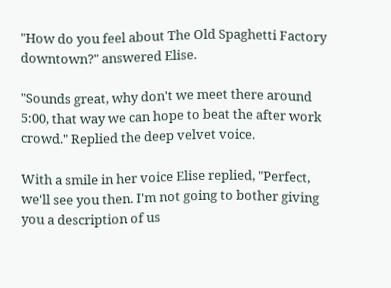"How do you feel about The Old Spaghetti Factory downtown?" answered Elise.

"Sounds great, why don't we meet there around 5:00, that way we can hope to beat the after work crowd." Replied the deep velvet voice.

With a smile in her voice Elise replied, "Perfect, we'll see you then. I'm not going to bother giving you a description of us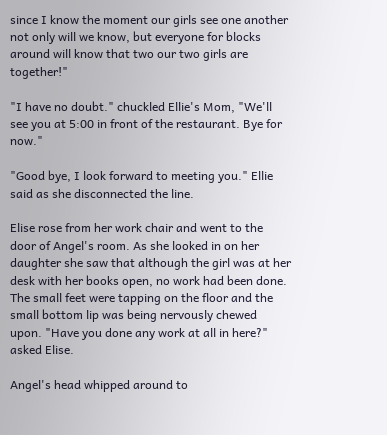since I know the moment our girls see one another not only will we know, but everyone for blocks around will know that two our two girls are together!"

"I have no doubt." chuckled Ellie's Mom, "We'll see you at 5:00 in front of the restaurant. Bye for now."

"Good bye, I look forward to meeting you." Ellie said as she disconnected the line.

Elise rose from her work chair and went to the door of Angel's room. As she looked in on her daughter she saw that although the girl was at her desk with her books open, no work had been done. The small feet were tapping on the floor and the small bottom lip was being nervously chewed upon. "Have you done any work at all in here?" asked Elise.

Angel's head whipped around to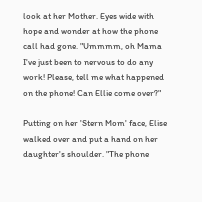look at her Mother. Eyes wide with hope and wonder at how the phone call had gone. "Ummmm, oh Mama I've just been to nervous to do any work! Please, tell me what happened on the phone! Can Ellie come over?"

Putting on her 'Stern Mom' face, Elise walked over and put a hand on her daughter's shoulder. "The phone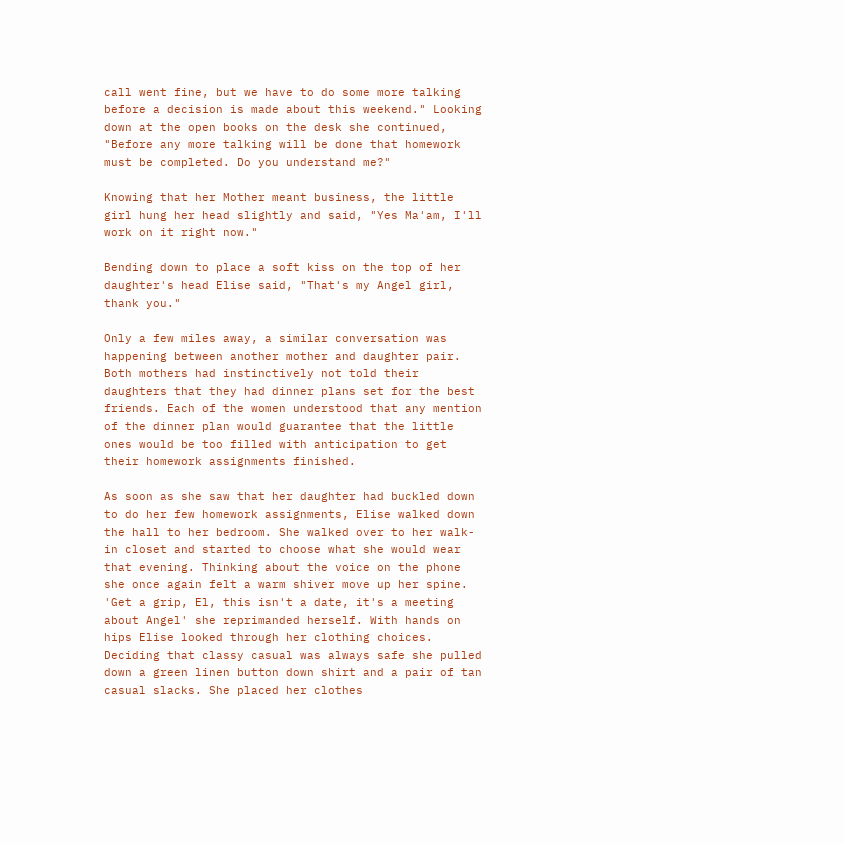call went fine, but we have to do some more talking before a decision is made about this weekend." Looking down at the open books on the desk she continued, "Before any more talking will be done that homework must be completed. Do you understand me?"

Knowing that her Mother meant business, the little girl hung her head slightly and said, "Yes Ma'am, I'll work on it right now."

Bending down to place a soft kiss on the top of her daughter's head Elise said, "That's my Angel girl, thank you."

Only a few miles away, a similar conversation was happening between another mother and daughter pair. Both mothers had instinctively not told their daughters that they had dinner plans set for the best friends. Each of the women understood that any mention of the dinner plan would guarantee that the little ones would be too filled with anticipation to get their homework assignments finished.

As soon as she saw that her daughter had buckled down to do her few homework assignments, Elise walked down the hall to her bedroom. She walked over to her walk-in closet and started to choose what she would wear that evening. Thinking about the voice on the phone she once again felt a warm shiver move up her spine. 'Get a grip, El, this isn't a date, it's a meeting about Angel' she reprimanded herself. With hands on hips Elise looked through her clothing choices. Deciding that classy casual was always safe she pulled down a green linen button down shirt and a pair of tan casual slacks. She placed her clothes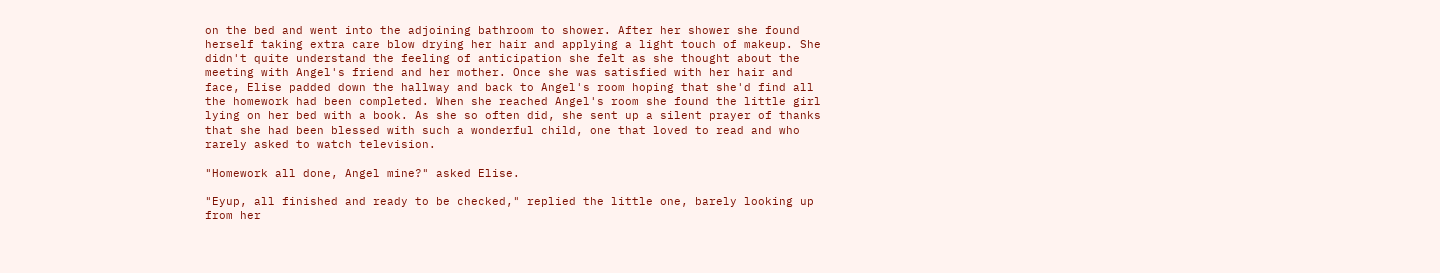on the bed and went into the adjoining bathroom to shower. After her shower she found herself taking extra care blow drying her hair and applying a light touch of makeup. She didn't quite understand the feeling of anticipation she felt as she thought about the meeting with Angel's friend and her mother. Once she was satisfied with her hair and face, Elise padded down the hallway and back to Angel's room hoping that she'd find all the homework had been completed. When she reached Angel's room she found the little girl lying on her bed with a book. As she so often did, she sent up a silent prayer of thanks that she had been blessed with such a wonderful child, one that loved to read and who rarely asked to watch television.

"Homework all done, Angel mine?" asked Elise.

"Eyup, all finished and ready to be checked," replied the little one, barely looking up from her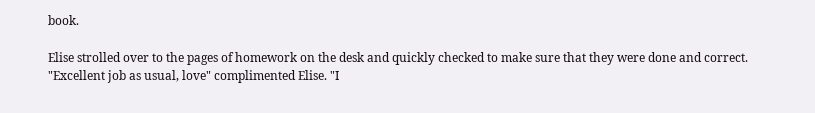book.

Elise strolled over to the pages of homework on the desk and quickly checked to make sure that they were done and correct. "Excellent job as usual, love" complimented Elise. "I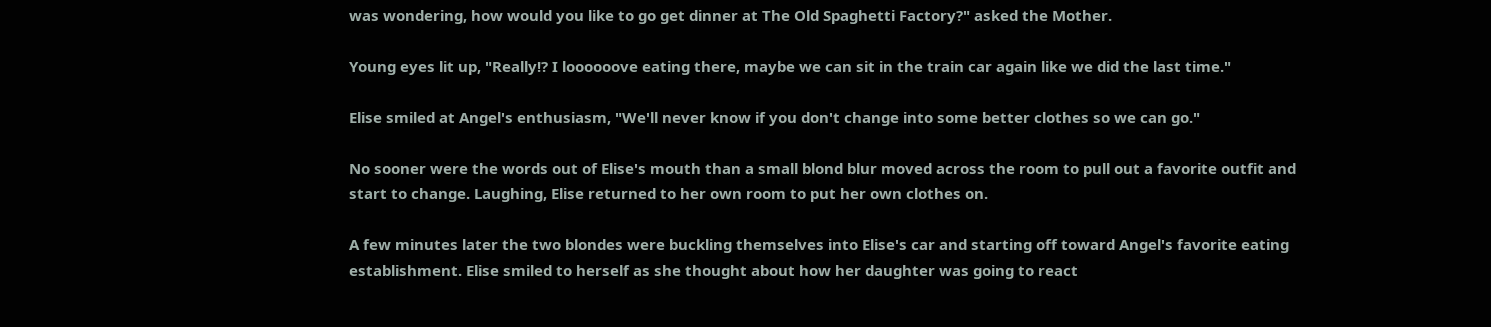was wondering, how would you like to go get dinner at The Old Spaghetti Factory?" asked the Mother.

Young eyes lit up, "Really!? I loooooove eating there, maybe we can sit in the train car again like we did the last time."

Elise smiled at Angel's enthusiasm, "We'll never know if you don't change into some better clothes so we can go."

No sooner were the words out of Elise's mouth than a small blond blur moved across the room to pull out a favorite outfit and start to change. Laughing, Elise returned to her own room to put her own clothes on.

A few minutes later the two blondes were buckling themselves into Elise's car and starting off toward Angel's favorite eating establishment. Elise smiled to herself as she thought about how her daughter was going to react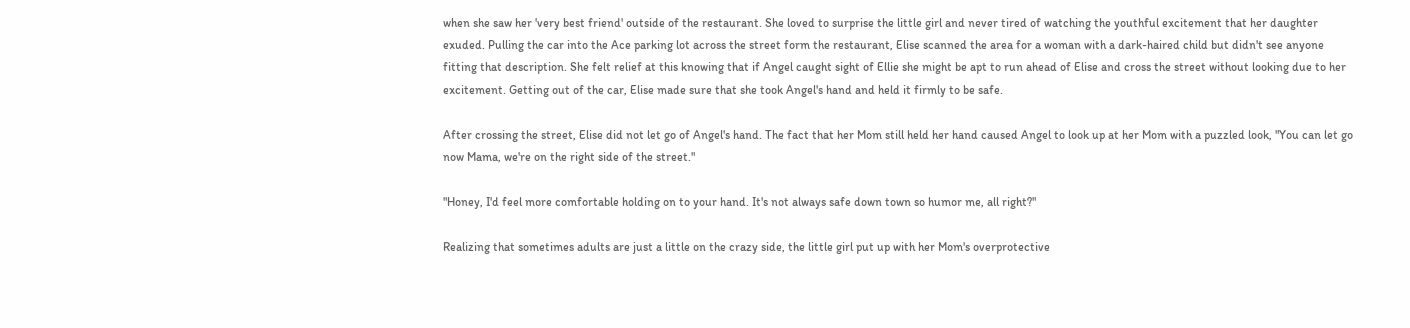when she saw her 'very best friend' outside of the restaurant. She loved to surprise the little girl and never tired of watching the youthful excitement that her daughter exuded. Pulling the car into the Ace parking lot across the street form the restaurant, Elise scanned the area for a woman with a dark-haired child but didn't see anyone fitting that description. She felt relief at this knowing that if Angel caught sight of Ellie she might be apt to run ahead of Elise and cross the street without looking due to her excitement. Getting out of the car, Elise made sure that she took Angel's hand and held it firmly to be safe.

After crossing the street, Elise did not let go of Angel's hand. The fact that her Mom still held her hand caused Angel to look up at her Mom with a puzzled look, "You can let go now Mama, we're on the right side of the street."

"Honey, I'd feel more comfortable holding on to your hand. It's not always safe down town so humor me, all right?"

Realizing that sometimes adults are just a little on the crazy side, the little girl put up with her Mom's overprotective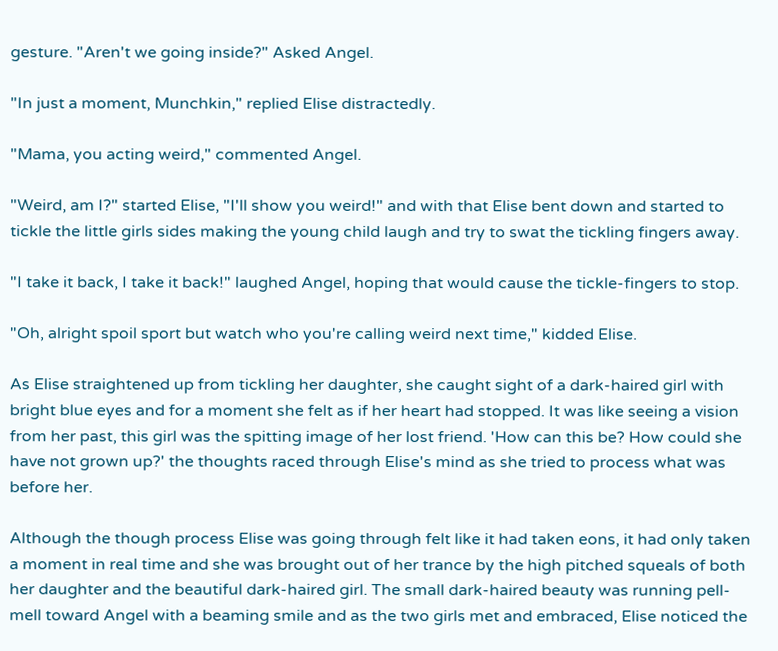gesture. "Aren't we going inside?" Asked Angel.

"In just a moment, Munchkin," replied Elise distractedly.

"Mama, you acting weird," commented Angel.

"Weird, am I?" started Elise, "I'll show you weird!" and with that Elise bent down and started to tickle the little girls sides making the young child laugh and try to swat the tickling fingers away.

"I take it back, I take it back!" laughed Angel, hoping that would cause the tickle-fingers to stop.

"Oh, alright spoil sport but watch who you're calling weird next time," kidded Elise.

As Elise straightened up from tickling her daughter, she caught sight of a dark-haired girl with bright blue eyes and for a moment she felt as if her heart had stopped. It was like seeing a vision from her past, this girl was the spitting image of her lost friend. 'How can this be? How could she have not grown up?' the thoughts raced through Elise's mind as she tried to process what was before her.

Although the though process Elise was going through felt like it had taken eons, it had only taken a moment in real time and she was brought out of her trance by the high pitched squeals of both her daughter and the beautiful dark-haired girl. The small dark-haired beauty was running pell-mell toward Angel with a beaming smile and as the two girls met and embraced, Elise noticed the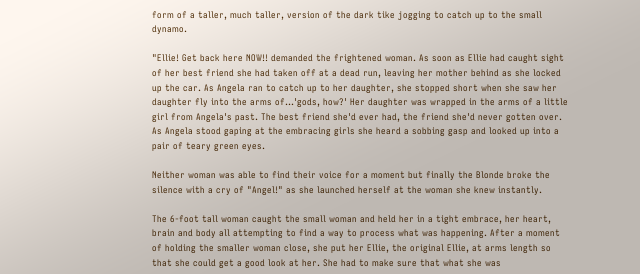form of a taller, much taller, version of the dark tike jogging to catch up to the small dynamo.

"Ellie! Get back here NOW!! demanded the frightened woman. As soon as Ellie had caught sight of her best friend she had taken off at a dead run, leaving her mother behind as she locked up the car. As Angela ran to catch up to her daughter, she stopped short when she saw her daughter fly into the arms of...'gods, how?' Her daughter was wrapped in the arms of a little girl from Angela's past. The best friend she'd ever had, the friend she'd never gotten over. As Angela stood gaping at the embracing girls she heard a sobbing gasp and looked up into a pair of teary green eyes.

Neither woman was able to find their voice for a moment but finally the Blonde broke the silence with a cry of "Angel!" as she launched herself at the woman she knew instantly.

The 6-foot tall woman caught the small woman and held her in a tight embrace, her heart, brain and body all attempting to find a way to process what was happening. After a moment of holding the smaller woman close, she put her Ellie, the original Ellie, at arms length so that she could get a good look at her. She had to make sure that what she was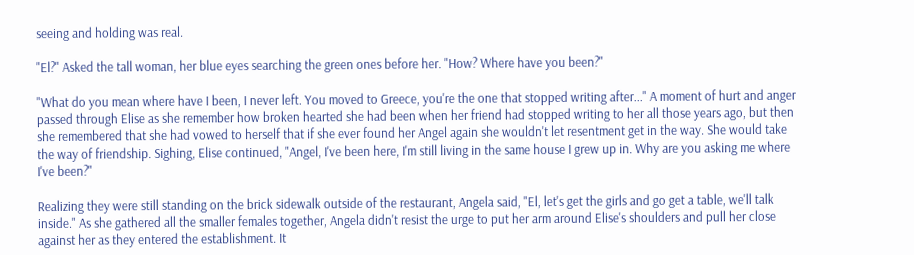seeing and holding was real.

"El?" Asked the tall woman, her blue eyes searching the green ones before her. "How? Where have you been?"

"What do you mean where have I been, I never left. You moved to Greece, you're the one that stopped writing after..." A moment of hurt and anger passed through Elise as she remember how broken hearted she had been when her friend had stopped writing to her all those years ago, but then she remembered that she had vowed to herself that if she ever found her Angel again she wouldn't let resentment get in the way. She would take the way of friendship. Sighing, Elise continued, "Angel, I've been here, I'm still living in the same house I grew up in. Why are you asking me where I've been?"

Realizing they were still standing on the brick sidewalk outside of the restaurant, Angela said, "El, let's get the girls and go get a table, we'll talk inside." As she gathered all the smaller females together, Angela didn't resist the urge to put her arm around Elise's shoulders and pull her close against her as they entered the establishment. It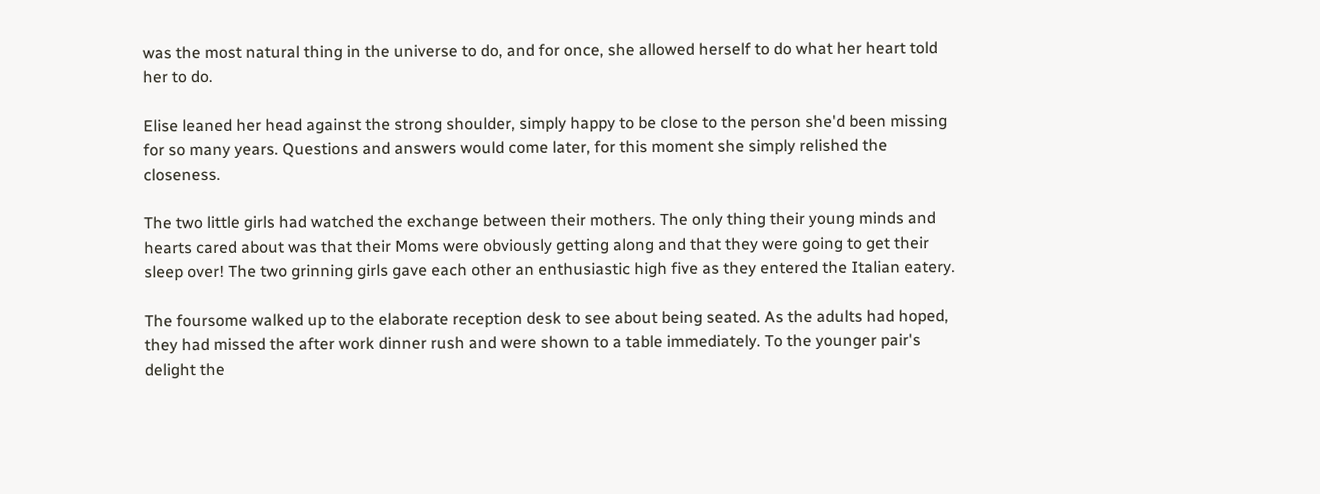was the most natural thing in the universe to do, and for once, she allowed herself to do what her heart told her to do.

Elise leaned her head against the strong shoulder, simply happy to be close to the person she'd been missing for so many years. Questions and answers would come later, for this moment she simply relished the closeness.

The two little girls had watched the exchange between their mothers. The only thing their young minds and hearts cared about was that their Moms were obviously getting along and that they were going to get their sleep over! The two grinning girls gave each other an enthusiastic high five as they entered the Italian eatery.

The foursome walked up to the elaborate reception desk to see about being seated. As the adults had hoped, they had missed the after work dinner rush and were shown to a table immediately. To the younger pair's delight the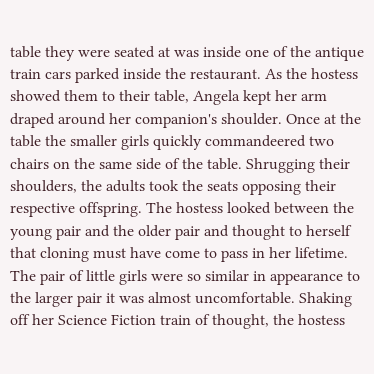table they were seated at was inside one of the antique train cars parked inside the restaurant. As the hostess showed them to their table, Angela kept her arm draped around her companion's shoulder. Once at the table the smaller girls quickly commandeered two chairs on the same side of the table. Shrugging their shoulders, the adults took the seats opposing their respective offspring. The hostess looked between the young pair and the older pair and thought to herself that cloning must have come to pass in her lifetime. The pair of little girls were so similar in appearance to the larger pair it was almost uncomfortable. Shaking off her Science Fiction train of thought, the hostess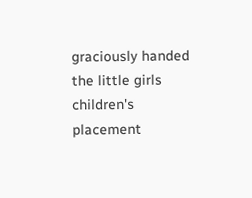graciously handed the little girls children's placement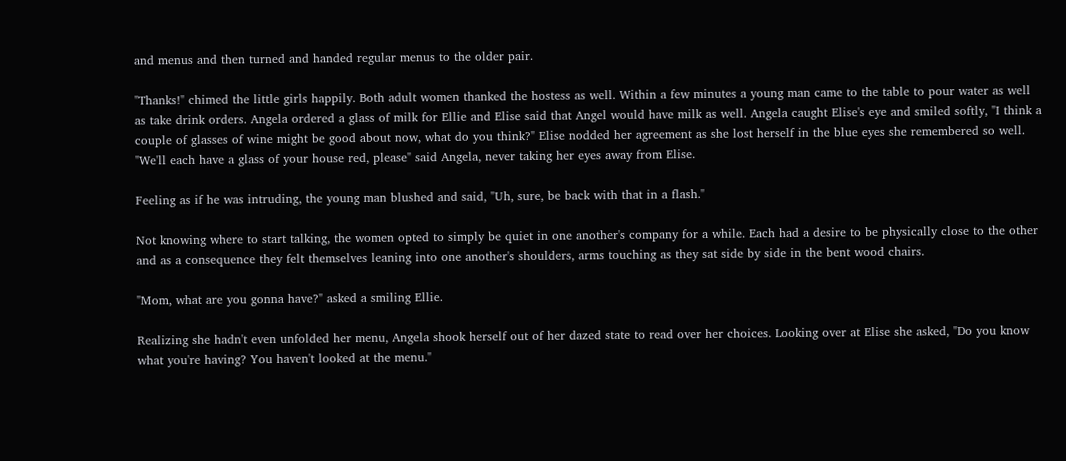and menus and then turned and handed regular menus to the older pair.

"Thanks!" chimed the little girls happily. Both adult women thanked the hostess as well. Within a few minutes a young man came to the table to pour water as well as take drink orders. Angela ordered a glass of milk for Ellie and Elise said that Angel would have milk as well. Angela caught Elise's eye and smiled softly, "I think a couple of glasses of wine might be good about now, what do you think?" Elise nodded her agreement as she lost herself in the blue eyes she remembered so well. "We'll each have a glass of your house red, please" said Angela, never taking her eyes away from Elise.

Feeling as if he was intruding, the young man blushed and said, "Uh, sure, be back with that in a flash."

Not knowing where to start talking, the women opted to simply be quiet in one another's company for a while. Each had a desire to be physically close to the other and as a consequence they felt themselves leaning into one another's shoulders, arms touching as they sat side by side in the bent wood chairs.

"Mom, what are you gonna have?" asked a smiling Ellie.

Realizing she hadn't even unfolded her menu, Angela shook herself out of her dazed state to read over her choices. Looking over at Elise she asked, "Do you know what you're having? You haven't looked at the menu."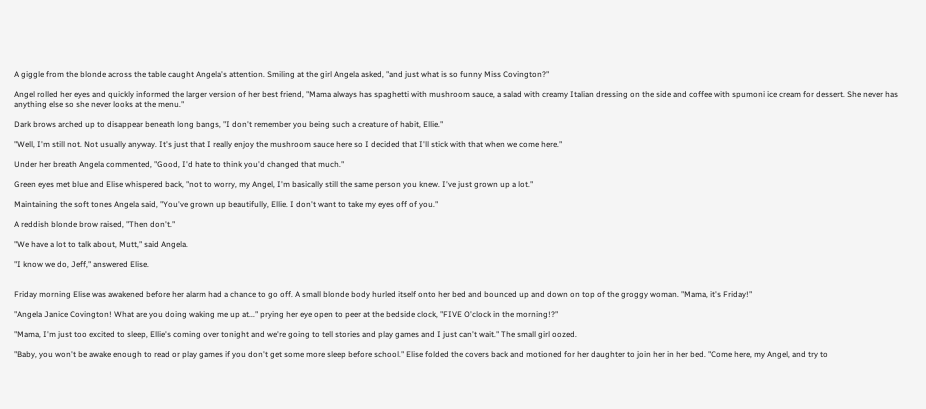A giggle from the blonde across the table caught Angela's attention. Smiling at the girl Angela asked, "and just what is so funny Miss Covington?"

Angel rolled her eyes and quickly informed the larger version of her best friend, "Mama always has spaghetti with mushroom sauce, a salad with creamy Italian dressing on the side and coffee with spumoni ice cream for dessert. She never has anything else so she never looks at the menu."

Dark brows arched up to disappear beneath long bangs, "I don't remember you being such a creature of habit, Ellie."

"Well, I'm still not. Not usually anyway. It's just that I really enjoy the mushroom sauce here so I decided that I'll stick with that when we come here."

Under her breath Angela commented, "Good, I'd hate to think you'd changed that much."

Green eyes met blue and Elise whispered back, "not to worry, my Angel, I'm basically still the same person you knew. I've just grown up a lot."

Maintaining the soft tones Angela said, "You've grown up beautifully, Ellie. I don't want to take my eyes off of you."

A reddish blonde brow raised, "Then don't."

"We have a lot to talk about, Mutt," said Angela.

"I know we do, Jeff," answered Elise.


Friday morning Elise was awakened before her alarm had a chance to go off. A small blonde body hurled itself onto her bed and bounced up and down on top of the groggy woman. "Mama, it's Friday!"

"Angela Janice Covington! What are you doing waking me up at..." prying her eye open to peer at the bedside clock, "FIVE O'clock in the morning!?"

"Mama, I'm just too excited to sleep, Ellie's coming over tonight and we're going to tell stories and play games and I just can't wait." The small girl oozed.

"Baby, you won't be awake enough to read or play games if you don't get some more sleep before school." Elise folded the covers back and motioned for her daughter to join her in her bed. "Come here, my Angel, and try to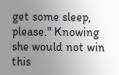get some sleep, please." Knowing she would not win this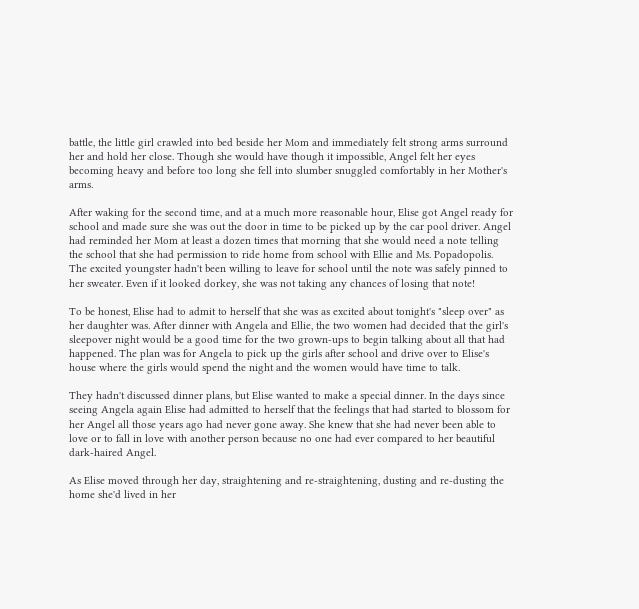battle, the little girl crawled into bed beside her Mom and immediately felt strong arms surround her and hold her close. Though she would have though it impossible, Angel felt her eyes becoming heavy and before too long she fell into slumber snuggled comfortably in her Mother's arms.

After waking for the second time, and at a much more reasonable hour, Elise got Angel ready for school and made sure she was out the door in time to be picked up by the car pool driver. Angel had reminded her Mom at least a dozen times that morning that she would need a note telling the school that she had permission to ride home from school with Ellie and Ms. Popadopolis. The excited youngster hadn't been willing to leave for school until the note was safely pinned to her sweater. Even if it looked dorkey, she was not taking any chances of losing that note!

To be honest, Elise had to admit to herself that she was as excited about tonight's "sleep over" as her daughter was. After dinner with Angela and Ellie, the two women had decided that the girl's sleepover night would be a good time for the two grown-ups to begin talking about all that had happened. The plan was for Angela to pick up the girls after school and drive over to Elise's house where the girls would spend the night and the women would have time to talk.

They hadn't discussed dinner plans, but Elise wanted to make a special dinner. In the days since seeing Angela again Elise had admitted to herself that the feelings that had started to blossom for her Angel all those years ago had never gone away. She knew that she had never been able to love or to fall in love with another person because no one had ever compared to her beautiful dark-haired Angel.

As Elise moved through her day, straightening and re-straightening, dusting and re-dusting the home she'd lived in her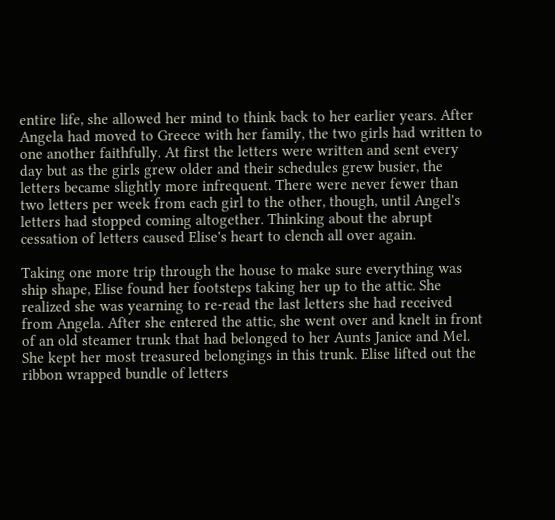entire life, she allowed her mind to think back to her earlier years. After Angela had moved to Greece with her family, the two girls had written to one another faithfully. At first the letters were written and sent every day but as the girls grew older and their schedules grew busier, the letters became slightly more infrequent. There were never fewer than two letters per week from each girl to the other, though, until Angel's letters had stopped coming altogether. Thinking about the abrupt cessation of letters caused Elise's heart to clench all over again.

Taking one more trip through the house to make sure everything was ship shape, Elise found her footsteps taking her up to the attic. She realized she was yearning to re-read the last letters she had received from Angela. After she entered the attic, she went over and knelt in front of an old steamer trunk that had belonged to her Aunts Janice and Mel. She kept her most treasured belongings in this trunk. Elise lifted out the ribbon wrapped bundle of letters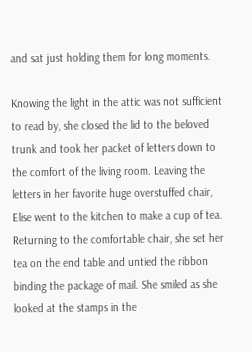and sat just holding them for long moments.

Knowing the light in the attic was not sufficient to read by, she closed the lid to the beloved trunk and took her packet of letters down to the comfort of the living room. Leaving the letters in her favorite huge overstuffed chair, Elise went to the kitchen to make a cup of tea. Returning to the comfortable chair, she set her tea on the end table and untied the ribbon binding the package of mail. She smiled as she looked at the stamps in the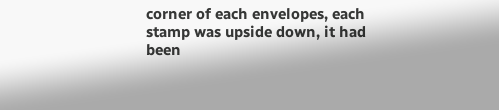corner of each envelopes, each stamp was upside down, it had been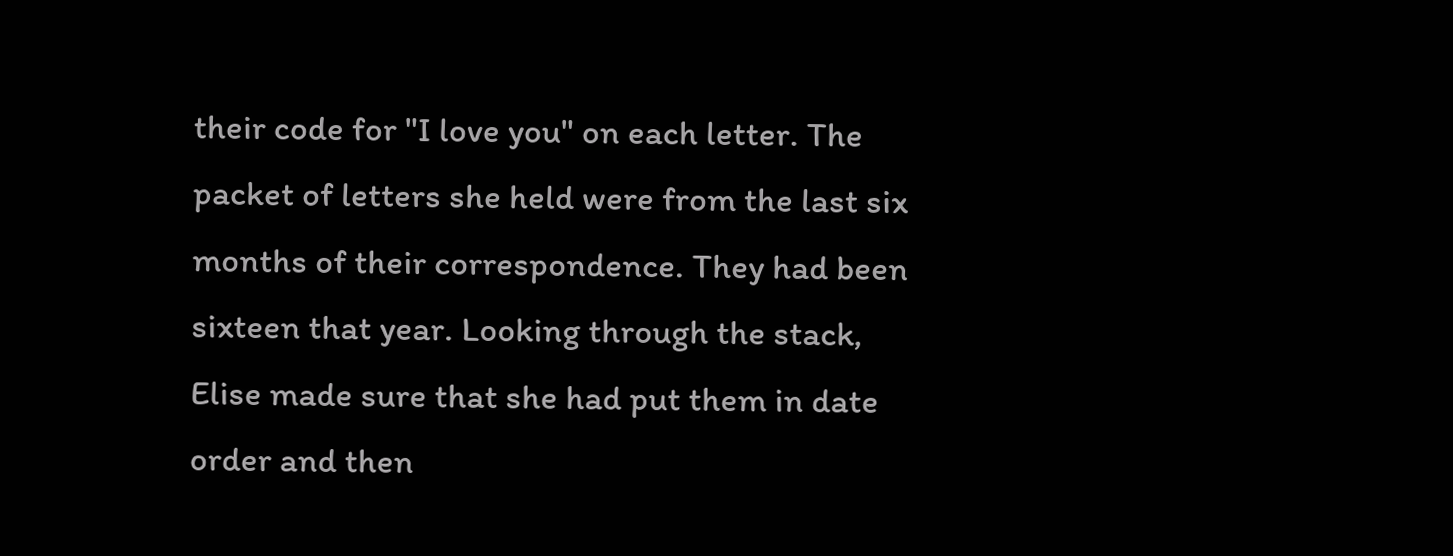their code for "I love you" on each letter. The packet of letters she held were from the last six months of their correspondence. They had been sixteen that year. Looking through the stack, Elise made sure that she had put them in date order and then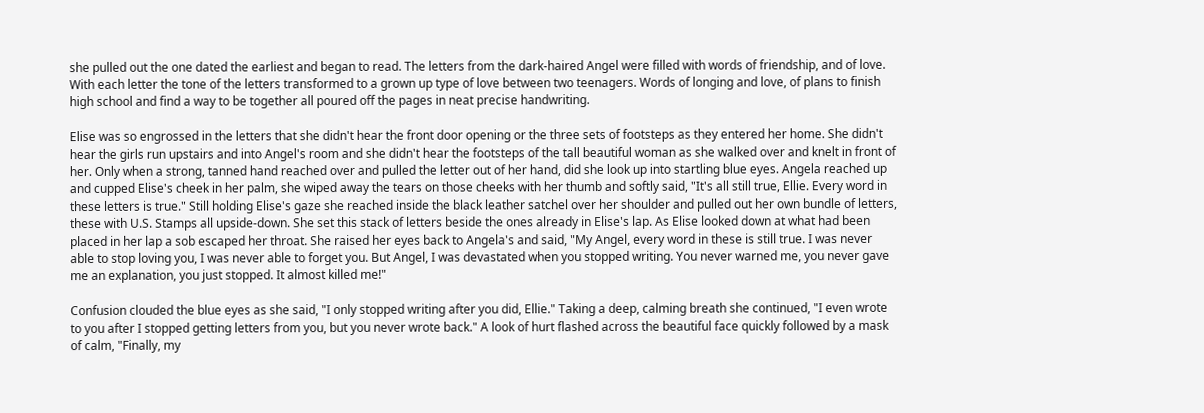she pulled out the one dated the earliest and began to read. The letters from the dark-haired Angel were filled with words of friendship, and of love. With each letter the tone of the letters transformed to a grown up type of love between two teenagers. Words of longing and love, of plans to finish high school and find a way to be together all poured off the pages in neat precise handwriting.

Elise was so engrossed in the letters that she didn't hear the front door opening or the three sets of footsteps as they entered her home. She didn't hear the girls run upstairs and into Angel's room and she didn't hear the footsteps of the tall beautiful woman as she walked over and knelt in front of her. Only when a strong, tanned hand reached over and pulled the letter out of her hand, did she look up into startling blue eyes. Angela reached up and cupped Elise's cheek in her palm, she wiped away the tears on those cheeks with her thumb and softly said, "It's all still true, Ellie. Every word in these letters is true." Still holding Elise's gaze she reached inside the black leather satchel over her shoulder and pulled out her own bundle of letters, these with U.S. Stamps all upside-down. She set this stack of letters beside the ones already in Elise's lap. As Elise looked down at what had been placed in her lap a sob escaped her throat. She raised her eyes back to Angela's and said, "My Angel, every word in these is still true. I was never able to stop loving you, I was never able to forget you. But Angel, I was devastated when you stopped writing. You never warned me, you never gave me an explanation, you just stopped. It almost killed me!"

Confusion clouded the blue eyes as she said, "I only stopped writing after you did, Ellie." Taking a deep, calming breath she continued, "I even wrote to you after I stopped getting letters from you, but you never wrote back." A look of hurt flashed across the beautiful face quickly followed by a mask of calm, "Finally, my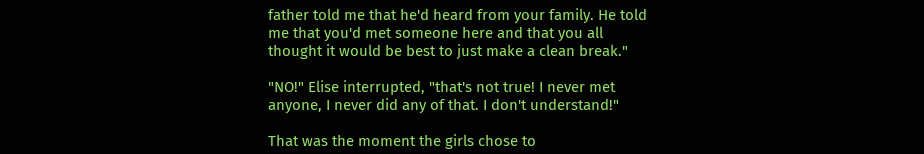father told me that he'd heard from your family. He told me that you'd met someone here and that you all thought it would be best to just make a clean break."

"NO!" Elise interrupted, "that's not true! I never met anyone, I never did any of that. I don't understand!"

That was the moment the girls chose to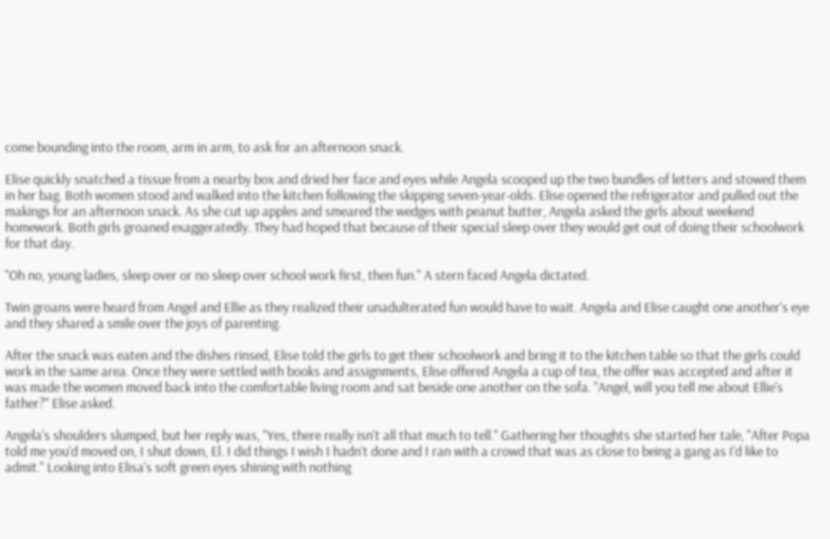come bounding into the room, arm in arm, to ask for an afternoon snack.

Elise quickly snatched a tissue from a nearby box and dried her face and eyes while Angela scooped up the two bundles of letters and stowed them in her bag. Both women stood and walked into the kitchen following the skipping seven-year-olds. Elise opened the refrigerator and pulled out the makings for an afternoon snack. As she cut up apples and smeared the wedges with peanut butter, Angela asked the girls about weekend homework. Both girls groaned exaggeratedly. They had hoped that because of their special sleep over they would get out of doing their schoolwork for that day.

"Oh no, young ladies, sleep over or no sleep over school work first, then fun." A stern faced Angela dictated.

Twin groans were heard from Angel and Ellie as they realized their unadulterated fun would have to wait. Angela and Elise caught one another's eye and they shared a smile over the joys of parenting.

After the snack was eaten and the dishes rinsed, Elise told the girls to get their schoolwork and bring it to the kitchen table so that the girls could work in the same area. Once they were settled with books and assignments, Elise offered Angela a cup of tea, the offer was accepted and after it was made the women moved back into the comfortable living room and sat beside one another on the sofa. "Angel, will you tell me about Ellie's father?" Elise asked.

Angela's shoulders slumped, but her reply was, "Yes, there really isn't all that much to tell." Gathering her thoughts she started her tale, "After Popa told me you'd moved on, I shut down, El. I did things I wish I hadn't done and I ran with a crowd that was as close to being a gang as I'd like to admit." Looking into Elisa's soft green eyes shining with nothing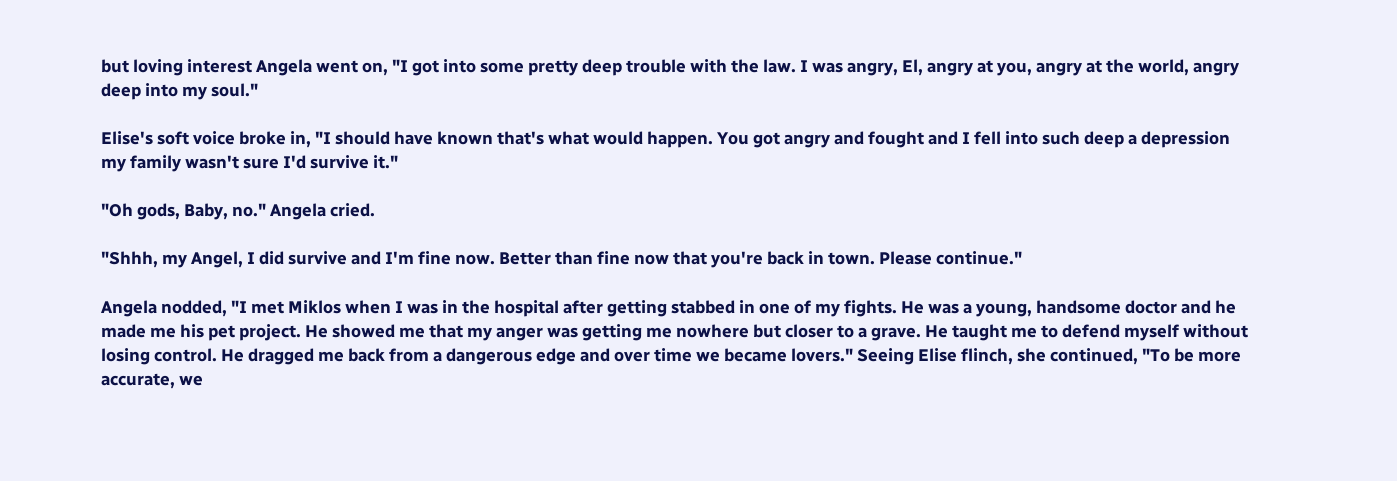but loving interest Angela went on, "I got into some pretty deep trouble with the law. I was angry, El, angry at you, angry at the world, angry deep into my soul."

Elise's soft voice broke in, "I should have known that's what would happen. You got angry and fought and I fell into such deep a depression my family wasn't sure I'd survive it."

"Oh gods, Baby, no." Angela cried.

"Shhh, my Angel, I did survive and I'm fine now. Better than fine now that you're back in town. Please continue."

Angela nodded, "I met Miklos when I was in the hospital after getting stabbed in one of my fights. He was a young, handsome doctor and he made me his pet project. He showed me that my anger was getting me nowhere but closer to a grave. He taught me to defend myself without losing control. He dragged me back from a dangerous edge and over time we became lovers." Seeing Elise flinch, she continued, "To be more accurate, we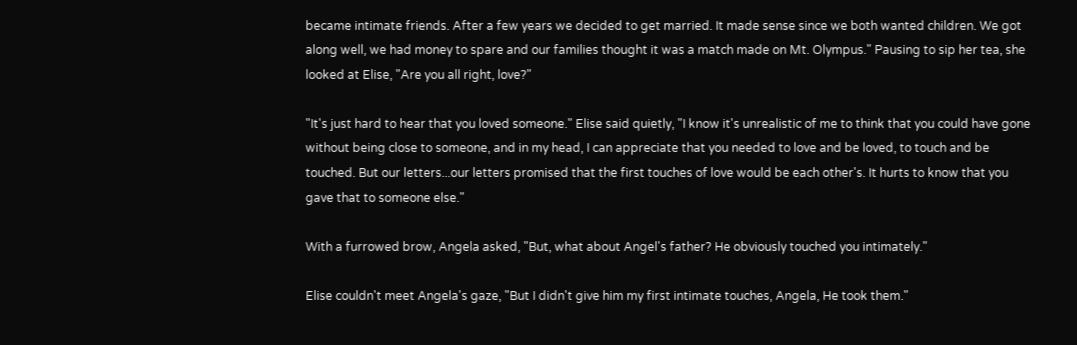became intimate friends. After a few years we decided to get married. It made sense since we both wanted children. We got along well, we had money to spare and our families thought it was a match made on Mt. Olympus." Pausing to sip her tea, she looked at Elise, "Are you all right, love?"

"It's just hard to hear that you loved someone." Elise said quietly, "I know it's unrealistic of me to think that you could have gone without being close to someone, and in my head, I can appreciate that you needed to love and be loved, to touch and be touched. But our letters...our letters promised that the first touches of love would be each other's. It hurts to know that you gave that to someone else."

With a furrowed brow, Angela asked, "But, what about Angel's father? He obviously touched you intimately."

Elise couldn't meet Angela's gaze, "But I didn't give him my first intimate touches, Angela, He took them."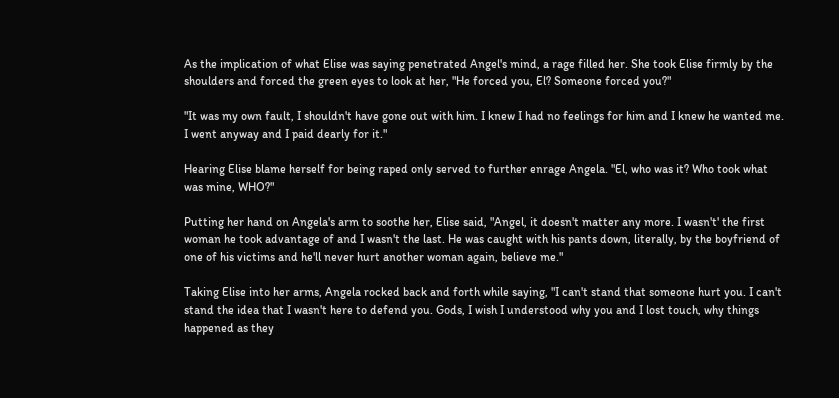As the implication of what Elise was saying penetrated Angel's mind, a rage filled her. She took Elise firmly by the shoulders and forced the green eyes to look at her, "He forced you, El? Someone forced you?"

"It was my own fault, I shouldn't have gone out with him. I knew I had no feelings for him and I knew he wanted me. I went anyway and I paid dearly for it."

Hearing Elise blame herself for being raped only served to further enrage Angela. "El, who was it? Who took what was mine, WHO?"

Putting her hand on Angela's arm to soothe her, Elise said, "Angel, it doesn't matter any more. I wasn't' the first woman he took advantage of and I wasn't the last. He was caught with his pants down, literally, by the boyfriend of one of his victims and he'll never hurt another woman again, believe me."

Taking Elise into her arms, Angela rocked back and forth while saying, "I can't stand that someone hurt you. I can't stand the idea that I wasn't here to defend you. Gods, I wish I understood why you and I lost touch, why things happened as they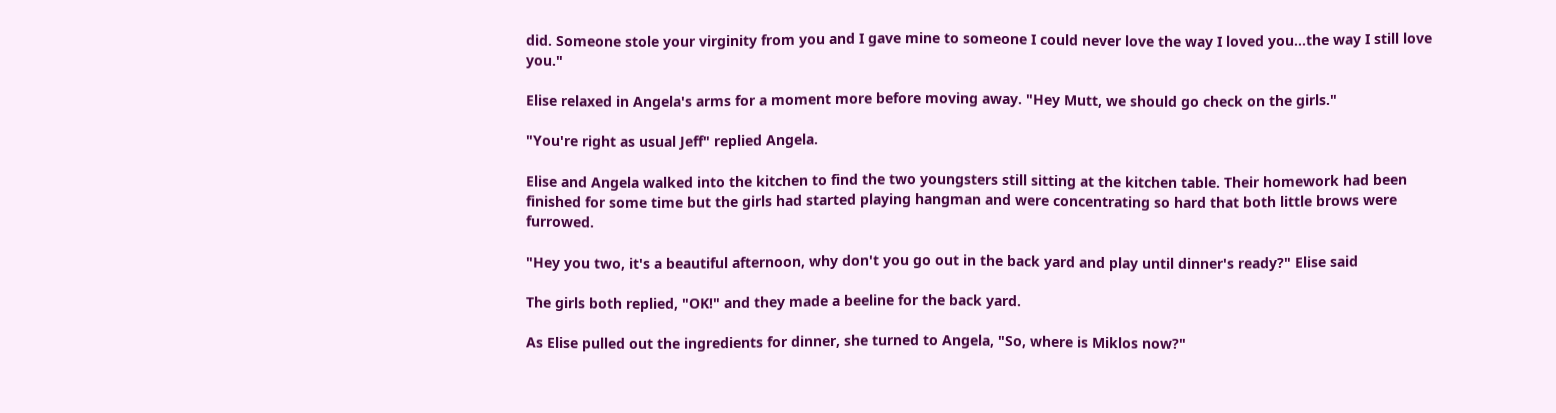did. Someone stole your virginity from you and I gave mine to someone I could never love the way I loved you...the way I still love you."

Elise relaxed in Angela's arms for a moment more before moving away. "Hey Mutt, we should go check on the girls."

"You're right as usual Jeff" replied Angela.

Elise and Angela walked into the kitchen to find the two youngsters still sitting at the kitchen table. Their homework had been finished for some time but the girls had started playing hangman and were concentrating so hard that both little brows were furrowed.

"Hey you two, it's a beautiful afternoon, why don't you go out in the back yard and play until dinner's ready?" Elise said

The girls both replied, "OK!" and they made a beeline for the back yard.

As Elise pulled out the ingredients for dinner, she turned to Angela, "So, where is Miklos now?"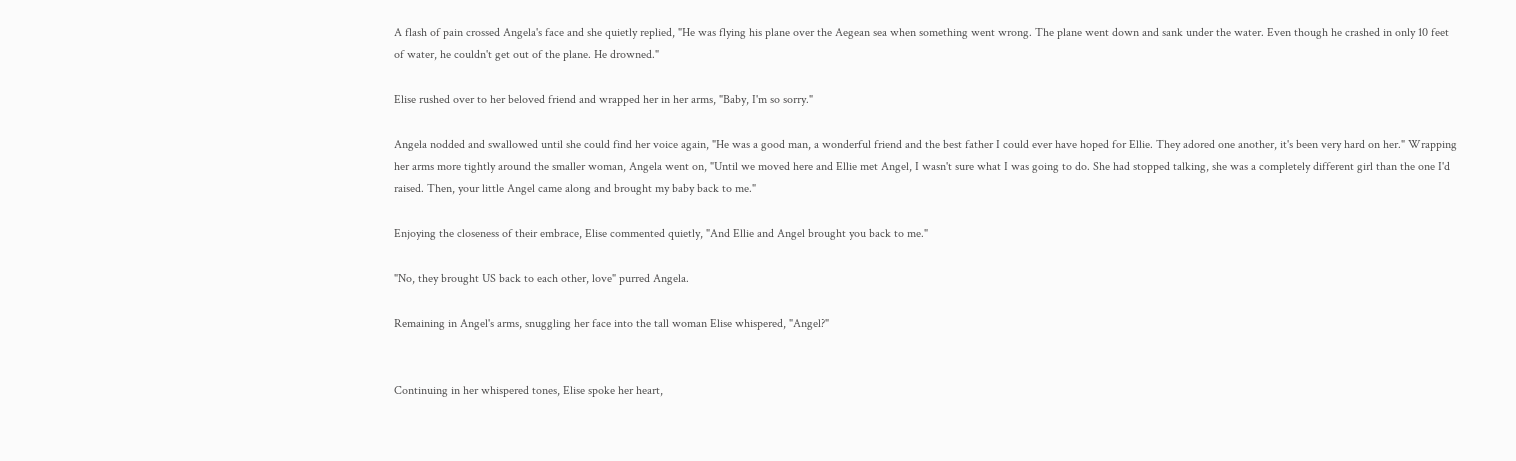A flash of pain crossed Angela's face and she quietly replied, "He was flying his plane over the Aegean sea when something went wrong. The plane went down and sank under the water. Even though he crashed in only 10 feet of water, he couldn't get out of the plane. He drowned."

Elise rushed over to her beloved friend and wrapped her in her arms, "Baby, I'm so sorry."

Angela nodded and swallowed until she could find her voice again, "He was a good man, a wonderful friend and the best father I could ever have hoped for Ellie. They adored one another, it's been very hard on her." Wrapping her arms more tightly around the smaller woman, Angela went on, "Until we moved here and Ellie met Angel, I wasn't sure what I was going to do. She had stopped talking, she was a completely different girl than the one I'd raised. Then, your little Angel came along and brought my baby back to me."

Enjoying the closeness of their embrace, Elise commented quietly, "And Ellie and Angel brought you back to me."

"No, they brought US back to each other, love" purred Angela.

Remaining in Angel's arms, snuggling her face into the tall woman Elise whispered, "Angel?"


Continuing in her whispered tones, Elise spoke her heart,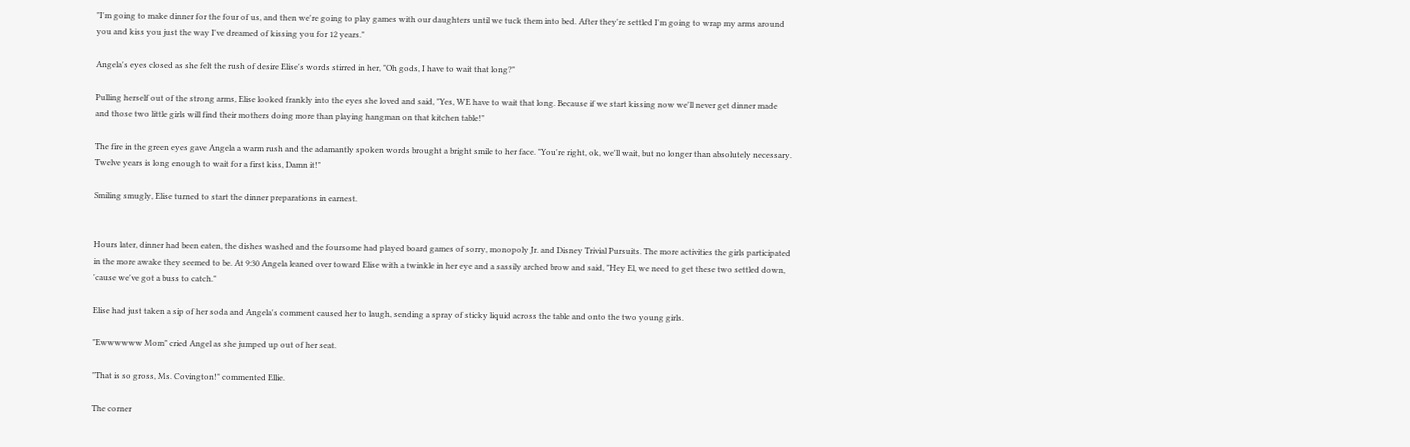"I'm going to make dinner for the four of us, and then we're going to play games with our daughters until we tuck them into bed. After they're settled I'm going to wrap my arms around you and kiss you just the way I've dreamed of kissing you for 12 years."

Angela's eyes closed as she felt the rush of desire Elise's words stirred in her, "Oh gods, I have to wait that long?"

Pulling herself out of the strong arms, Elise looked frankly into the eyes she loved and said, "Yes, WE have to wait that long. Because if we start kissing now we'll never get dinner made and those two little girls will find their mothers doing more than playing hangman on that kitchen table!"

The fire in the green eyes gave Angela a warm rush and the adamantly spoken words brought a bright smile to her face. "You're right, ok, we'll wait, but no longer than absolutely necessary. Twelve years is long enough to wait for a first kiss, Damn it!"

Smiling smugly, Elise turned to start the dinner preparations in earnest.


Hours later, dinner had been eaten, the dishes washed and the foursome had played board games of sorry, monopoly Jr. and Disney Trivial Pursuits. The more activities the girls participated in the more awake they seemed to be. At 9:30 Angela leaned over toward Elise with a twinkle in her eye and a sassily arched brow and said, "Hey El, we need to get these two settled down, 'cause we've got a buss to catch."

Elise had just taken a sip of her soda and Angela's comment caused her to laugh, sending a spray of sticky liquid across the table and onto the two young girls.

"Ewwwwww Mom" cried Angel as she jumped up out of her seat.

"That is so gross, Ms. Covington!" commented Ellie.

The corner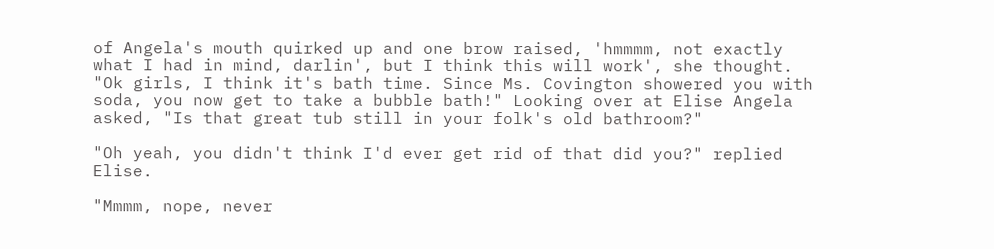of Angela's mouth quirked up and one brow raised, 'hmmmm, not exactly what I had in mind, darlin', but I think this will work', she thought. "Ok girls, I think it's bath time. Since Ms. Covington showered you with soda, you now get to take a bubble bath!" Looking over at Elise Angela asked, "Is that great tub still in your folk's old bathroom?"

"Oh yeah, you didn't think I'd ever get rid of that did you?" replied Elise.

"Mmmm, nope, never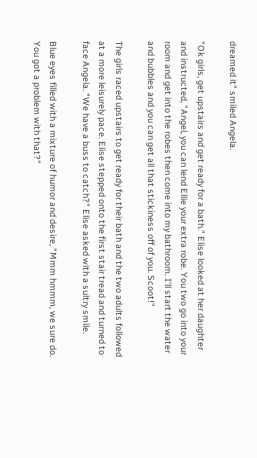dreamed it" smiled Angela.

"Ok girls, get upstairs and get ready for a bath." Elise looked at her daughter and instructed, "Angel, you can lend Ellie your extra robe. You two go into your room and get into the robes then come into my bathroom. I'll start the water and bubbles and you can get all that stickiness off of you. Scoot!"

The girls raced upstairs to get ready for their bath and the two adults followed at a more leisurely pace. Elise stepped onto the first stair tread and turned to face Angela. "We have a buss to catch?" Elise asked with a sultry smile.

Blue eyes filled with a mixture of humor and desire, "Mmm hmmm, we sure do. You got a problem with that?"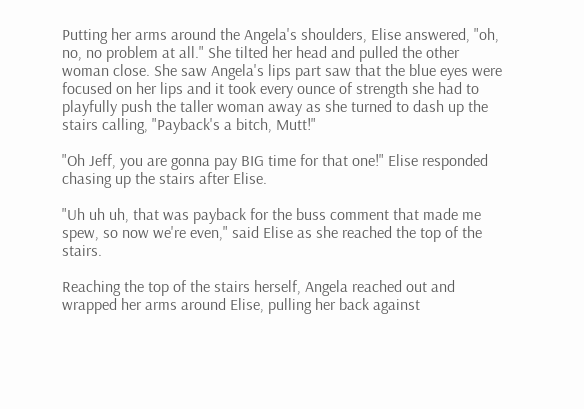Putting her arms around the Angela's shoulders, Elise answered, "oh, no, no problem at all." She tilted her head and pulled the other woman close. She saw Angela's lips part saw that the blue eyes were focused on her lips and it took every ounce of strength she had to playfully push the taller woman away as she turned to dash up the stairs calling, "Payback's a bitch, Mutt!"

"Oh Jeff, you are gonna pay BIG time for that one!" Elise responded chasing up the stairs after Elise.

"Uh uh uh, that was payback for the buss comment that made me spew, so now we're even," said Elise as she reached the top of the stairs.

Reaching the top of the stairs herself, Angela reached out and wrapped her arms around Elise, pulling her back against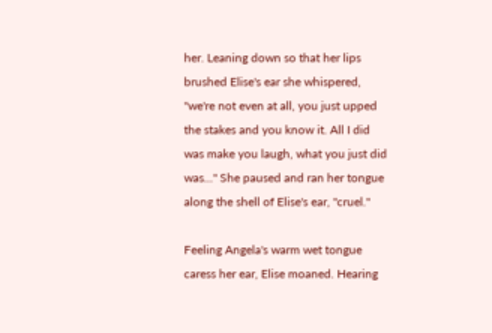her. Leaning down so that her lips brushed Elise's ear she whispered, "we're not even at all, you just upped the stakes and you know it. All I did was make you laugh, what you just did was..." She paused and ran her tongue along the shell of Elise's ear, "cruel."

Feeling Angela's warm wet tongue caress her ear, Elise moaned. Hearing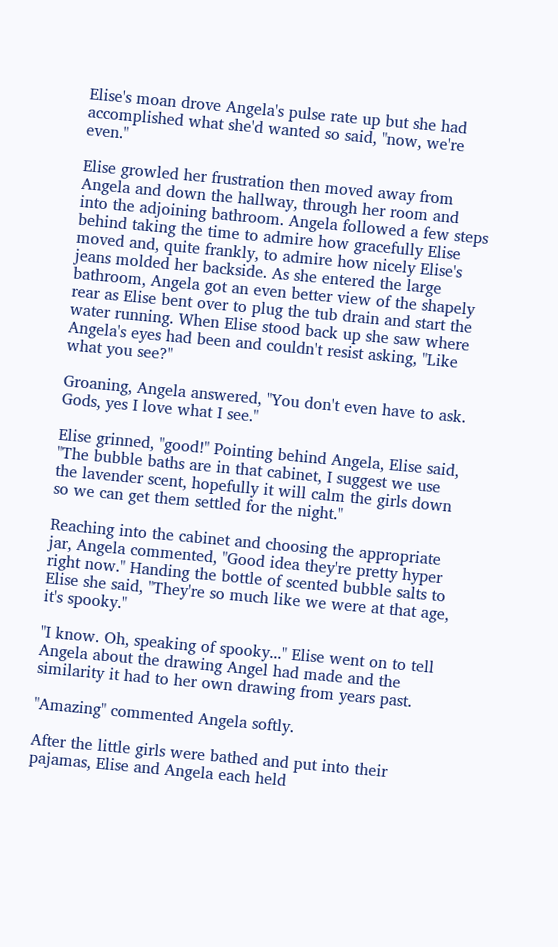Elise's moan drove Angela's pulse rate up but she had accomplished what she'd wanted so said, "now, we're even."

Elise growled her frustration then moved away from Angela and down the hallway, through her room and into the adjoining bathroom. Angela followed a few steps behind taking the time to admire how gracefully Elise moved and, quite frankly, to admire how nicely Elise's jeans molded her backside. As she entered the large bathroom, Angela got an even better view of the shapely rear as Elise bent over to plug the tub drain and start the water running. When Elise stood back up she saw where Angela's eyes had been and couldn't resist asking, "Like what you see?"

Groaning, Angela answered, "You don't even have to ask. Gods, yes I love what I see."

Elise grinned, "good!" Pointing behind Angela, Elise said, "The bubble baths are in that cabinet, I suggest we use the lavender scent, hopefully it will calm the girls down so we can get them settled for the night."

Reaching into the cabinet and choosing the appropriate jar, Angela commented, "Good idea they're pretty hyper right now." Handing the bottle of scented bubble salts to Elise she said, "They're so much like we were at that age, it's spooky."

"I know. Oh, speaking of spooky..." Elise went on to tell Angela about the drawing Angel had made and the similarity it had to her own drawing from years past.

"Amazing" commented Angela softly.

After the little girls were bathed and put into their pajamas, Elise and Angela each held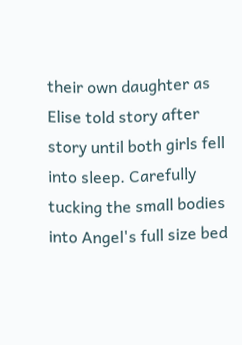their own daughter as Elise told story after story until both girls fell into sleep. Carefully tucking the small bodies into Angel's full size bed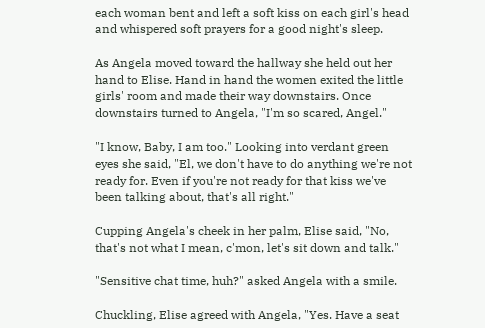each woman bent and left a soft kiss on each girl's head and whispered soft prayers for a good night's sleep.

As Angela moved toward the hallway she held out her hand to Elise. Hand in hand the women exited the little girls' room and made their way downstairs. Once downstairs turned to Angela, "I'm so scared, Angel."

"I know, Baby, I am too." Looking into verdant green eyes she said, "El, we don't have to do anything we're not ready for. Even if you're not ready for that kiss we've been talking about, that's all right."

Cupping Angela's cheek in her palm, Elise said, "No, that's not what I mean, c'mon, let's sit down and talk."

"Sensitive chat time, huh?" asked Angela with a smile.

Chuckling, Elise agreed with Angela, "Yes. Have a seat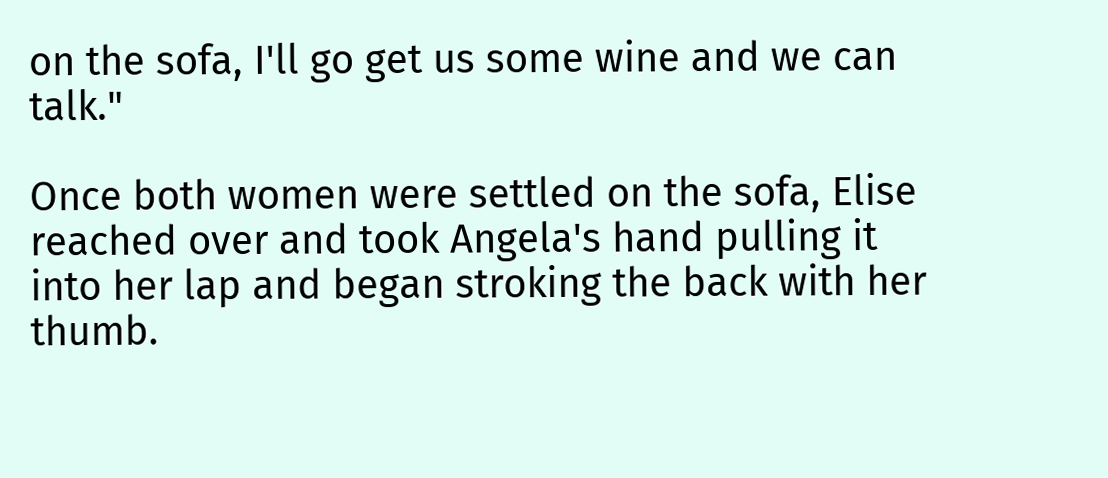on the sofa, I'll go get us some wine and we can talk."

Once both women were settled on the sofa, Elise reached over and took Angela's hand pulling it into her lap and began stroking the back with her thumb.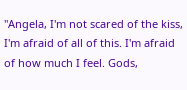"Angela, I'm not scared of the kiss, I'm afraid of all of this. I'm afraid of how much I feel. Gods,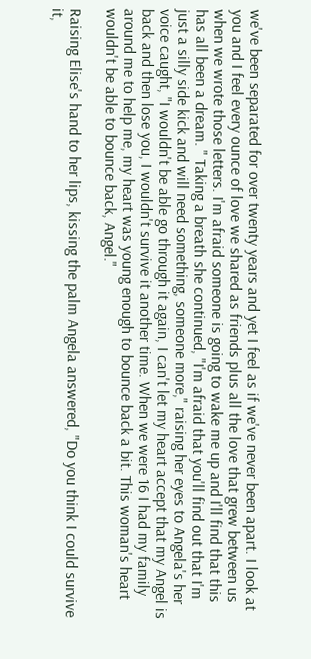we've been separated for over twenty years and yet I feel as if we've never been apart. I look at you and I feel every ounce of love we shared as friends plus all the love that grew between us when we wrote those letters. I'm afraid someone is going to wake me up and I'll find that this has all been a dream. " Taking a breath she continued, "I'm afraid that you'll find out that I'm just a silly side kick and will need something, someone more," raising her eyes to Angela's her voice caught, "I wouldn't be able go through it again, I can't let my heart accept that my Angel is back and then lose you, I wouldn't survive it another time. When we were 16 I had my family around me to help me, my heart was young enough to bounce back a bit. This woman's heart wouldn't be able to bounce back, Angel."

Raising Elise's hand to her lips, kissing the palm Angela answered, "Do you think I could survive it,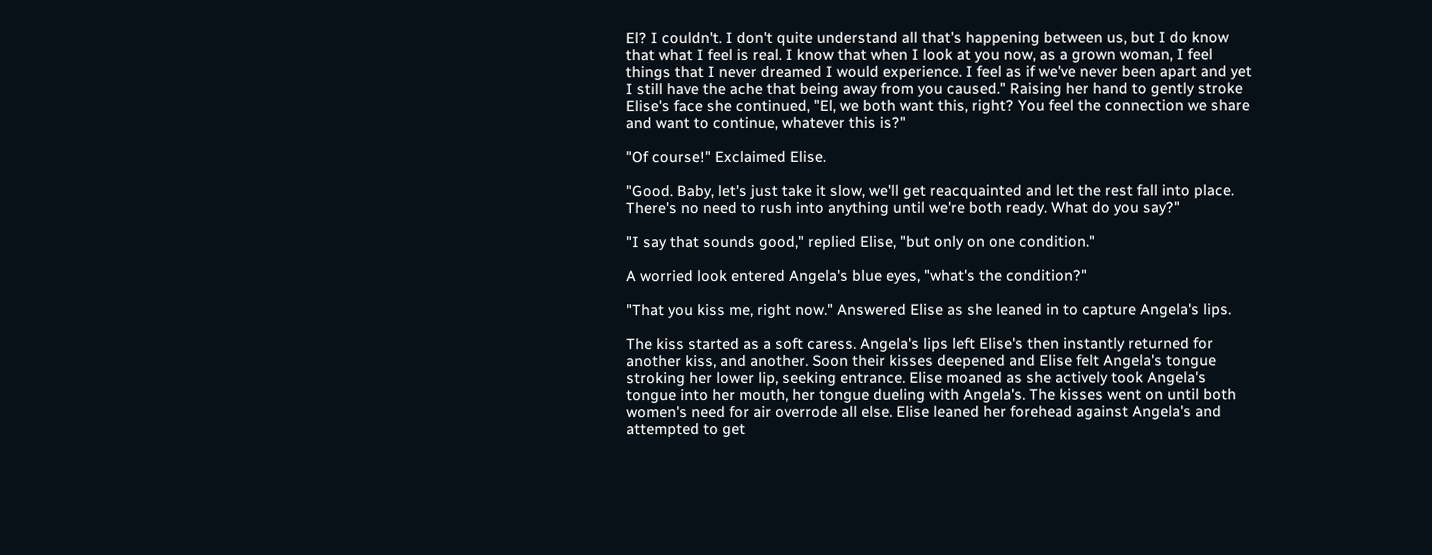El? I couldn't. I don't quite understand all that's happening between us, but I do know that what I feel is real. I know that when I look at you now, as a grown woman, I feel things that I never dreamed I would experience. I feel as if we've never been apart and yet I still have the ache that being away from you caused." Raising her hand to gently stroke Elise's face she continued, "El, we both want this, right? You feel the connection we share and want to continue, whatever this is?"

"Of course!" Exclaimed Elise.

"Good. Baby, let's just take it slow, we'll get reacquainted and let the rest fall into place. There's no need to rush into anything until we're both ready. What do you say?"

"I say that sounds good," replied Elise, "but only on one condition."

A worried look entered Angela's blue eyes, "what's the condition?"

"That you kiss me, right now." Answered Elise as she leaned in to capture Angela's lips.

The kiss started as a soft caress. Angela's lips left Elise's then instantly returned for another kiss, and another. Soon their kisses deepened and Elise felt Angela's tongue stroking her lower lip, seeking entrance. Elise moaned as she actively took Angela's tongue into her mouth, her tongue dueling with Angela's. The kisses went on until both women's need for air overrode all else. Elise leaned her forehead against Angela's and attempted to get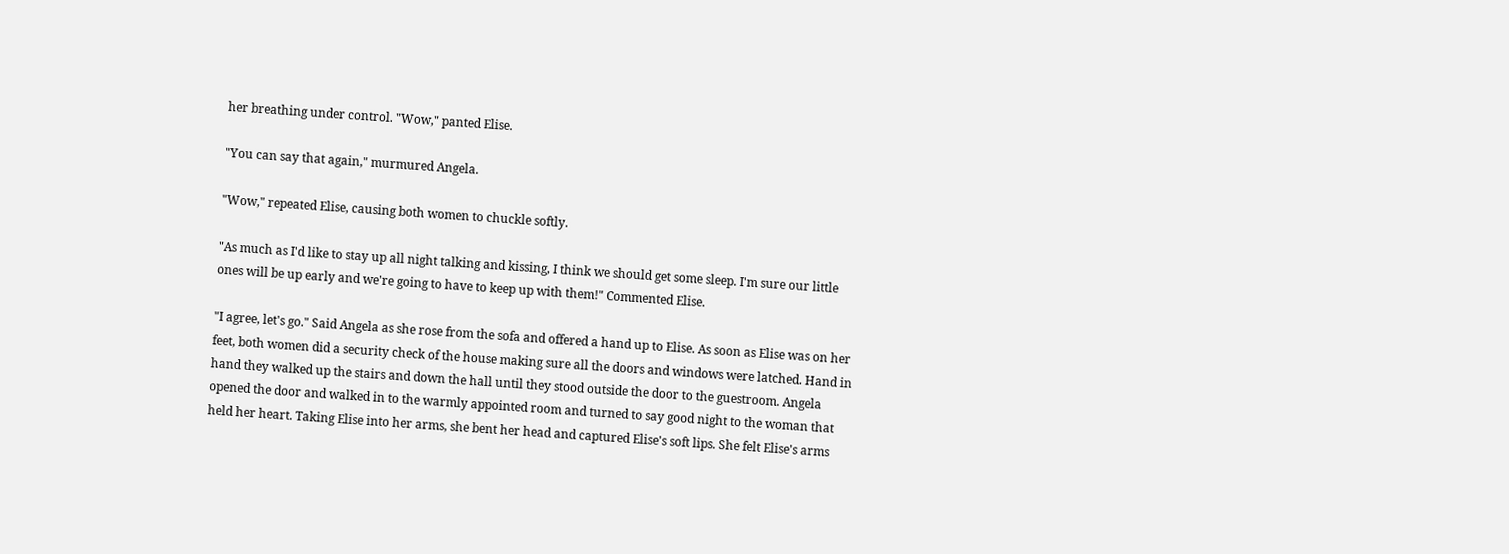her breathing under control. "Wow," panted Elise.

"You can say that again," murmured Angela.

"Wow," repeated Elise, causing both women to chuckle softly.

"As much as I'd like to stay up all night talking and kissing, I think we should get some sleep. I'm sure our little ones will be up early and we're going to have to keep up with them!" Commented Elise.

"I agree, let's go." Said Angela as she rose from the sofa and offered a hand up to Elise. As soon as Elise was on her feet, both women did a security check of the house making sure all the doors and windows were latched. Hand in hand they walked up the stairs and down the hall until they stood outside the door to the guestroom. Angela opened the door and walked in to the warmly appointed room and turned to say good night to the woman that held her heart. Taking Elise into her arms, she bent her head and captured Elise's soft lips. She felt Elise's arms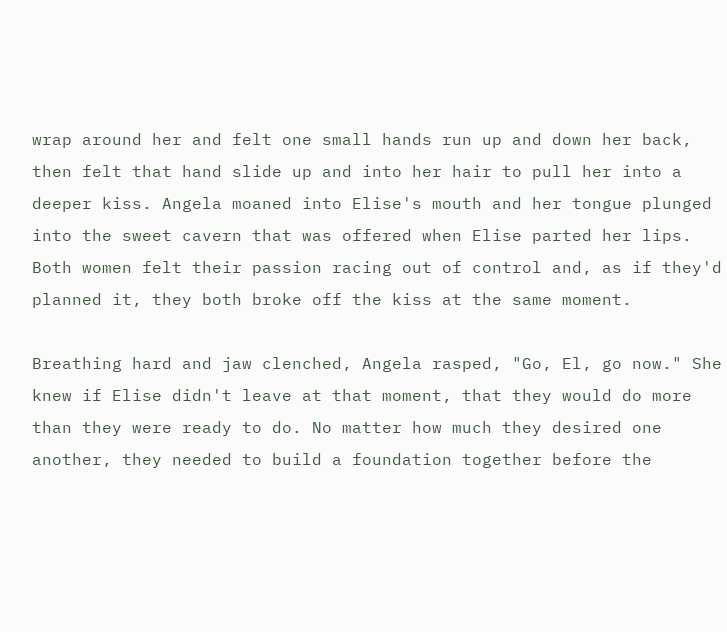wrap around her and felt one small hands run up and down her back, then felt that hand slide up and into her hair to pull her into a deeper kiss. Angela moaned into Elise's mouth and her tongue plunged into the sweet cavern that was offered when Elise parted her lips. Both women felt their passion racing out of control and, as if they'd planned it, they both broke off the kiss at the same moment.

Breathing hard and jaw clenched, Angela rasped, "Go, El, go now." She knew if Elise didn't leave at that moment, that they would do more than they were ready to do. No matter how much they desired one another, they needed to build a foundation together before the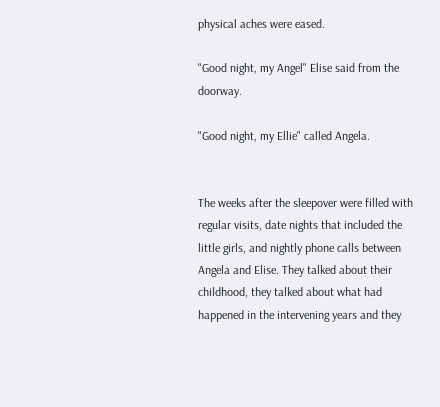physical aches were eased.

"Good night, my Angel" Elise said from the doorway.

"Good night, my Ellie" called Angela.


The weeks after the sleepover were filled with regular visits, date nights that included the little girls, and nightly phone calls between Angela and Elise. They talked about their childhood, they talked about what had happened in the intervening years and they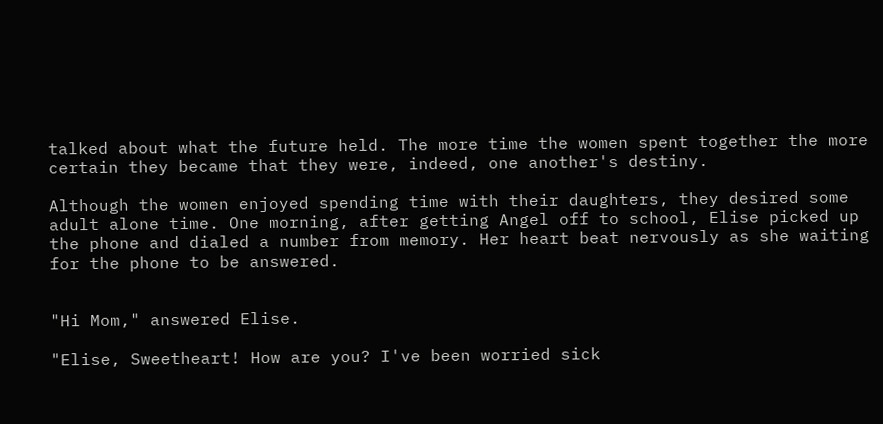talked about what the future held. The more time the women spent together the more certain they became that they were, indeed, one another's destiny.

Although the women enjoyed spending time with their daughters, they desired some adult alone time. One morning, after getting Angel off to school, Elise picked up the phone and dialed a number from memory. Her heart beat nervously as she waiting for the phone to be answered.


"Hi Mom," answered Elise.

"Elise, Sweetheart! How are you? I've been worried sick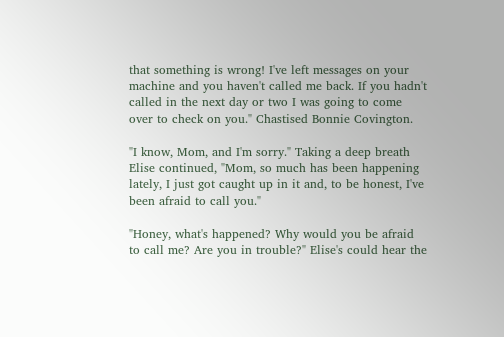that something is wrong! I've left messages on your machine and you haven't called me back. If you hadn't called in the next day or two I was going to come over to check on you." Chastised Bonnie Covington.

"I know, Mom, and I'm sorry." Taking a deep breath Elise continued, "Mom, so much has been happening lately, I just got caught up in it and, to be honest, I've been afraid to call you."

"Honey, what's happened? Why would you be afraid to call me? Are you in trouble?" Elise's could hear the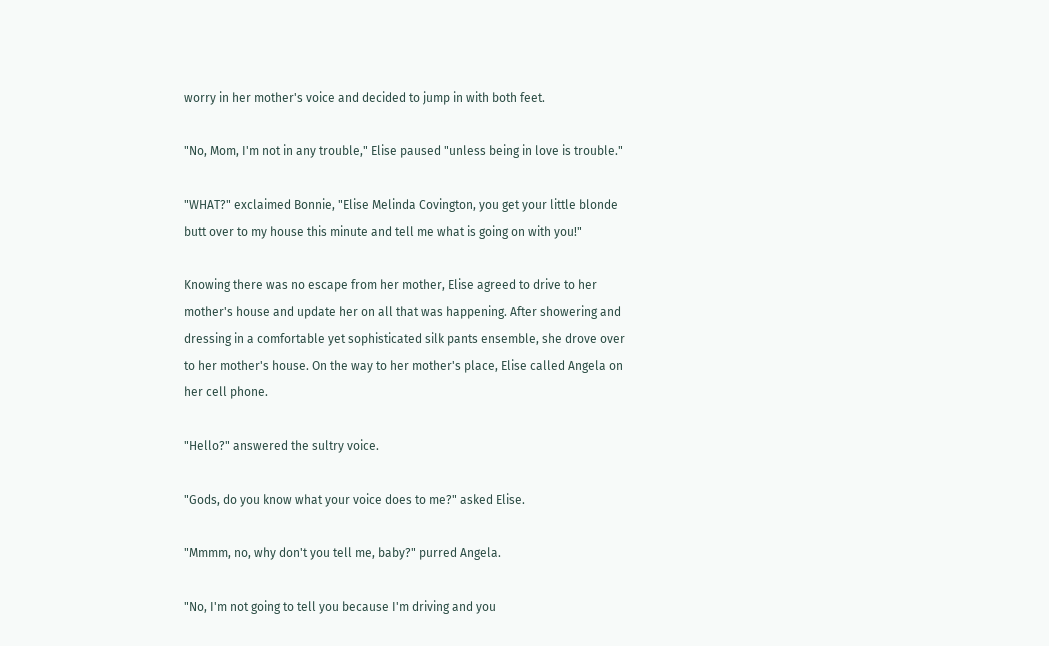worry in her mother's voice and decided to jump in with both feet.

"No, Mom, I'm not in any trouble," Elise paused "unless being in love is trouble."

"WHAT?" exclaimed Bonnie, "Elise Melinda Covington, you get your little blonde butt over to my house this minute and tell me what is going on with you!"

Knowing there was no escape from her mother, Elise agreed to drive to her mother's house and update her on all that was happening. After showering and dressing in a comfortable yet sophisticated silk pants ensemble, she drove over to her mother's house. On the way to her mother's place, Elise called Angela on her cell phone.

"Hello?" answered the sultry voice.

"Gods, do you know what your voice does to me?" asked Elise.

"Mmmm, no, why don't you tell me, baby?" purred Angela.

"No, I'm not going to tell you because I'm driving and you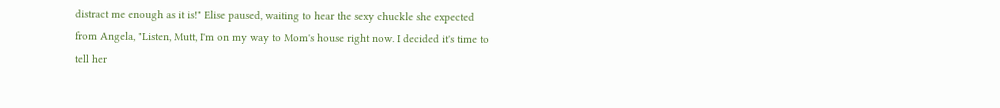distract me enough as it is!" Elise paused, waiting to hear the sexy chuckle she expected from Angela, "Listen, Mutt, I'm on my way to Mom's house right now. I decided it's time to tell her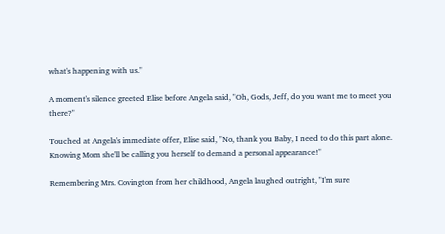what's happening with us."

A moment's silence greeted Elise before Angela said, "Oh, Gods, Jeff, do you want me to meet you there?"

Touched at Angela's immediate offer, Elise said, "No, thank you Baby, I need to do this part alone. Knowing Mom she'll be calling you herself to demand a personal appearance!"

Remembering Mrs. Covington from her childhood, Angela laughed outright, "I'm sure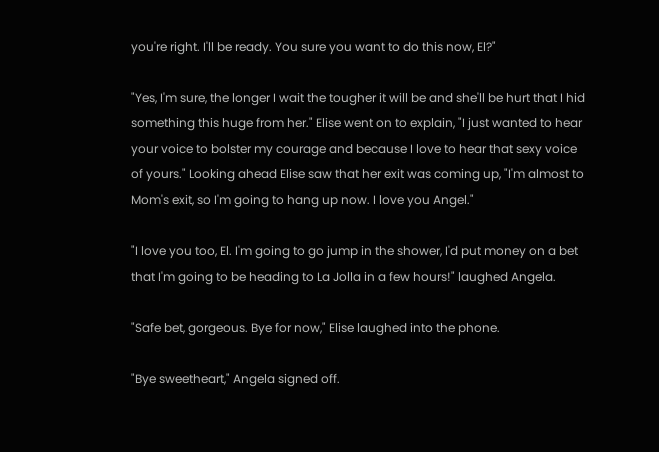you're right. I'll be ready. You sure you want to do this now, El?"

"Yes, I'm sure, the longer I wait the tougher it will be and she'll be hurt that I hid something this huge from her." Elise went on to explain, "I just wanted to hear your voice to bolster my courage and because I love to hear that sexy voice of yours." Looking ahead Elise saw that her exit was coming up, "I'm almost to Mom's exit, so I'm going to hang up now. I love you Angel."

"I love you too, El. I'm going to go jump in the shower, I'd put money on a bet that I'm going to be heading to La Jolla in a few hours!" laughed Angela.

"Safe bet, gorgeous. Bye for now," Elise laughed into the phone.

"Bye sweetheart," Angela signed off.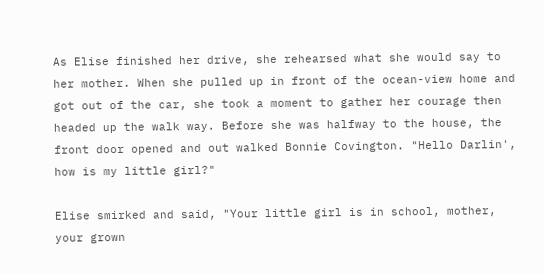As Elise finished her drive, she rehearsed what she would say to her mother. When she pulled up in front of the ocean-view home and got out of the car, she took a moment to gather her courage then headed up the walk way. Before she was halfway to the house, the front door opened and out walked Bonnie Covington. "Hello Darlin', how is my little girl?"

Elise smirked and said, "Your little girl is in school, mother, your grown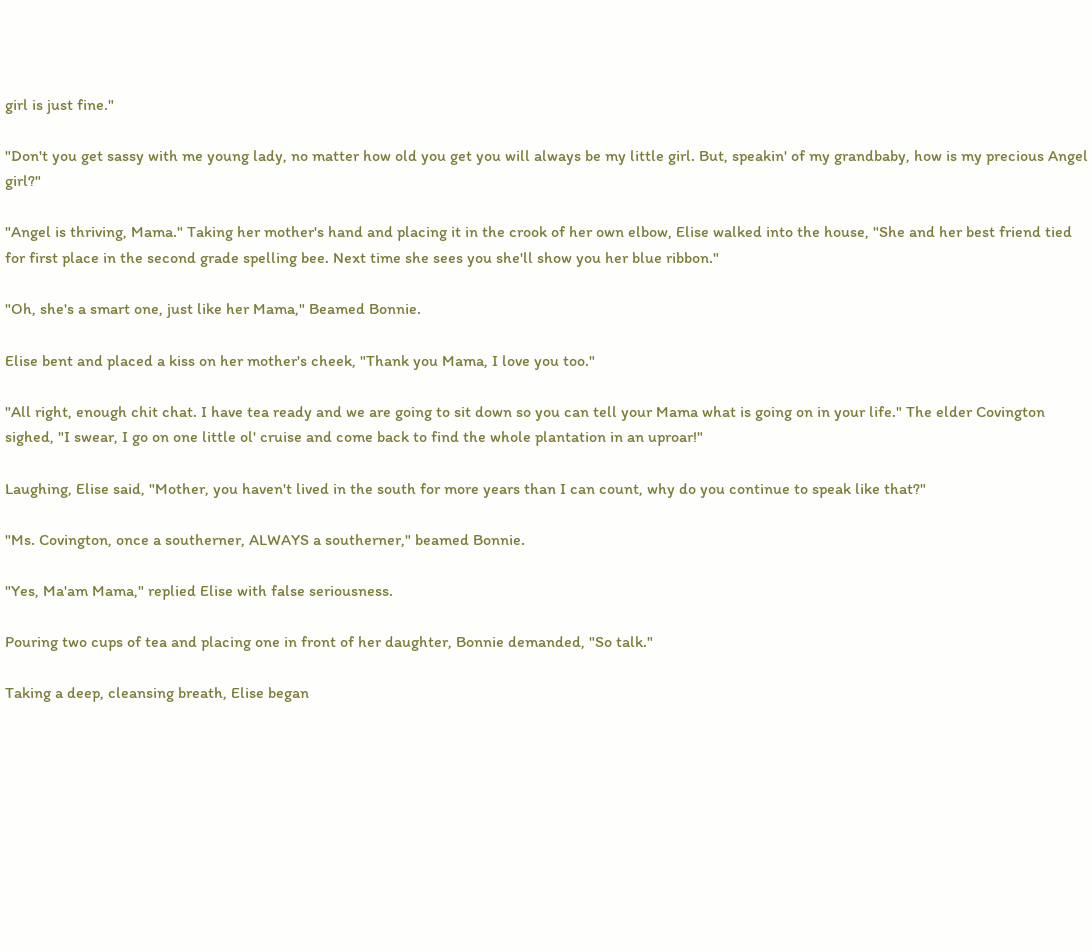girl is just fine."

"Don't you get sassy with me young lady, no matter how old you get you will always be my little girl. But, speakin' of my grandbaby, how is my precious Angel girl?"

"Angel is thriving, Mama." Taking her mother's hand and placing it in the crook of her own elbow, Elise walked into the house, "She and her best friend tied for first place in the second grade spelling bee. Next time she sees you she'll show you her blue ribbon."

"Oh, she's a smart one, just like her Mama," Beamed Bonnie.

Elise bent and placed a kiss on her mother's cheek, "Thank you Mama, I love you too."

"All right, enough chit chat. I have tea ready and we are going to sit down so you can tell your Mama what is going on in your life." The elder Covington sighed, "I swear, I go on one little ol' cruise and come back to find the whole plantation in an uproar!"

Laughing, Elise said, "Mother, you haven't lived in the south for more years than I can count, why do you continue to speak like that?"

"Ms. Covington, once a southerner, ALWAYS a southerner," beamed Bonnie.

"Yes, Ma'am Mama," replied Elise with false seriousness.

Pouring two cups of tea and placing one in front of her daughter, Bonnie demanded, "So talk."

Taking a deep, cleansing breath, Elise began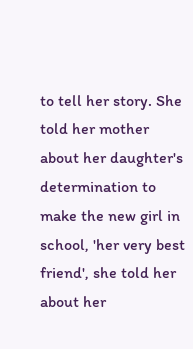to tell her story. She told her mother about her daughter's determination to make the new girl in school, 'her very best friend', she told her about her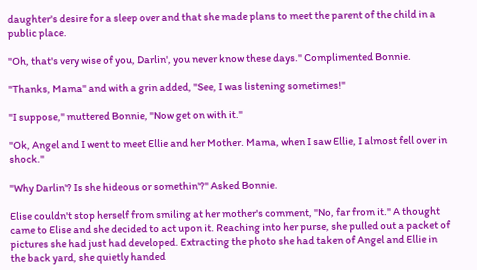daughter's desire for a sleep over and that she made plans to meet the parent of the child in a public place.

"Oh, that's very wise of you, Darlin', you never know these days." Complimented Bonnie.

"Thanks, Mama" and with a grin added, "See, I was listening sometimes!"

"I suppose," muttered Bonnie, "Now get on with it."

"Ok, Angel and I went to meet Ellie and her Mother. Mama, when I saw Ellie, I almost fell over in shock."

"Why Darlin'? Is she hideous or somethin'?" Asked Bonnie.

Elise couldn't stop herself from smiling at her mother's comment, "No, far from it." A thought came to Elise and she decided to act upon it. Reaching into her purse, she pulled out a packet of pictures she had just had developed. Extracting the photo she had taken of Angel and Ellie in the back yard, she quietly handed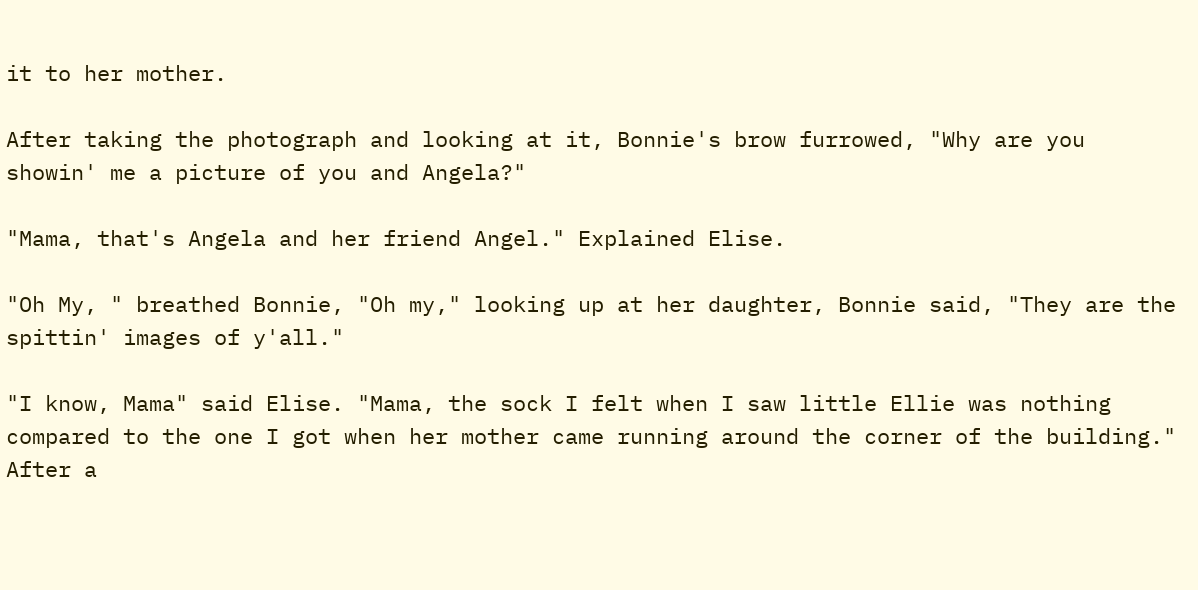it to her mother.

After taking the photograph and looking at it, Bonnie's brow furrowed, "Why are you showin' me a picture of you and Angela?"

"Mama, that's Angela and her friend Angel." Explained Elise.

"Oh My, " breathed Bonnie, "Oh my," looking up at her daughter, Bonnie said, "They are the spittin' images of y'all."

"I know, Mama" said Elise. "Mama, the sock I felt when I saw little Ellie was nothing compared to the one I got when her mother came running around the corner of the building." After a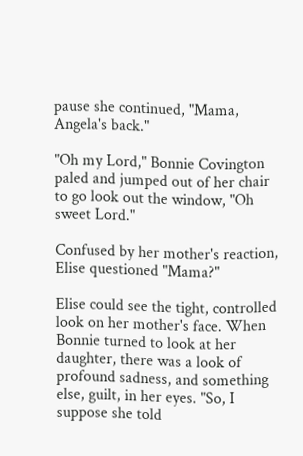pause she continued, "Mama, Angela's back."

"Oh my Lord," Bonnie Covington paled and jumped out of her chair to go look out the window, "Oh sweet Lord."

Confused by her mother's reaction, Elise questioned "Mama?"

Elise could see the tight, controlled look on her mother's face. When Bonnie turned to look at her daughter, there was a look of profound sadness, and something else, guilt, in her eyes. "So, I suppose she told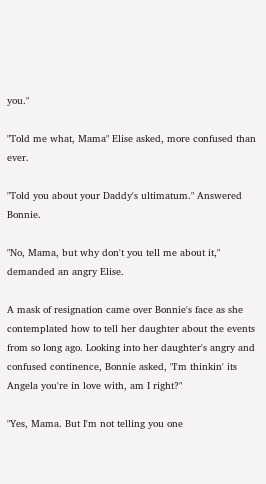you."

"Told me what, Mama" Elise asked, more confused than ever.

"Told you about your Daddy's ultimatum." Answered Bonnie.

"No, Mama, but why don't you tell me about it," demanded an angry Elise.

A mask of resignation came over Bonnie's face as she contemplated how to tell her daughter about the events from so long ago. Looking into her daughter's angry and confused continence, Bonnie asked, "I'm thinkin' its Angela you're in love with, am I right?"

"Yes, Mama. But I'm not telling you one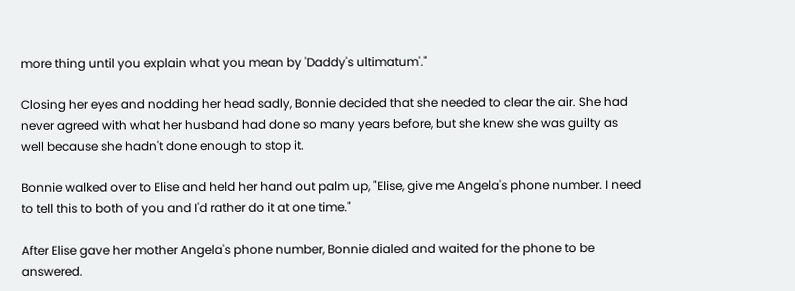more thing until you explain what you mean by 'Daddy's ultimatum'."

Closing her eyes and nodding her head sadly, Bonnie decided that she needed to clear the air. She had never agreed with what her husband had done so many years before, but she knew she was guilty as well because she hadn't done enough to stop it.

Bonnie walked over to Elise and held her hand out palm up, "Elise, give me Angela's phone number. I need to tell this to both of you and I'd rather do it at one time."

After Elise gave her mother Angela's phone number, Bonnie dialed and waited for the phone to be answered.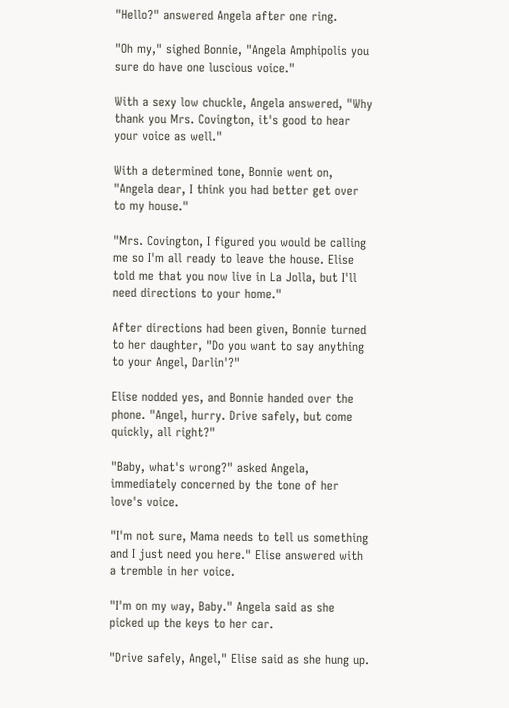"Hello?" answered Angela after one ring.

"Oh my," sighed Bonnie, "Angela Amphipolis you sure do have one luscious voice."

With a sexy low chuckle, Angela answered, "Why thank you Mrs. Covington, it's good to hear your voice as well."

With a determined tone, Bonnie went on, "Angela dear, I think you had better get over to my house."

"Mrs. Covington, I figured you would be calling me so I'm all ready to leave the house. Elise told me that you now live in La Jolla, but I'll need directions to your home."

After directions had been given, Bonnie turned to her daughter, "Do you want to say anything to your Angel, Darlin'?"

Elise nodded yes, and Bonnie handed over the phone. "Angel, hurry. Drive safely, but come quickly, all right?"

"Baby, what's wrong?" asked Angela, immediately concerned by the tone of her love's voice.

"I'm not sure, Mama needs to tell us something and I just need you here." Elise answered with a tremble in her voice.

"I'm on my way, Baby." Angela said as she picked up the keys to her car.

"Drive safely, Angel," Elise said as she hung up.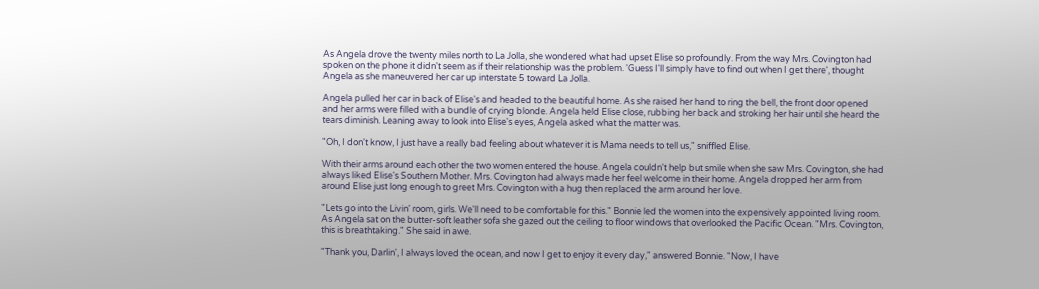As Angela drove the twenty miles north to La Jolla, she wondered what had upset Elise so profoundly. From the way Mrs. Covington had spoken on the phone it didn't seem as if their relationship was the problem. 'Guess I'll simply have to find out when I get there', thought Angela as she maneuvered her car up interstate 5 toward La Jolla.

Angela pulled her car in back of Elise's and headed to the beautiful home. As she raised her hand to ring the bell, the front door opened and her arms were filled with a bundle of crying blonde. Angela held Elise close, rubbing her back and stroking her hair until she heard the tears diminish. Leaning away to look into Elise's eyes, Angela asked what the matter was.

"Oh, I don't know, I just have a really bad feeling about whatever it is Mama needs to tell us," sniffled Elise.

With their arms around each other the two women entered the house. Angela couldn't help but smile when she saw Mrs. Covington, she had always liked Elise's Southern Mother. Mrs. Covington had always made her feel welcome in their home. Angela dropped her arm from around Elise just long enough to greet Mrs. Covington with a hug then replaced the arm around her love.

"Lets go into the Livin' room, girls. We'll need to be comfortable for this." Bonnie led the women into the expensively appointed living room. As Angela sat on the butter-soft leather sofa she gazed out the ceiling to floor windows that overlooked the Pacific Ocean. "Mrs. Covington, this is breathtaking." She said in awe.

"Thank you, Darlin', I always loved the ocean, and now I get to enjoy it every day," answered Bonnie. "Now, I have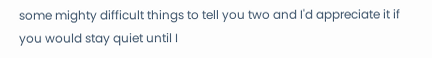some mighty difficult things to tell you two and I'd appreciate it if you would stay quiet until I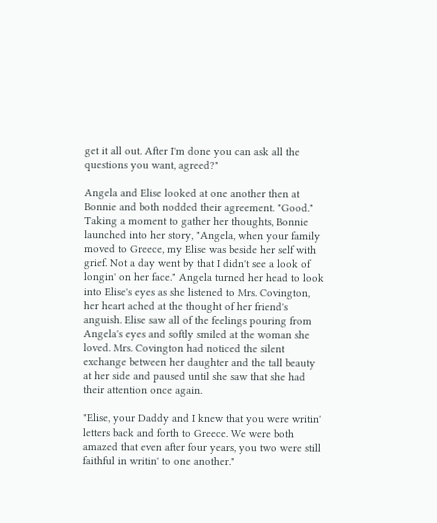get it all out. After I'm done you can ask all the questions you want, agreed?"

Angela and Elise looked at one another then at Bonnie and both nodded their agreement. "Good." Taking a moment to gather her thoughts, Bonnie launched into her story, "Angela, when your family moved to Greece, my Elise was beside her self with grief. Not a day went by that I didn't see a look of longin' on her face." Angela turned her head to look into Elise's eyes as she listened to Mrs. Covington, her heart ached at the thought of her friend's anguish. Elise saw all of the feelings pouring from Angela's eyes and softly smiled at the woman she loved. Mrs. Covington had noticed the silent exchange between her daughter and the tall beauty at her side and paused until she saw that she had their attention once again.

"Elise, your Daddy and I knew that you were writin' letters back and forth to Greece. We were both amazed that even after four years, you two were still faithful in writin' to one another."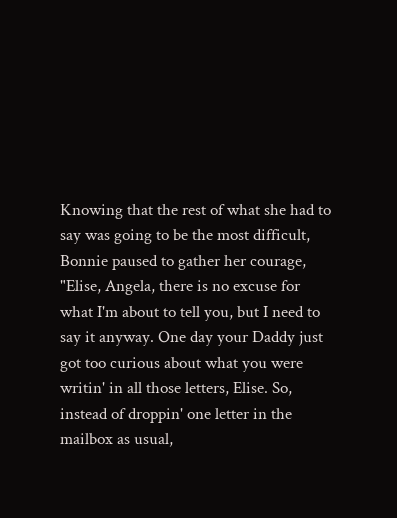Knowing that the rest of what she had to say was going to be the most difficult, Bonnie paused to gather her courage, "Elise, Angela, there is no excuse for what I'm about to tell you, but I need to say it anyway. One day your Daddy just got too curious about what you were writin' in all those letters, Elise. So, instead of droppin' one letter in the mailbox as usual,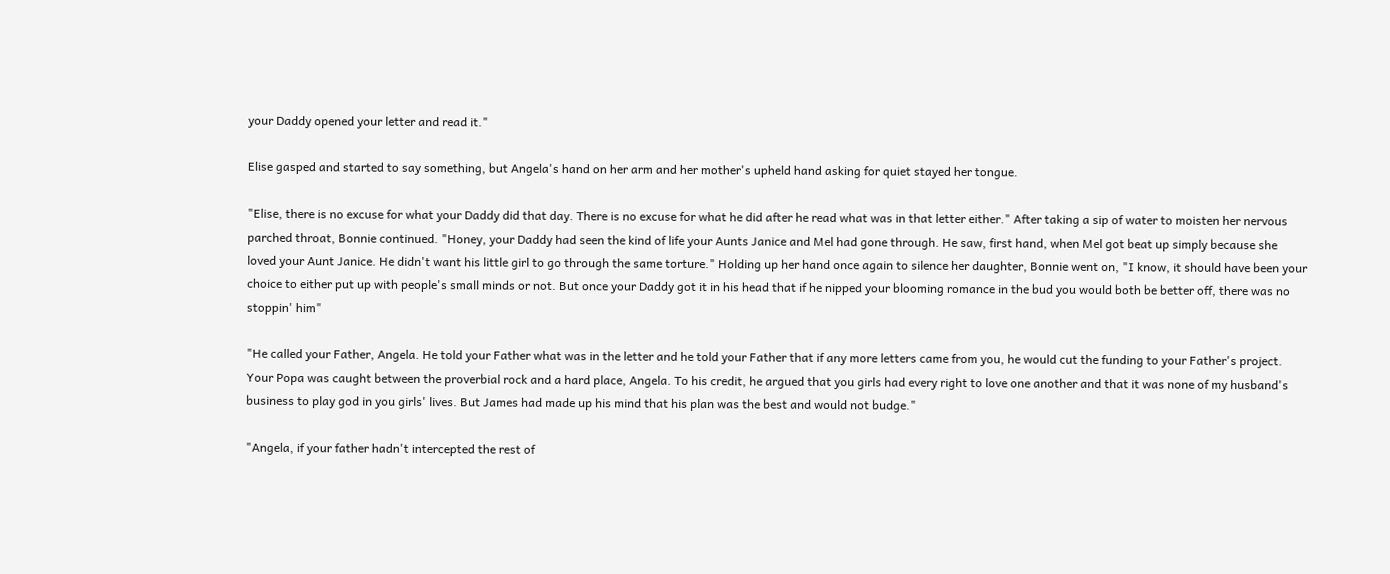your Daddy opened your letter and read it."

Elise gasped and started to say something, but Angela's hand on her arm and her mother's upheld hand asking for quiet stayed her tongue.

"Elise, there is no excuse for what your Daddy did that day. There is no excuse for what he did after he read what was in that letter either." After taking a sip of water to moisten her nervous parched throat, Bonnie continued. "Honey, your Daddy had seen the kind of life your Aunts Janice and Mel had gone through. He saw, first hand, when Mel got beat up simply because she loved your Aunt Janice. He didn't want his little girl to go through the same torture." Holding up her hand once again to silence her daughter, Bonnie went on, "I know, it should have been your choice to either put up with people's small minds or not. But once your Daddy got it in his head that if he nipped your blooming romance in the bud you would both be better off, there was no stoppin' him"

"He called your Father, Angela. He told your Father what was in the letter and he told your Father that if any more letters came from you, he would cut the funding to your Father's project. Your Popa was caught between the proverbial rock and a hard place, Angela. To his credit, he argued that you girls had every right to love one another and that it was none of my husband's business to play god in you girls' lives. But James had made up his mind that his plan was the best and would not budge."

"Angela, if your father hadn't intercepted the rest of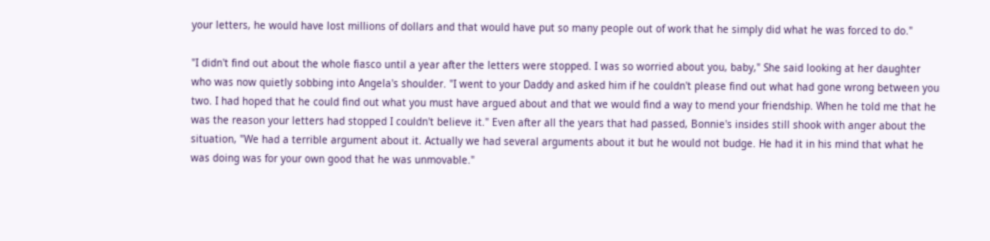your letters, he would have lost millions of dollars and that would have put so many people out of work that he simply did what he was forced to do."

"I didn't find out about the whole fiasco until a year after the letters were stopped. I was so worried about you, baby," She said looking at her daughter who was now quietly sobbing into Angela's shoulder. "I went to your Daddy and asked him if he couldn't please find out what had gone wrong between you two. I had hoped that he could find out what you must have argued about and that we would find a way to mend your friendship. When he told me that he was the reason your letters had stopped I couldn't believe it." Even after all the years that had passed, Bonnie's insides still shook with anger about the situation, "We had a terrible argument about it. Actually we had several arguments about it but he would not budge. He had it in his mind that what he was doing was for your own good that he was unmovable."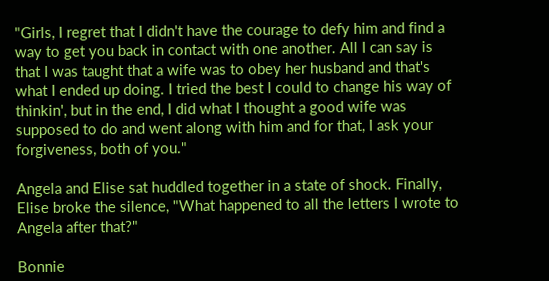"Girls, I regret that I didn't have the courage to defy him and find a way to get you back in contact with one another. All I can say is that I was taught that a wife was to obey her husband and that's what I ended up doing. I tried the best I could to change his way of thinkin', but in the end, I did what I thought a good wife was supposed to do and went along with him and for that, I ask your forgiveness, both of you."

Angela and Elise sat huddled together in a state of shock. Finally, Elise broke the silence, "What happened to all the letters I wrote to Angela after that?"

Bonnie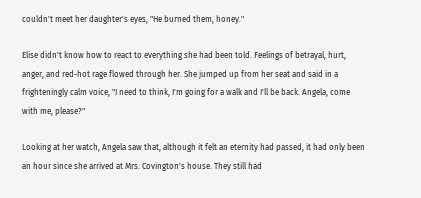couldn't meet her daughter's eyes, "He burned them, honey."

Elise didn't know how to react to everything she had been told. Feelings of betrayal, hurt, anger, and red-hot rage flowed through her. She jumped up from her seat and said in a frighteningly calm voice, "I need to think, I'm going for a walk and I'll be back. Angela, come with me, please?"

Looking at her watch, Angela saw that, although it felt an eternity had passed, it had only been an hour since she arrived at Mrs. Covington's house. They still had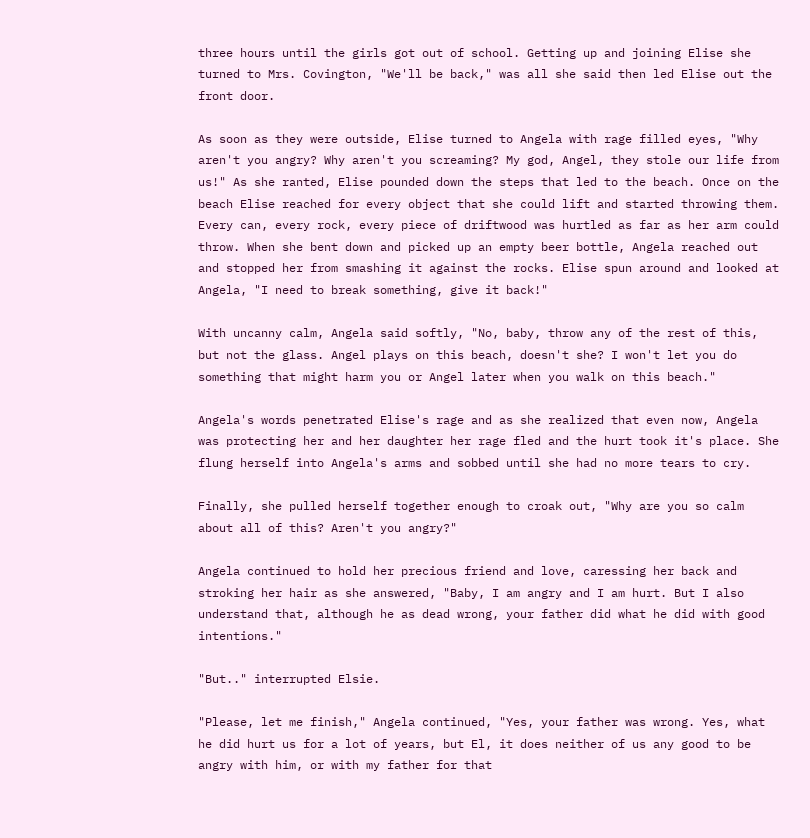three hours until the girls got out of school. Getting up and joining Elise she turned to Mrs. Covington, "We'll be back," was all she said then led Elise out the front door.

As soon as they were outside, Elise turned to Angela with rage filled eyes, "Why aren't you angry? Why aren't you screaming? My god, Angel, they stole our life from us!" As she ranted, Elise pounded down the steps that led to the beach. Once on the beach Elise reached for every object that she could lift and started throwing them. Every can, every rock, every piece of driftwood was hurtled as far as her arm could throw. When she bent down and picked up an empty beer bottle, Angela reached out and stopped her from smashing it against the rocks. Elise spun around and looked at Angela, "I need to break something, give it back!"

With uncanny calm, Angela said softly, "No, baby, throw any of the rest of this, but not the glass. Angel plays on this beach, doesn't she? I won't let you do something that might harm you or Angel later when you walk on this beach."

Angela's words penetrated Elise's rage and as she realized that even now, Angela was protecting her and her daughter her rage fled and the hurt took it's place. She flung herself into Angela's arms and sobbed until she had no more tears to cry.

Finally, she pulled herself together enough to croak out, "Why are you so calm about all of this? Aren't you angry?"

Angela continued to hold her precious friend and love, caressing her back and stroking her hair as she answered, "Baby, I am angry and I am hurt. But I also understand that, although he as dead wrong, your father did what he did with good intentions."

"But.." interrupted Elsie.

"Please, let me finish," Angela continued, "Yes, your father was wrong. Yes, what he did hurt us for a lot of years, but El, it does neither of us any good to be angry with him, or with my father for that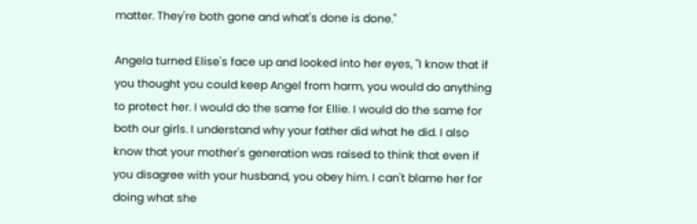matter. They're both gone and what's done is done."

Angela turned Elise's face up and looked into her eyes, "I know that if you thought you could keep Angel from harm, you would do anything to protect her. I would do the same for Ellie. I would do the same for both our girls. I understand why your father did what he did. I also know that your mother's generation was raised to think that even if you disagree with your husband, you obey him. I can't blame her for doing what she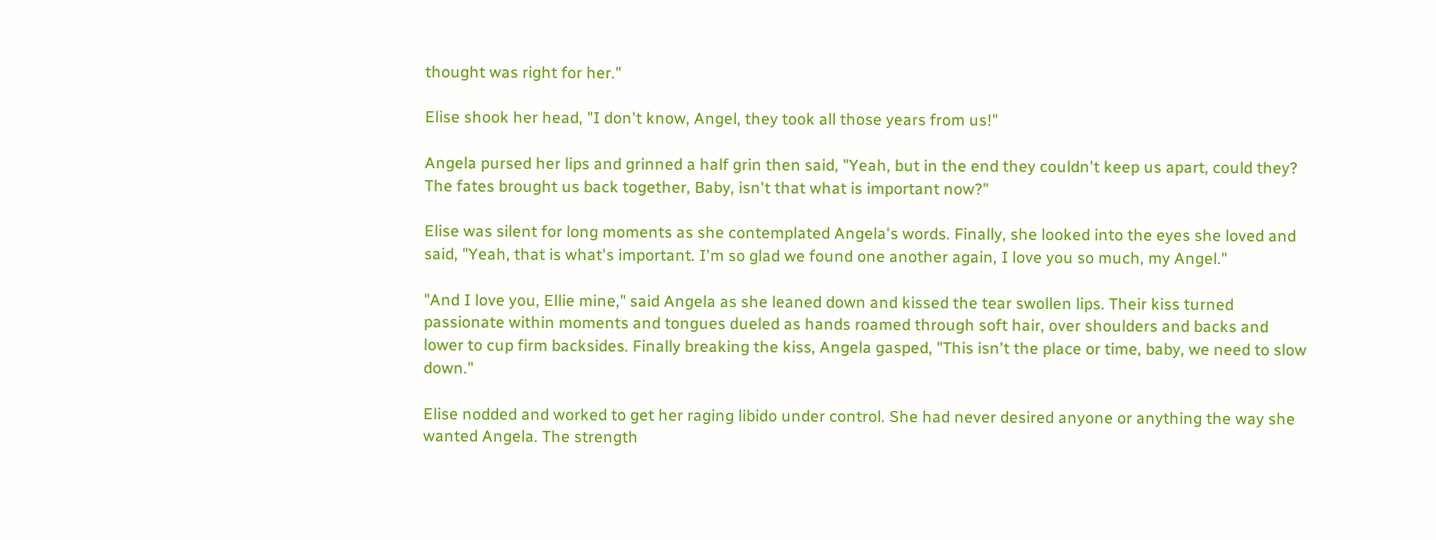thought was right for her."

Elise shook her head, "I don't know, Angel, they took all those years from us!"

Angela pursed her lips and grinned a half grin then said, "Yeah, but in the end they couldn't keep us apart, could they? The fates brought us back together, Baby, isn't that what is important now?"

Elise was silent for long moments as she contemplated Angela's words. Finally, she looked into the eyes she loved and said, "Yeah, that is what's important. I'm so glad we found one another again, I love you so much, my Angel."

"And I love you, Ellie mine," said Angela as she leaned down and kissed the tear swollen lips. Their kiss turned passionate within moments and tongues dueled as hands roamed through soft hair, over shoulders and backs and lower to cup firm backsides. Finally breaking the kiss, Angela gasped, "This isn't the place or time, baby, we need to slow down."

Elise nodded and worked to get her raging libido under control. She had never desired anyone or anything the way she wanted Angela. The strength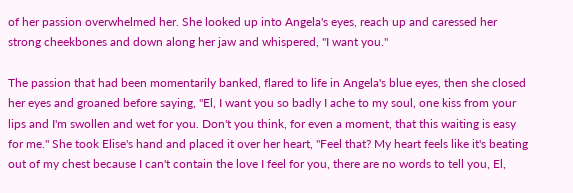of her passion overwhelmed her. She looked up into Angela's eyes, reach up and caressed her strong cheekbones and down along her jaw and whispered, "I want you."

The passion that had been momentarily banked, flared to life in Angela's blue eyes, then she closed her eyes and groaned before saying, "El, I want you so badly I ache to my soul, one kiss from your lips and I'm swollen and wet for you. Don't you think, for even a moment, that this waiting is easy for me." She took Elise's hand and placed it over her heart, "Feel that? My heart feels like it's beating out of my chest because I can't contain the love I feel for you, there are no words to tell you, El,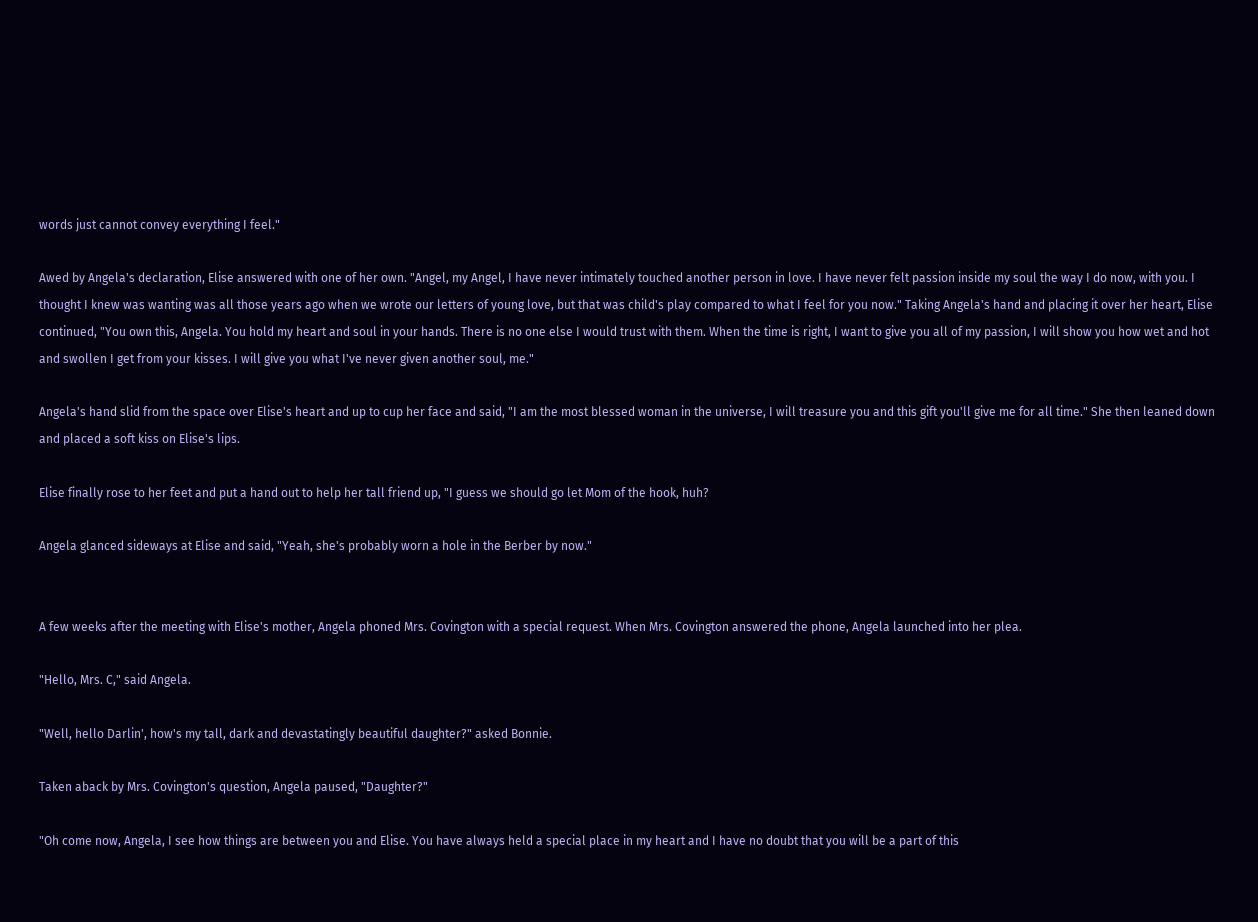words just cannot convey everything I feel."

Awed by Angela's declaration, Elise answered with one of her own. "Angel, my Angel, I have never intimately touched another person in love. I have never felt passion inside my soul the way I do now, with you. I thought I knew was wanting was all those years ago when we wrote our letters of young love, but that was child's play compared to what I feel for you now." Taking Angela's hand and placing it over her heart, Elise continued, "You own this, Angela. You hold my heart and soul in your hands. There is no one else I would trust with them. When the time is right, I want to give you all of my passion, I will show you how wet and hot and swollen I get from your kisses. I will give you what I've never given another soul, me."

Angela's hand slid from the space over Elise's heart and up to cup her face and said, "I am the most blessed woman in the universe, I will treasure you and this gift you'll give me for all time." She then leaned down and placed a soft kiss on Elise's lips.

Elise finally rose to her feet and put a hand out to help her tall friend up, "I guess we should go let Mom of the hook, huh?

Angela glanced sideways at Elise and said, "Yeah, she's probably worn a hole in the Berber by now."


A few weeks after the meeting with Elise's mother, Angela phoned Mrs. Covington with a special request. When Mrs. Covington answered the phone, Angela launched into her plea.

"Hello, Mrs. C," said Angela.

"Well, hello Darlin', how's my tall, dark and devastatingly beautiful daughter?" asked Bonnie.

Taken aback by Mrs. Covington's question, Angela paused, "Daughter?"

"Oh come now, Angela, I see how things are between you and Elise. You have always held a special place in my heart and I have no doubt that you will be a part of this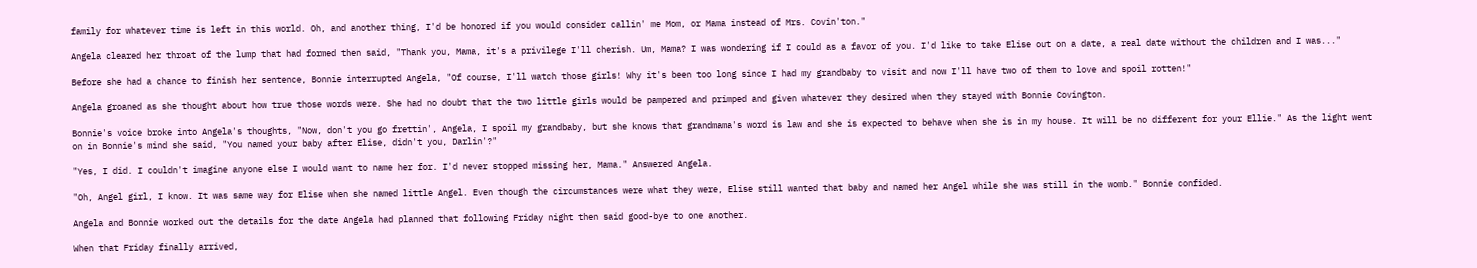family for whatever time is left in this world. Oh, and another thing, I'd be honored if you would consider callin' me Mom, or Mama instead of Mrs. Covin'ton."

Angela cleared her throat of the lump that had formed then said, "Thank you, Mama, it's a privilege I'll cherish. Um, Mama? I was wondering if I could as a favor of you. I'd like to take Elise out on a date, a real date without the children and I was..."

Before she had a chance to finish her sentence, Bonnie interrupted Angela, "Of course, I'll watch those girls! Why it's been too long since I had my grandbaby to visit and now I'll have two of them to love and spoil rotten!"

Angela groaned as she thought about how true those words were. She had no doubt that the two little girls would be pampered and primped and given whatever they desired when they stayed with Bonnie Covington.

Bonnie's voice broke into Angela's thoughts, "Now, don't you go frettin', Angela, I spoil my grandbaby, but she knows that grandmama's word is law and she is expected to behave when she is in my house. It will be no different for your Ellie." As the light went on in Bonnie's mind she said, "You named your baby after Elise, didn't you, Darlin'?"

"Yes, I did. I couldn't imagine anyone else I would want to name her for. I'd never stopped missing her, Mama." Answered Angela.

"Oh, Angel girl, I know. It was same way for Elise when she named little Angel. Even though the circumstances were what they were, Elise still wanted that baby and named her Angel while she was still in the womb." Bonnie confided.

Angela and Bonnie worked out the details for the date Angela had planned that following Friday night then said good-bye to one another.

When that Friday finally arrived,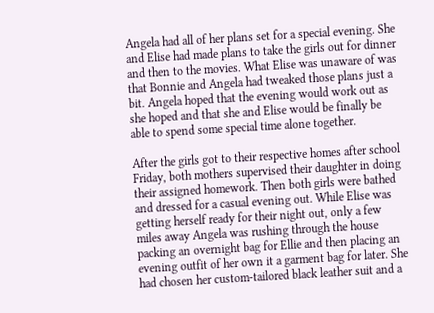Angela had all of her plans set for a special evening. She and Elise had made plans to take the girls out for dinner and then to the movies. What Elise was unaware of was that Bonnie and Angela had tweaked those plans just a bit. Angela hoped that the evening would work out as she hoped and that she and Elise would be finally be able to spend some special time alone together.

After the girls got to their respective homes after school Friday, both mothers supervised their daughter in doing their assigned homework. Then both girls were bathed and dressed for a casual evening out. While Elise was getting herself ready for their night out, only a few miles away Angela was rushing through the house packing an overnight bag for Ellie and then placing an evening outfit of her own it a garment bag for later. She had chosen her custom-tailored black leather suit and a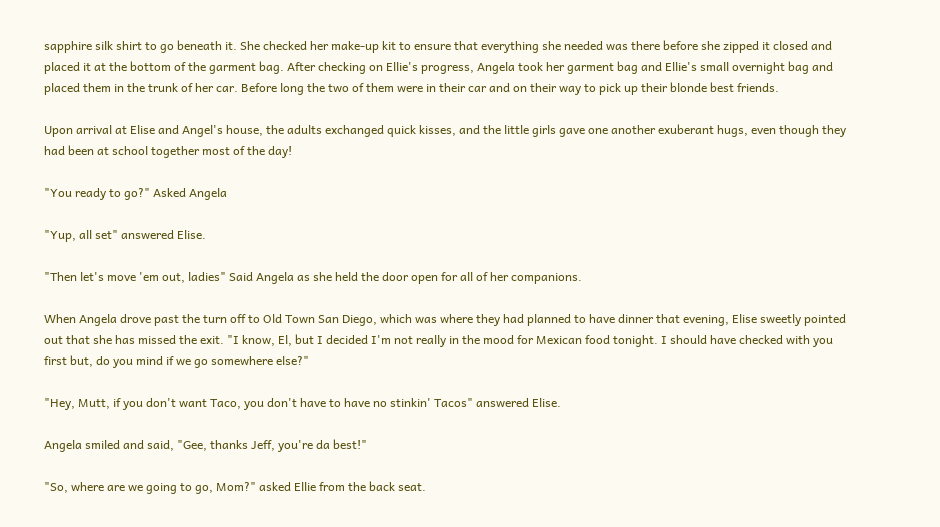sapphire silk shirt to go beneath it. She checked her make-up kit to ensure that everything she needed was there before she zipped it closed and placed it at the bottom of the garment bag. After checking on Ellie's progress, Angela took her garment bag and Ellie's small overnight bag and placed them in the trunk of her car. Before long the two of them were in their car and on their way to pick up their blonde best friends.

Upon arrival at Elise and Angel's house, the adults exchanged quick kisses, and the little girls gave one another exuberant hugs, even though they had been at school together most of the day!

"You ready to go?" Asked Angela

"Yup, all set" answered Elise.

"Then let's move 'em out, ladies" Said Angela as she held the door open for all of her companions.

When Angela drove past the turn off to Old Town San Diego, which was where they had planned to have dinner that evening, Elise sweetly pointed out that she has missed the exit. "I know, El, but I decided I'm not really in the mood for Mexican food tonight. I should have checked with you first but, do you mind if we go somewhere else?"

"Hey, Mutt, if you don't want Taco, you don't have to have no stinkin' Tacos" answered Elise.

Angela smiled and said, "Gee, thanks Jeff, you're da best!"

"So, where are we going to go, Mom?" asked Ellie from the back seat.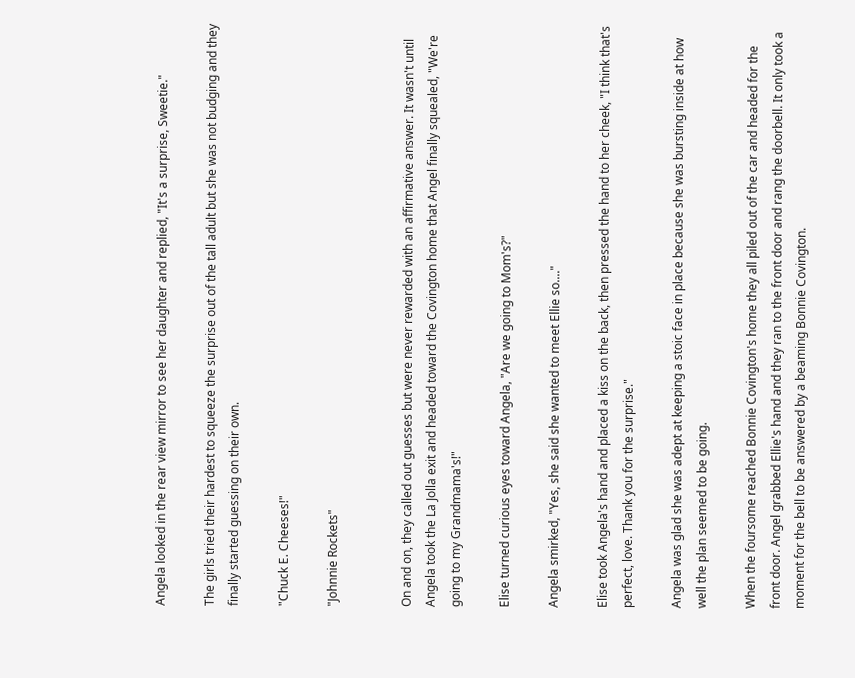Angela looked in the rear view mirror to see her daughter and replied, "It's a surprise, Sweetie."

The girls tried their hardest to squeeze the surprise out of the tall adult but she was not budging and they finally started guessing on their own.

"Chuck E. Cheeses!"

"Johnnie Rockets"


On and on, they called out guesses but were never rewarded with an affirmative answer. It wasn't until Angela took the La Jolla exit and headed toward the Covington home that Angel finally squealed, "We're going to my Grandmama's!"

Elise turned curious eyes toward Angela, "Are we going to Mom's?"

Angela smirked, "Yes, she said she wanted to meet Ellie so...."

Elise took Angela's hand and placed a kiss on the back, then pressed the hand to her cheek, "I think that's perfect, love. Thank you for the surprise."

Angela was glad she was adept at keeping a stoic face in place because she was bursting inside at how well the plan seemed to be going.

When the foursome reached Bonnie Covington's home they all piled out of the car and headed for the front door. Angel grabbed Ellie's hand and they ran to the front door and rang the doorbell. It only took a moment for the bell to be answered by a beaming Bonnie Covington.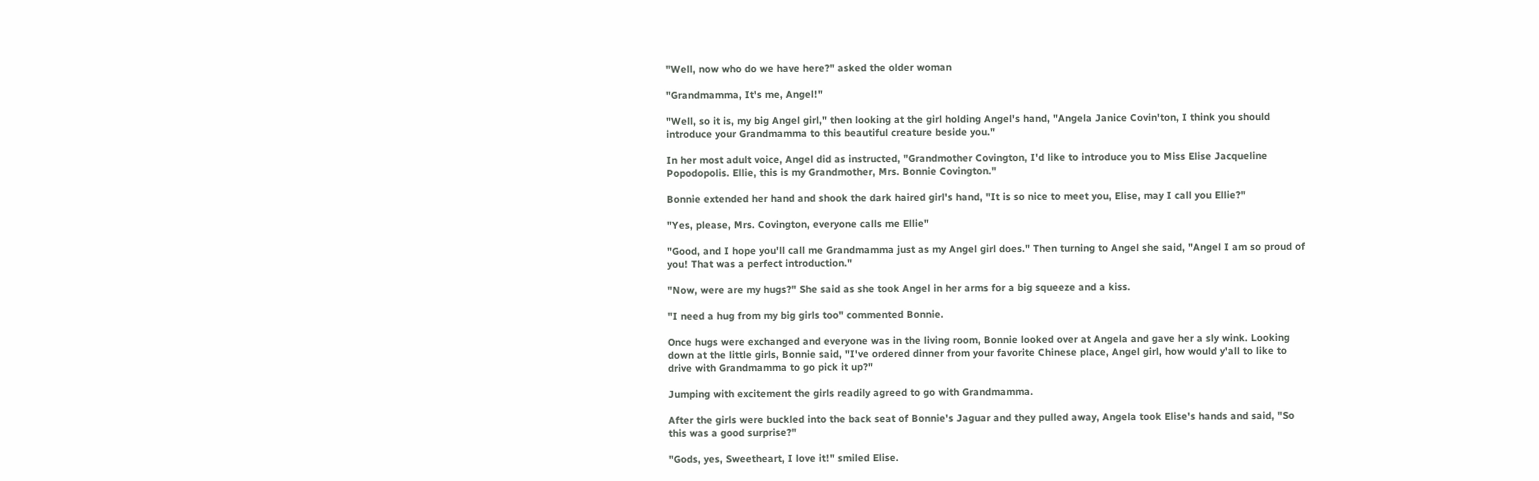"Well, now who do we have here?" asked the older woman

"Grandmamma, It's me, Angel!"

"Well, so it is, my big Angel girl," then looking at the girl holding Angel's hand, "Angela Janice Covin'ton, I think you should introduce your Grandmamma to this beautiful creature beside you."

In her most adult voice, Angel did as instructed, "Grandmother Covington, I'd like to introduce you to Miss Elise Jacqueline Popodopolis. Ellie, this is my Grandmother, Mrs. Bonnie Covington."

Bonnie extended her hand and shook the dark haired girl's hand, "It is so nice to meet you, Elise, may I call you Ellie?"

"Yes, please, Mrs. Covington, everyone calls me Ellie"

"Good, and I hope you'll call me Grandmamma just as my Angel girl does." Then turning to Angel she said, "Angel I am so proud of you! That was a perfect introduction."

"Now, were are my hugs?" She said as she took Angel in her arms for a big squeeze and a kiss.

"I need a hug from my big girls too" commented Bonnie.

Once hugs were exchanged and everyone was in the living room, Bonnie looked over at Angela and gave her a sly wink. Looking down at the little girls, Bonnie said, "I've ordered dinner from your favorite Chinese place, Angel girl, how would y'all to like to drive with Grandmamma to go pick it up?"

Jumping with excitement the girls readily agreed to go with Grandmamma.

After the girls were buckled into the back seat of Bonnie's Jaguar and they pulled away, Angela took Elise's hands and said, "So this was a good surprise?"

"Gods, yes, Sweetheart, I love it!" smiled Elise.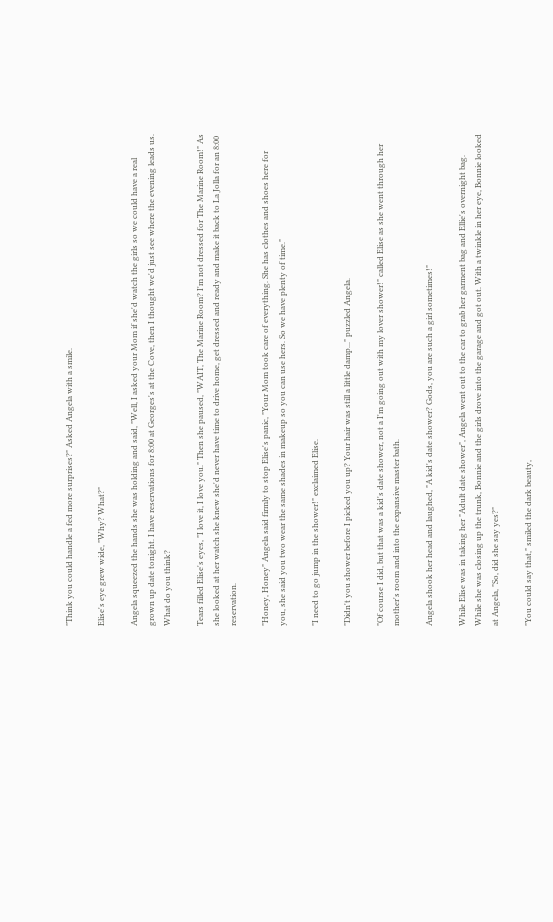"Think you could handle a fed more surprises?" Asked Angela with a smile.

Elise's eye grew wide, "Why? What?"

Angela squeezed the hands she was holding and said, "Well, I asked your Mom if she'd watch the girls so we could have a real grown up date tonight. I have reservations for 8:00 at Georges's at the Cove, then I thought we'd just see where the evening leads us. What do you think?

Tears filled Elise's eyes, "I love it, I love you." Then she paused, "WAIT, The Marine Room? I'm not dressed for The Marine Room!" As she looked at her watch she knew she'd never have time to drive home, get dressed and ready and make it back to La Jolla for an 8:00 reservation.

"Honey, Honey" Angela said firmly to stop Elise's panic, "Your Mom took care of everything. She has clothes and shoes here for you, she said you two wear the same shades in makeup so you can use hers. So we have plenty of time."

"I need to go jump in the shower!" exclaimed Elise.

"Didn't you shower before I picked you up? Your hair was still a little damp..." puzzled Angela.

"Of course I did, but that was a kid's date shower, not a I'm going out with my lover shower!" called Elise as she went through her mother's room and into the expansive master bath.

Angela shook her head and laughed, "A kid's date shower? Gods, you are such a girl sometimes!"

While Elise was in taking her "Adult date shower", Angela went out to the car to grab her garment bag and Ellie's overnight bag. While she was closing up the trunk, Bonnie and the girls drove into the garage and got out. With a twinkle in her eye, Bonnie looked at Angela, "So, did she say yes?"

"You could say that," smiled the dark beauty,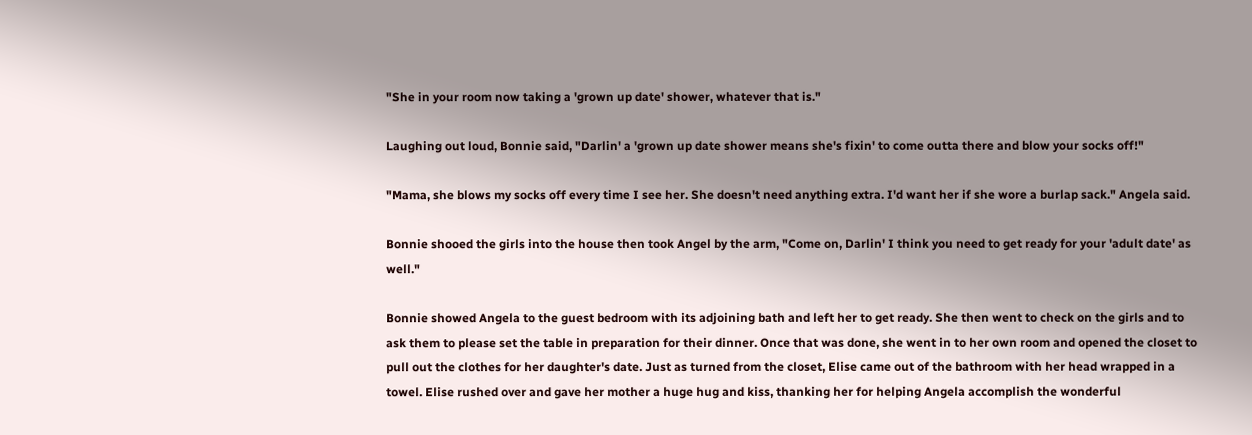"She in your room now taking a 'grown up date' shower, whatever that is."

Laughing out loud, Bonnie said, "Darlin' a 'grown up date shower means she's fixin' to come outta there and blow your socks off!"

"Mama, she blows my socks off every time I see her. She doesn't need anything extra. I'd want her if she wore a burlap sack." Angela said.

Bonnie shooed the girls into the house then took Angel by the arm, "Come on, Darlin' I think you need to get ready for your 'adult date' as well."

Bonnie showed Angela to the guest bedroom with its adjoining bath and left her to get ready. She then went to check on the girls and to ask them to please set the table in preparation for their dinner. Once that was done, she went in to her own room and opened the closet to pull out the clothes for her daughter's date. Just as turned from the closet, Elise came out of the bathroom with her head wrapped in a towel. Elise rushed over and gave her mother a huge hug and kiss, thanking her for helping Angela accomplish the wonderful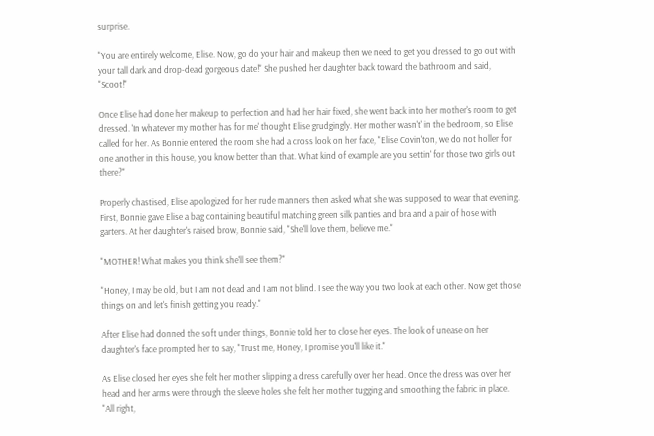surprise.

"You are entirely welcome, Elise. Now, go do your hair and makeup then we need to get you dressed to go out with your tall dark and drop-dead gorgeous date!" She pushed her daughter back toward the bathroom and said, "Scoot!"

Once Elise had done her makeup to perfection and had her hair fixed, she went back into her mother's room to get dressed. 'In whatever my mother has for me' thought Elise grudgingly. Her mother wasn't' in the bedroom, so Elise called for her. As Bonnie entered the room she had a cross look on her face, "Elise Covin'ton, we do not holler for one another in this house, you know better than that. What kind of example are you settin' for those two girls out there?"

Properly chastised, Elise apologized for her rude manners then asked what she was supposed to wear that evening. First, Bonnie gave Elise a bag containing beautiful matching green silk panties and bra and a pair of hose with garters. At her daughter's raised brow, Bonnie said, "She'll love them, believe me."

"MOTHER! What makes you think she'll see them?"

"Honey, I may be old, but I am not dead and I am not blind. I see the way you two look at each other. Now get those things on and let's finish getting you ready."

After Elise had donned the soft under things, Bonnie told her to close her eyes. The look of unease on her daughter's face prompted her to say, "Trust me, Honey, I promise you'll like it."

As Elise closed her eyes she felt her mother slipping a dress carefully over her head. Once the dress was over her head and her arms were through the sleeve holes she felt her mother tugging and smoothing the fabric in place. "All right,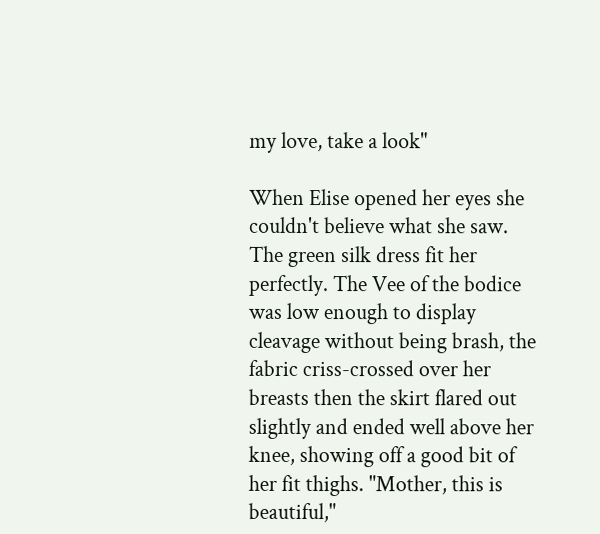my love, take a look"

When Elise opened her eyes she couldn't believe what she saw. The green silk dress fit her perfectly. The Vee of the bodice was low enough to display cleavage without being brash, the fabric criss-crossed over her breasts then the skirt flared out slightly and ended well above her knee, showing off a good bit of her fit thighs. "Mother, this is beautiful,"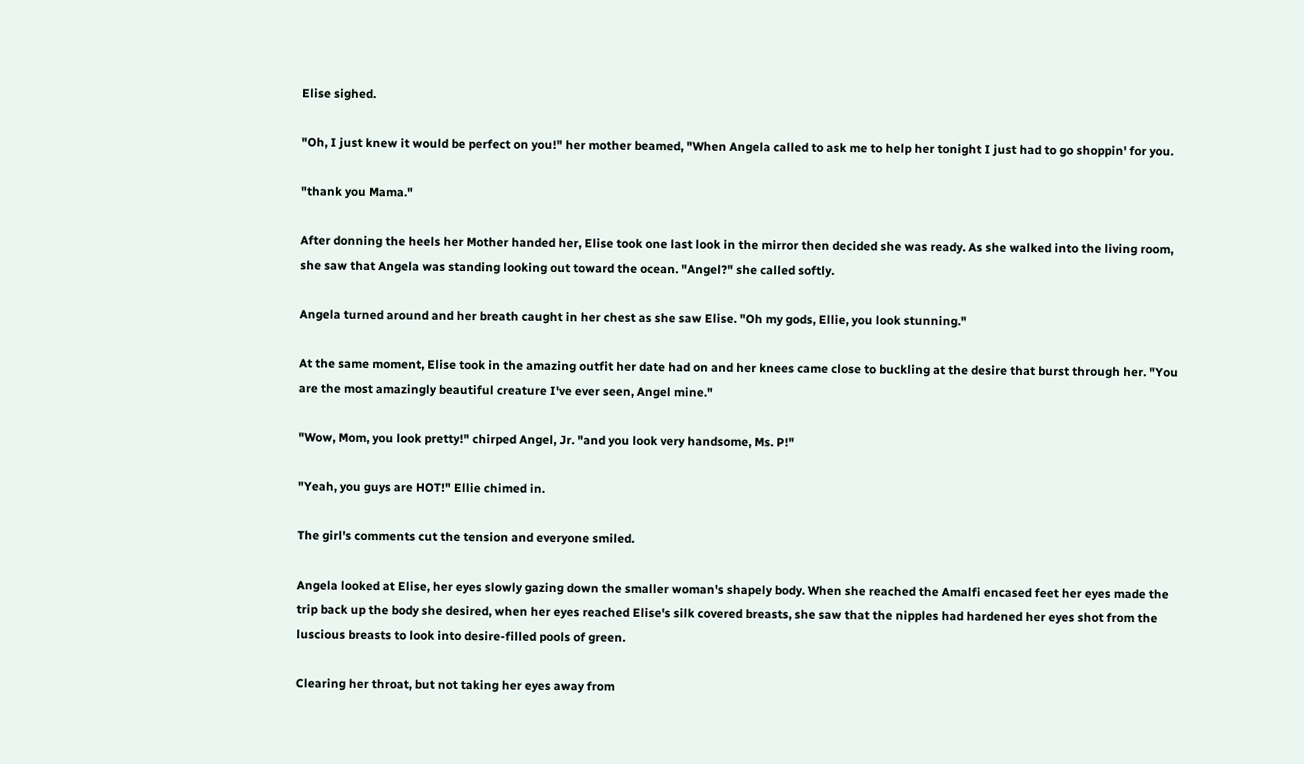Elise sighed.

"Oh, I just knew it would be perfect on you!" her mother beamed, "When Angela called to ask me to help her tonight I just had to go shoppin' for you.

"thank you Mama."

After donning the heels her Mother handed her, Elise took one last look in the mirror then decided she was ready. As she walked into the living room, she saw that Angela was standing looking out toward the ocean. "Angel?" she called softly.

Angela turned around and her breath caught in her chest as she saw Elise. "Oh my gods, Ellie, you look stunning."

At the same moment, Elise took in the amazing outfit her date had on and her knees came close to buckling at the desire that burst through her. "You are the most amazingly beautiful creature I've ever seen, Angel mine."

"Wow, Mom, you look pretty!" chirped Angel, Jr. "and you look very handsome, Ms. P!"

"Yeah, you guys are HOT!" Ellie chimed in.

The girl's comments cut the tension and everyone smiled.

Angela looked at Elise, her eyes slowly gazing down the smaller woman's shapely body. When she reached the Amalfi encased feet her eyes made the trip back up the body she desired, when her eyes reached Elise's silk covered breasts, she saw that the nipples had hardened her eyes shot from the luscious breasts to look into desire-filled pools of green.

Clearing her throat, but not taking her eyes away from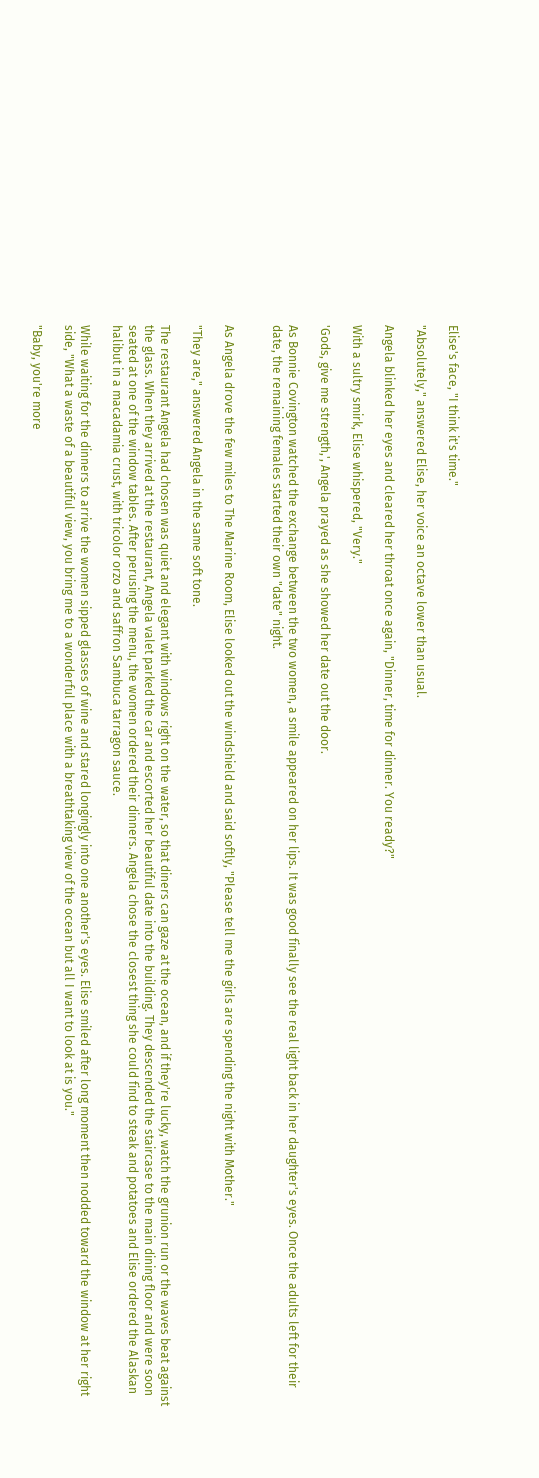Elise's face, "I think it's time."

"Absolutely," answered Elise, her voice an octave lower than usual.

Angela blinked her eyes and cleared her throat once again, "Dinner, time for dinner. You ready?"

With a sultry smirk, Elise whispered, "Very."

'Gods, give me strength,', Angela prayed as she showed her date out the door.

As Bonnie Covington watched the exchange between the two women, a smile appeared on her lips. It was good finally see the real light back in her daughter's eyes. Once the adults left for their date, the remaining females started their own "date" night.


As Angela drove the few miles to The Marine Room, Elise looked out the windshield and said softly, "Please tell me the girls are spending the night with Mother."

"They are," answered Angela in the same soft tone.

The restaurant Angela had chosen was quiet and elegant with windows right on the water, so that diners can gaze at the ocean, and if they're lucky, watch the grunion run or the waves beat against the glass. When they arrived at the restaurant, Angela valet parked the car and escorted her beautiful date into the building. They descended the staircase to the main dining floor and were soon seated at one of the window tables. After perusing the menu, the women ordered their dinners. Angela chose the closest thing she could find to steak and potatoes and Elise ordered the Alaskan halibut in a macadamia crust, with tricolor orzo and saffron Sambuca tarragon sauce.

While waiting for the dinners to arrive the women sipped glasses of wine and stared longingly into one another's eyes. Elise smiled after long moment then nodded toward the window at her right side, "What a waste of a beautiful view, you bring me to a wonderful place with a breathtaking view of the ocean but all I want to look at is you."

"Baby, you're more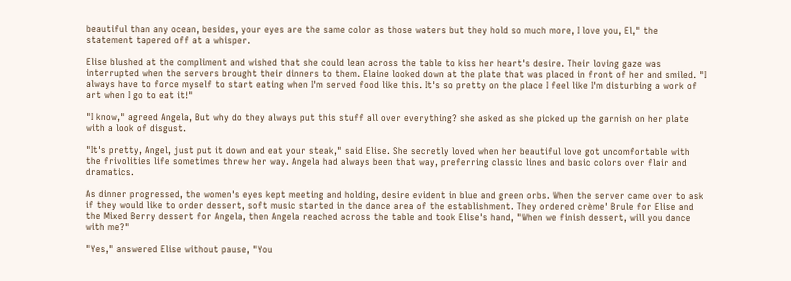beautiful than any ocean, besides, your eyes are the same color as those waters but they hold so much more, I love you, El," the statement tapered off at a whisper.

Elise blushed at the compliment and wished that she could lean across the table to kiss her heart's desire. Their loving gaze was interrupted when the servers brought their dinners to them. Elaine looked down at the plate that was placed in front of her and smiled. "I always have to force myself to start eating when I'm served food like this. It's so pretty on the place I feel like I'm disturbing a work of art when I go to eat it!"

"I know," agreed Angela, But why do they always put this stuff all over everything? she asked as she picked up the garnish on her plate with a look of disgust.

"It's pretty, Angel, just put it down and eat your steak," said Elise. She secretly loved when her beautiful love got uncomfortable with the frivolities life sometimes threw her way. Angela had always been that way, preferring classic lines and basic colors over flair and dramatics.

As dinner progressed, the women's eyes kept meeting and holding, desire evident in blue and green orbs. When the server came over to ask if they would like to order dessert, soft music started in the dance area of the establishment. They ordered crème' Brule for Elise and the Mixed Berry dessert for Angela, then Angela reached across the table and took Elise's hand, "When we finish dessert, will you dance with me?"

"Yes," answered Elise without pause, "You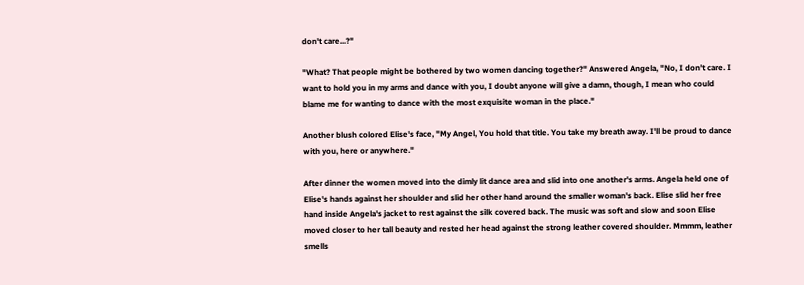don't care...?"

"What? That people might be bothered by two women dancing together?" Answered Angela, "No, I don't care. I want to hold you in my arms and dance with you, I doubt anyone will give a damn, though, I mean who could blame me for wanting to dance with the most exquisite woman in the place."

Another blush colored Elise's face, "My Angel, You hold that title. You take my breath away. I'll be proud to dance with you, here or anywhere."

After dinner the women moved into the dimly lit dance area and slid into one another's arms. Angela held one of Elise's hands against her shoulder and slid her other hand around the smaller woman's back. Elise slid her free hand inside Angela's jacket to rest against the silk covered back. The music was soft and slow and soon Elise moved closer to her tall beauty and rested her head against the strong leather covered shoulder. Mmmm, leather smells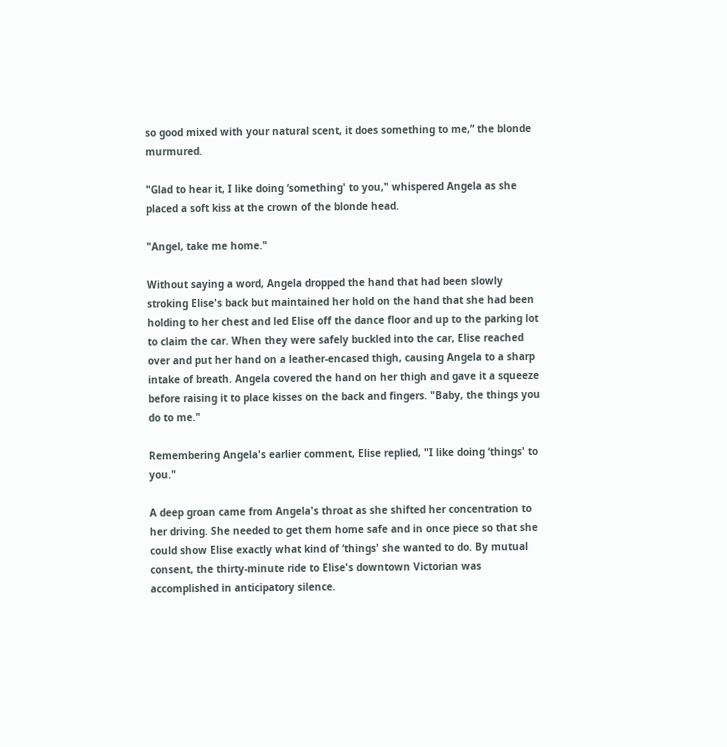so good mixed with your natural scent, it does something to me,” the blonde murmured.

"Glad to hear it, I like doing ‘something' to you," whispered Angela as she placed a soft kiss at the crown of the blonde head.

"Angel, take me home."

Without saying a word, Angela dropped the hand that had been slowly stroking Elise's back but maintained her hold on the hand that she had been holding to her chest and led Elise off the dance floor and up to the parking lot to claim the car. When they were safely buckled into the car, Elise reached over and put her hand on a leather-encased thigh, causing Angela to a sharp intake of breath. Angela covered the hand on her thigh and gave it a squeeze before raising it to place kisses on the back and fingers. "Baby, the things you do to me."

Remembering Angela's earlier comment, Elise replied, "I like doing ‘things' to you."

A deep groan came from Angela's throat as she shifted her concentration to her driving. She needed to get them home safe and in once piece so that she could show Elise exactly what kind of ‘things' she wanted to do. By mutual consent, the thirty-minute ride to Elise's downtown Victorian was accomplished in anticipatory silence.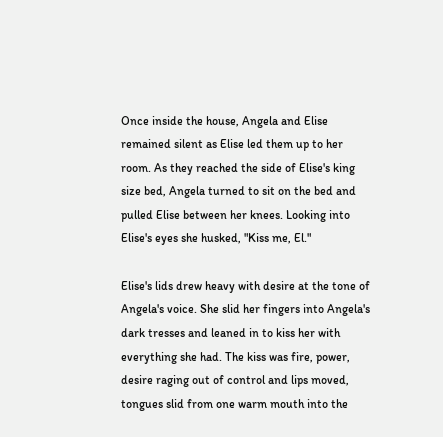Once inside the house, Angela and Elise remained silent as Elise led them up to her room. As they reached the side of Elise's king size bed, Angela turned to sit on the bed and pulled Elise between her knees. Looking into Elise's eyes she husked, "Kiss me, El."

Elise's lids drew heavy with desire at the tone of Angela's voice. She slid her fingers into Angela's dark tresses and leaned in to kiss her with everything she had. The kiss was fire, power, desire raging out of control and lips moved, tongues slid from one warm mouth into the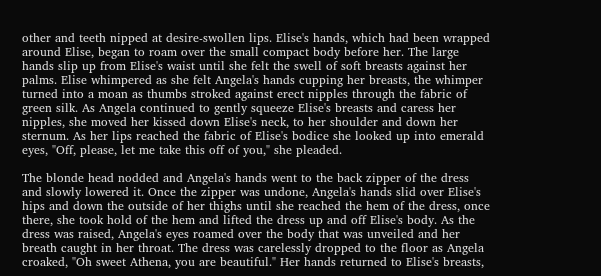other and teeth nipped at desire-swollen lips. Elise's hands, which had been wrapped around Elise, began to roam over the small compact body before her. The large hands slip up from Elise's waist until she felt the swell of soft breasts against her palms. Elise whimpered as she felt Angela's hands cupping her breasts, the whimper turned into a moan as thumbs stroked against erect nipples through the fabric of green silk. As Angela continued to gently squeeze Elise's breasts and caress her nipples, she moved her kissed down Elise's neck, to her shoulder and down her sternum. As her lips reached the fabric of Elise's bodice she looked up into emerald eyes, "Off, please, let me take this off of you," she pleaded.

The blonde head nodded and Angela's hands went to the back zipper of the dress and slowly lowered it. Once the zipper was undone, Angela's hands slid over Elise's hips and down the outside of her thighs until she reached the hem of the dress, once there, she took hold of the hem and lifted the dress up and off Elise's body. As the dress was raised, Angela's eyes roamed over the body that was unveiled and her breath caught in her throat. The dress was carelessly dropped to the floor as Angela croaked, "Oh sweet Athena, you are beautiful." Her hands returned to Elise's breasts,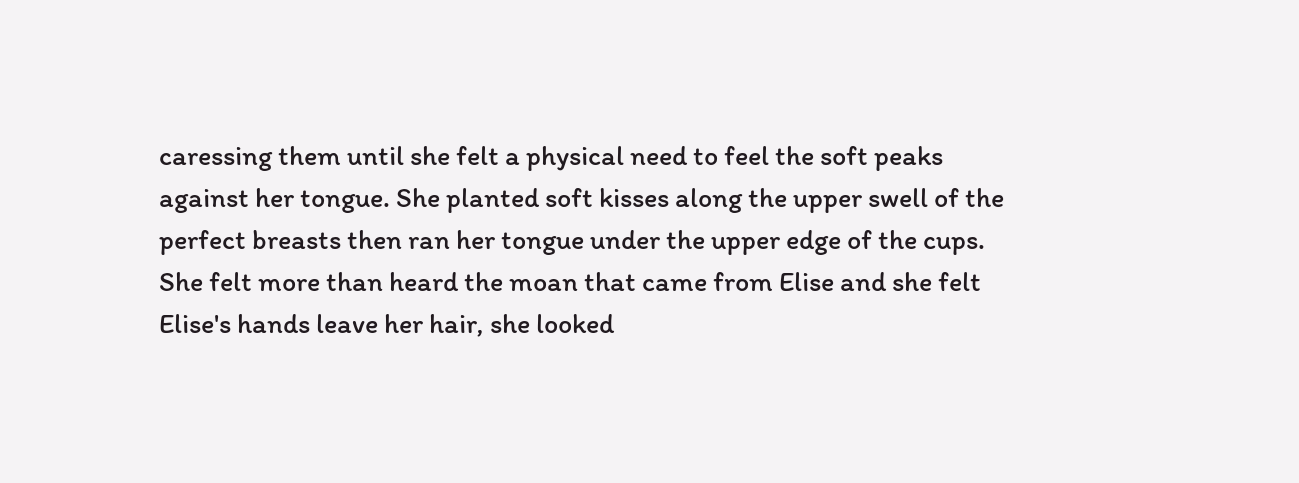caressing them until she felt a physical need to feel the soft peaks against her tongue. She planted soft kisses along the upper swell of the perfect breasts then ran her tongue under the upper edge of the cups. She felt more than heard the moan that came from Elise and she felt Elise's hands leave her hair, she looked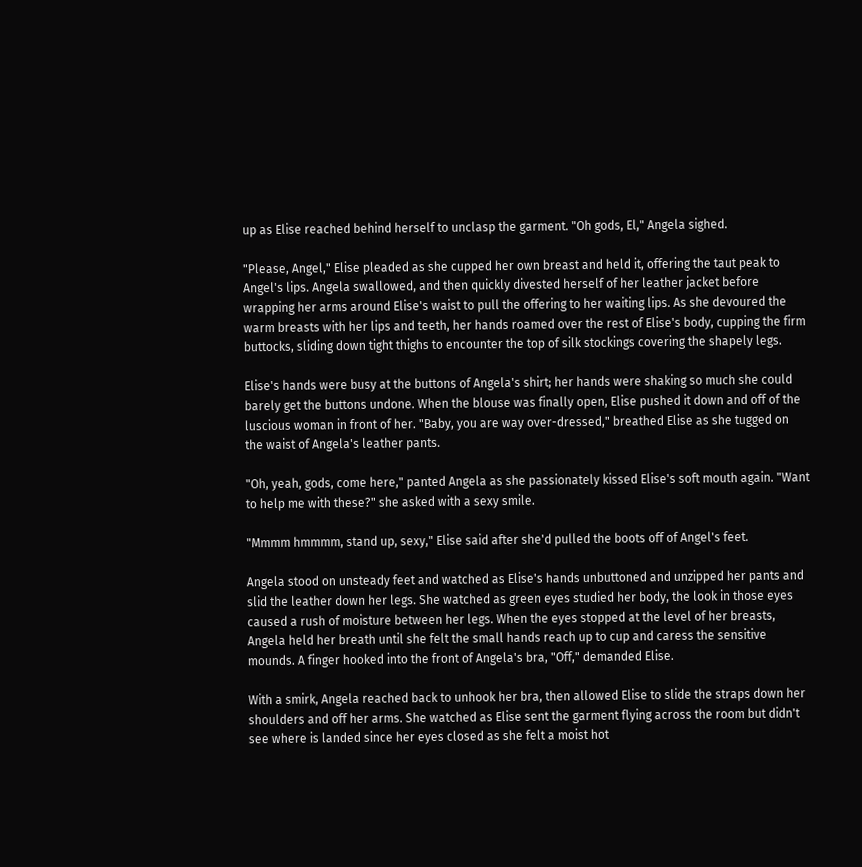up as Elise reached behind herself to unclasp the garment. "Oh gods, El," Angela sighed.

"Please, Angel," Elise pleaded as she cupped her own breast and held it, offering the taut peak to Angel's lips. Angela swallowed, and then quickly divested herself of her leather jacket before wrapping her arms around Elise's waist to pull the offering to her waiting lips. As she devoured the warm breasts with her lips and teeth, her hands roamed over the rest of Elise's body, cupping the firm buttocks, sliding down tight thighs to encounter the top of silk stockings covering the shapely legs.

Elise's hands were busy at the buttons of Angela's shirt; her hands were shaking so much she could barely get the buttons undone. When the blouse was finally open, Elise pushed it down and off of the luscious woman in front of her. "Baby, you are way over-dressed," breathed Elise as she tugged on the waist of Angela's leather pants.

"Oh, yeah, gods, come here," panted Angela as she passionately kissed Elise's soft mouth again. "Want to help me with these?" she asked with a sexy smile.

"Mmmm hmmmm, stand up, sexy," Elise said after she'd pulled the boots off of Angel's feet.

Angela stood on unsteady feet and watched as Elise's hands unbuttoned and unzipped her pants and slid the leather down her legs. She watched as green eyes studied her body, the look in those eyes caused a rush of moisture between her legs. When the eyes stopped at the level of her breasts, Angela held her breath until she felt the small hands reach up to cup and caress the sensitive mounds. A finger hooked into the front of Angela's bra, "Off," demanded Elise.

With a smirk, Angela reached back to unhook her bra, then allowed Elise to slide the straps down her shoulders and off her arms. She watched as Elise sent the garment flying across the room but didn't see where is landed since her eyes closed as she felt a moist hot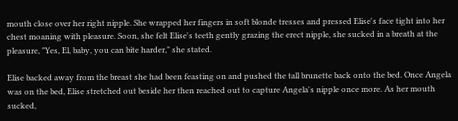mouth close over her right nipple. She wrapped her fingers in soft blonde tresses and pressed Elise's face tight into her chest moaning with pleasure. Soon, she felt Elise's teeth gently grazing the erect nipple, she sucked in a breath at the pleasure, "Yes, El, baby, you can bite harder," she stated.

Elise backed away from the breast she had been feasting on and pushed the tall brunette back onto the bed. Once Angela was on the bed, Elise stretched out beside her then reached out to capture Angela's nipple once more. As her mouth sucked,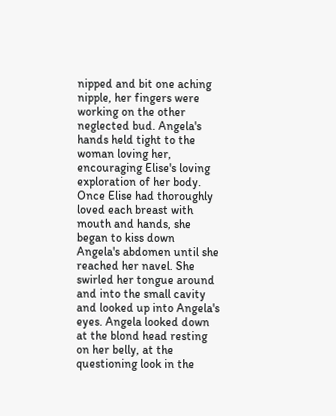nipped and bit one aching nipple, her fingers were working on the other neglected bud. Angela's hands held tight to the woman loving her, encouraging Elise's loving exploration of her body. Once Elise had thoroughly loved each breast with mouth and hands, she began to kiss down Angela's abdomen until she reached her navel. She swirled her tongue around and into the small cavity and looked up into Angela's eyes. Angela looked down at the blond head resting on her belly, at the questioning look in the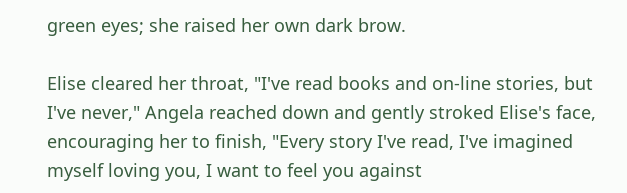green eyes; she raised her own dark brow.

Elise cleared her throat, "I've read books and on-line stories, but I've never," Angela reached down and gently stroked Elise's face, encouraging her to finish, "Every story I've read, I've imagined myself loving you, I want to feel you against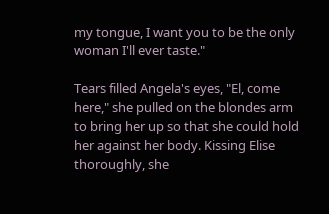my tongue, I want you to be the only woman I'll ever taste."

Tears filled Angela's eyes, "El, come here," she pulled on the blondes arm to bring her up so that she could hold her against her body. Kissing Elise thoroughly, she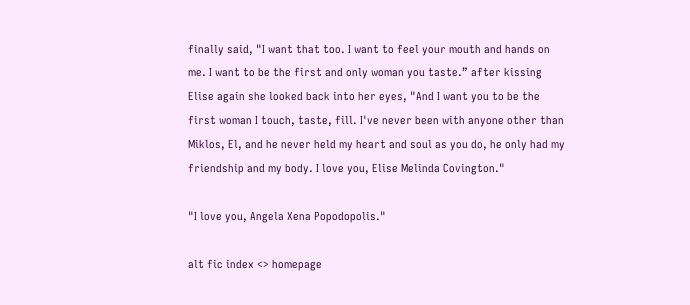finally said, "I want that too. I want to feel your mouth and hands on me. I want to be the first and only woman you taste.” after kissing Elise again she looked back into her eyes, "And I want you to be the first woman I touch, taste, fill. I've never been with anyone other than Miklos, El, and he never held my heart and soul as you do, he only had my friendship and my body. I love you, Elise Melinda Covington."

"I love you, Angela Xena Popodopolis."

alt fic index <> homepage